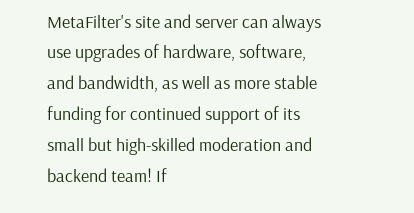MetaFilter's site and server can always use upgrades of hardware, software, and bandwidth, as well as more stable funding for continued support of its small but high-skilled moderation and backend team! If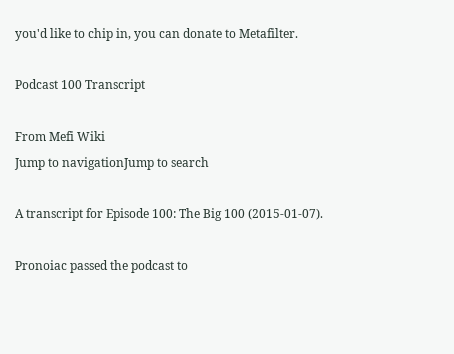you'd like to chip in, you can donate to Metafilter.

Podcast 100 Transcript

From Mefi Wiki
Jump to navigationJump to search

A transcript for Episode 100: The Big 100 (2015-01-07).

Pronoiac passed the podcast to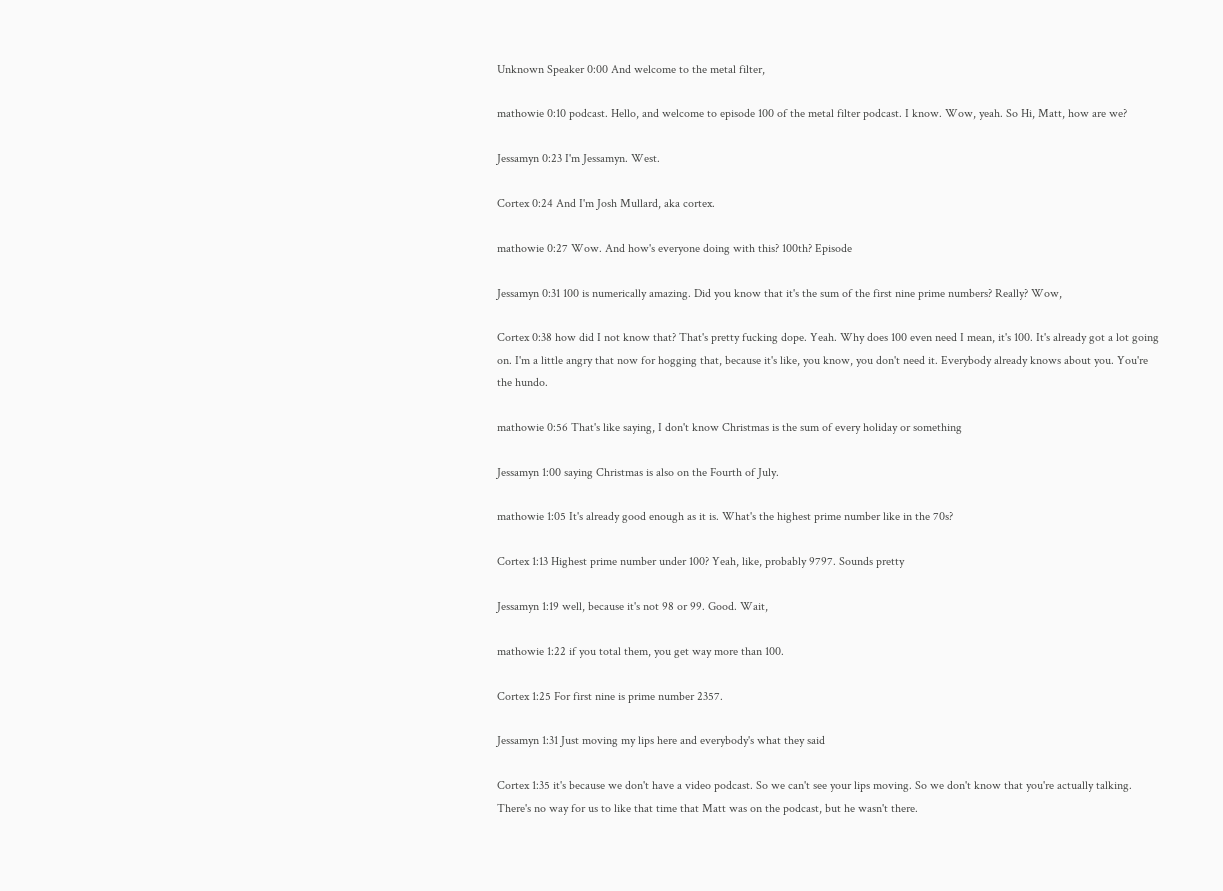Unknown Speaker 0:00 And welcome to the metal filter,

mathowie 0:10 podcast. Hello, and welcome to episode 100 of the metal filter podcast. I know. Wow, yeah. So Hi, Matt, how are we?

Jessamyn 0:23 I'm Jessamyn. West.

Cortex 0:24 And I'm Josh Mullard, aka cortex.

mathowie 0:27 Wow. And how's everyone doing with this? 100th? Episode

Jessamyn 0:31 100 is numerically amazing. Did you know that it's the sum of the first nine prime numbers? Really? Wow,

Cortex 0:38 how did I not know that? That's pretty fucking dope. Yeah. Why does 100 even need I mean, it's 100. It's already got a lot going on. I'm a little angry that now for hogging that, because it's like, you know, you don't need it. Everybody already knows about you. You're the hundo.

mathowie 0:56 That's like saying, I don't know Christmas is the sum of every holiday or something

Jessamyn 1:00 saying Christmas is also on the Fourth of July.

mathowie 1:05 It's already good enough as it is. What's the highest prime number like in the 70s?

Cortex 1:13 Highest prime number under 100? Yeah, like, probably 9797. Sounds pretty

Jessamyn 1:19 well, because it's not 98 or 99. Good. Wait,

mathowie 1:22 if you total them, you get way more than 100.

Cortex 1:25 For first nine is prime number 2357.

Jessamyn 1:31 Just moving my lips here and everybody's what they said

Cortex 1:35 it's because we don't have a video podcast. So we can't see your lips moving. So we don't know that you're actually talking. There's no way for us to like that time that Matt was on the podcast, but he wasn't there.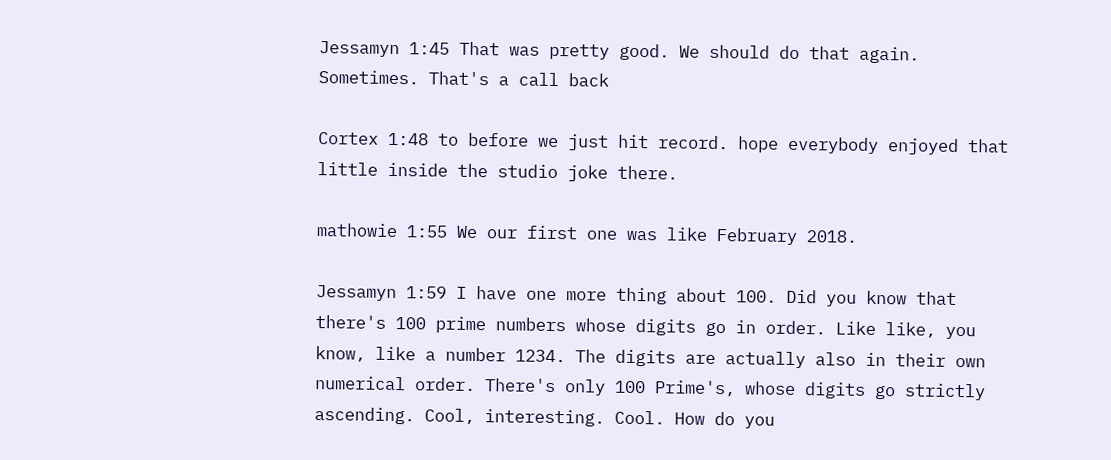Jessamyn 1:45 That was pretty good. We should do that again. Sometimes. That's a call back

Cortex 1:48 to before we just hit record. hope everybody enjoyed that little inside the studio joke there.

mathowie 1:55 We our first one was like February 2018.

Jessamyn 1:59 I have one more thing about 100. Did you know that there's 100 prime numbers whose digits go in order. Like like, you know, like a number 1234. The digits are actually also in their own numerical order. There's only 100 Prime's, whose digits go strictly ascending. Cool, interesting. Cool. How do you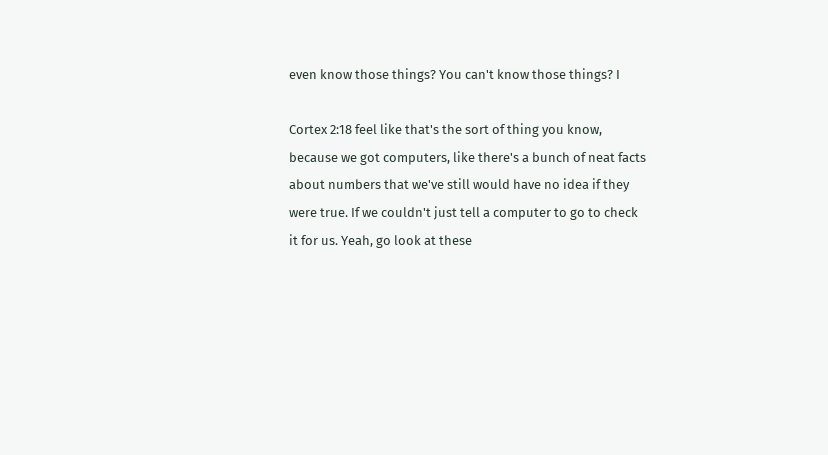even know those things? You can't know those things? I

Cortex 2:18 feel like that's the sort of thing you know, because we got computers, like there's a bunch of neat facts about numbers that we've still would have no idea if they were true. If we couldn't just tell a computer to go to check it for us. Yeah, go look at these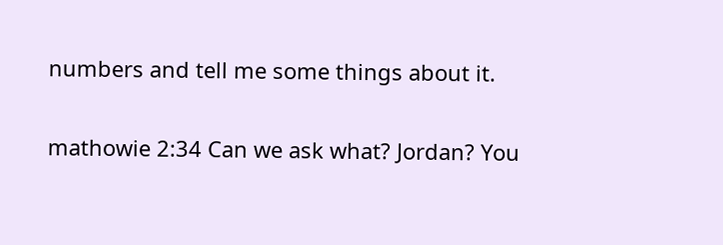numbers and tell me some things about it.

mathowie 2:34 Can we ask what? Jordan? You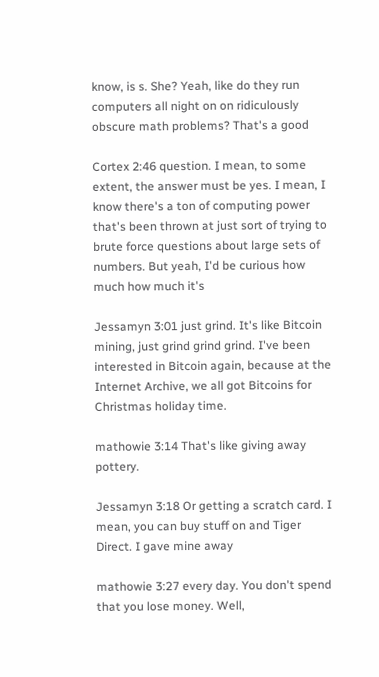know, is s. She? Yeah, like do they run computers all night on on ridiculously obscure math problems? That's a good

Cortex 2:46 question. I mean, to some extent, the answer must be yes. I mean, I know there's a ton of computing power that's been thrown at just sort of trying to brute force questions about large sets of numbers. But yeah, I'd be curious how much how much it's

Jessamyn 3:01 just grind. It's like Bitcoin mining, just grind grind grind. I've been interested in Bitcoin again, because at the Internet Archive, we all got Bitcoins for Christmas holiday time.

mathowie 3:14 That's like giving away pottery.

Jessamyn 3:18 Or getting a scratch card. I mean, you can buy stuff on and Tiger Direct. I gave mine away

mathowie 3:27 every day. You don't spend that you lose money. Well,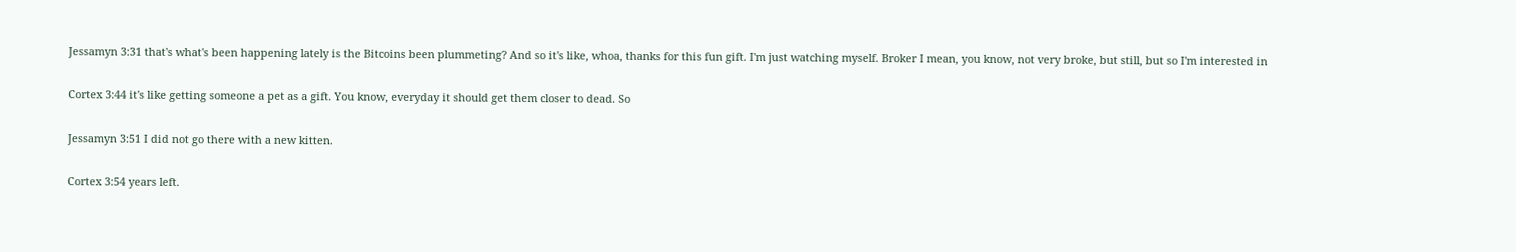Jessamyn 3:31 that's what's been happening lately is the Bitcoins been plummeting? And so it's like, whoa, thanks for this fun gift. I'm just watching myself. Broker I mean, you know, not very broke, but still, but so I'm interested in

Cortex 3:44 it's like getting someone a pet as a gift. You know, everyday it should get them closer to dead. So

Jessamyn 3:51 I did not go there with a new kitten.

Cortex 3:54 years left.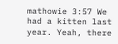mathowie 3:57 We had a kitten last year. Yeah, there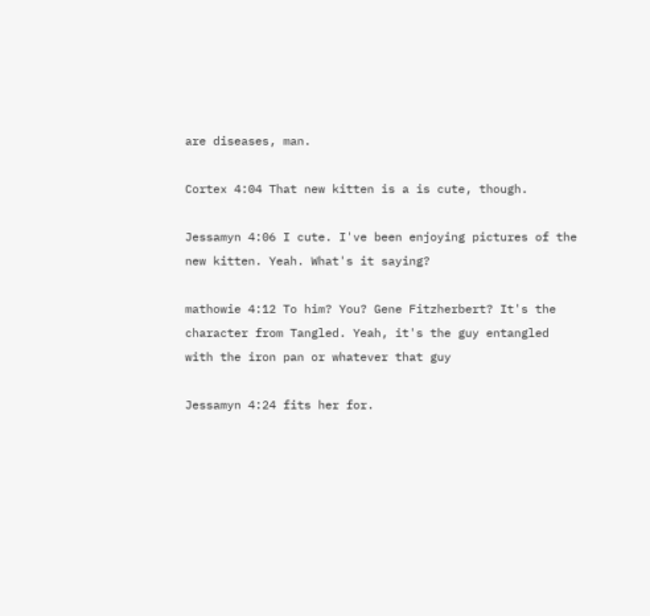are diseases, man.

Cortex 4:04 That new kitten is a is cute, though.

Jessamyn 4:06 I cute. I've been enjoying pictures of the new kitten. Yeah. What's it saying?

mathowie 4:12 To him? You? Gene Fitzherbert? It's the character from Tangled. Yeah, it's the guy entangled with the iron pan or whatever that guy

Jessamyn 4:24 fits her for.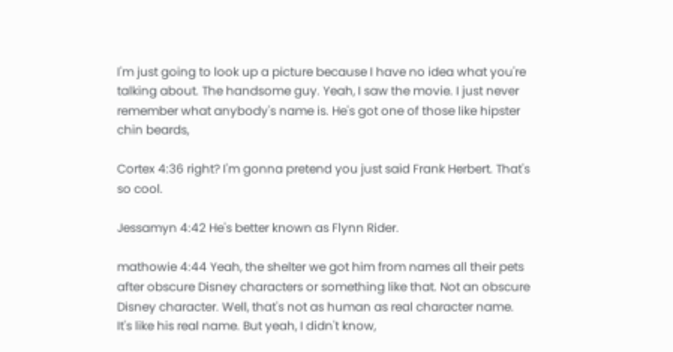I'm just going to look up a picture because I have no idea what you're talking about. The handsome guy. Yeah, I saw the movie. I just never remember what anybody's name is. He's got one of those like hipster chin beards,

Cortex 4:36 right? I'm gonna pretend you just said Frank Herbert. That's so cool.

Jessamyn 4:42 He's better known as Flynn Rider.

mathowie 4:44 Yeah, the shelter we got him from names all their pets after obscure Disney characters or something like that. Not an obscure Disney character. Well, that's not as human as real character name. It's like his real name. But yeah, I didn't know,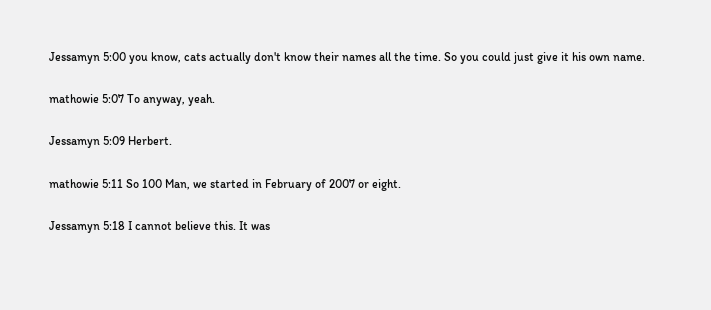Jessamyn 5:00 you know, cats actually don't know their names all the time. So you could just give it his own name.

mathowie 5:07 To anyway, yeah.

Jessamyn 5:09 Herbert.

mathowie 5:11 So 100 Man, we started in February of 2007 or eight.

Jessamyn 5:18 I cannot believe this. It was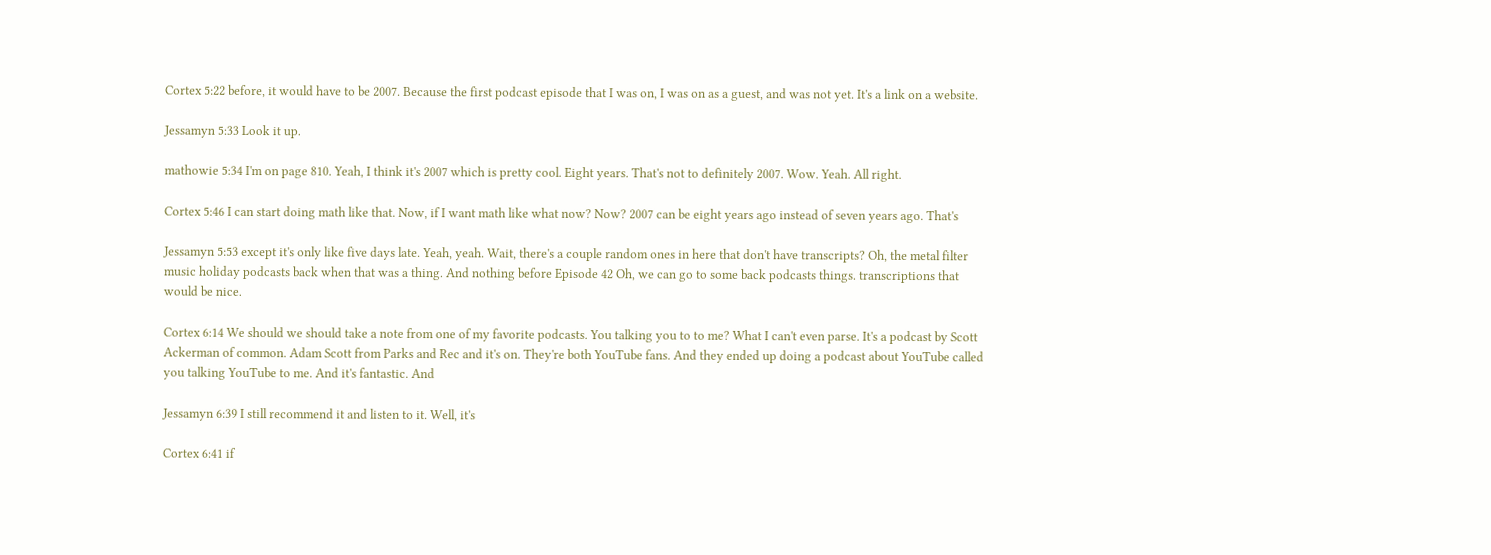Cortex 5:22 before, it would have to be 2007. Because the first podcast episode that I was on, I was on as a guest, and was not yet. It's a link on a website.

Jessamyn 5:33 Look it up.

mathowie 5:34 I'm on page 810. Yeah, I think it's 2007 which is pretty cool. Eight years. That's not to definitely 2007. Wow. Yeah. All right.

Cortex 5:46 I can start doing math like that. Now, if I want math like what now? Now? 2007 can be eight years ago instead of seven years ago. That's

Jessamyn 5:53 except it's only like five days late. Yeah, yeah. Wait, there's a couple random ones in here that don't have transcripts? Oh, the metal filter music holiday podcasts back when that was a thing. And nothing before Episode 42 Oh, we can go to some back podcasts things. transcriptions that would be nice.

Cortex 6:14 We should we should take a note from one of my favorite podcasts. You talking you to to me? What I can't even parse. It's a podcast by Scott Ackerman of common. Adam Scott from Parks and Rec and it's on. They're both YouTube fans. And they ended up doing a podcast about YouTube called you talking YouTube to me. And it's fantastic. And

Jessamyn 6:39 I still recommend it and listen to it. Well, it's

Cortex 6:41 if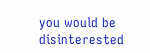you would be disinterested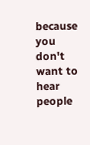because you don't want to hear people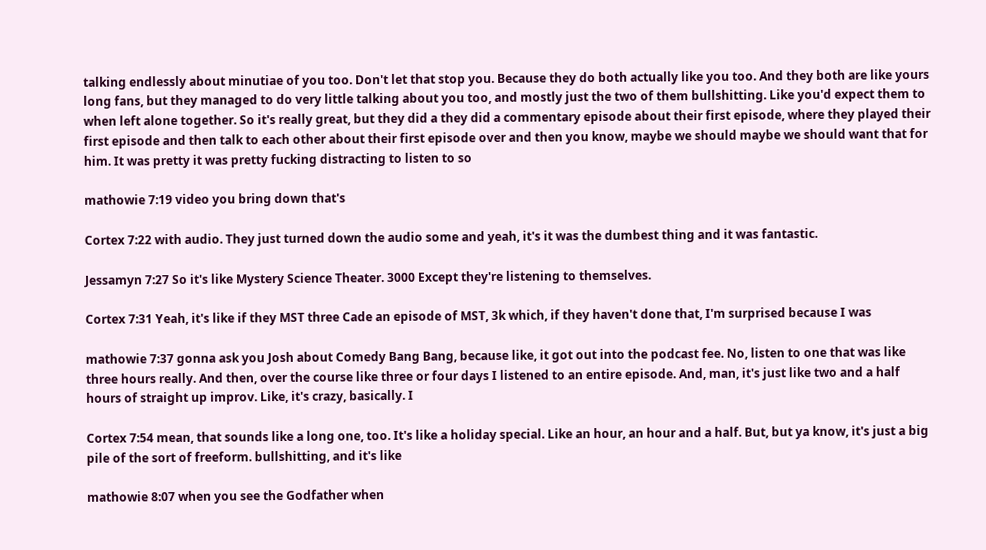talking endlessly about minutiae of you too. Don't let that stop you. Because they do both actually like you too. And they both are like yours long fans, but they managed to do very little talking about you too, and mostly just the two of them bullshitting. Like you'd expect them to when left alone together. So it's really great, but they did a they did a commentary episode about their first episode, where they played their first episode and then talk to each other about their first episode over and then you know, maybe we should maybe we should want that for him. It was pretty it was pretty fucking distracting to listen to so

mathowie 7:19 video you bring down that's

Cortex 7:22 with audio. They just turned down the audio some and yeah, it's it was the dumbest thing and it was fantastic.

Jessamyn 7:27 So it's like Mystery Science Theater. 3000 Except they're listening to themselves.

Cortex 7:31 Yeah, it's like if they MST three Cade an episode of MST, 3k which, if they haven't done that, I'm surprised because I was

mathowie 7:37 gonna ask you Josh about Comedy Bang Bang, because like, it got out into the podcast fee. No, listen to one that was like three hours really. And then, over the course like three or four days I listened to an entire episode. And, man, it's just like two and a half hours of straight up improv. Like, it's crazy, basically. I

Cortex 7:54 mean, that sounds like a long one, too. It's like a holiday special. Like an hour, an hour and a half. But, but ya know, it's just a big pile of the sort of freeform. bullshitting, and it's like

mathowie 8:07 when you see the Godfather when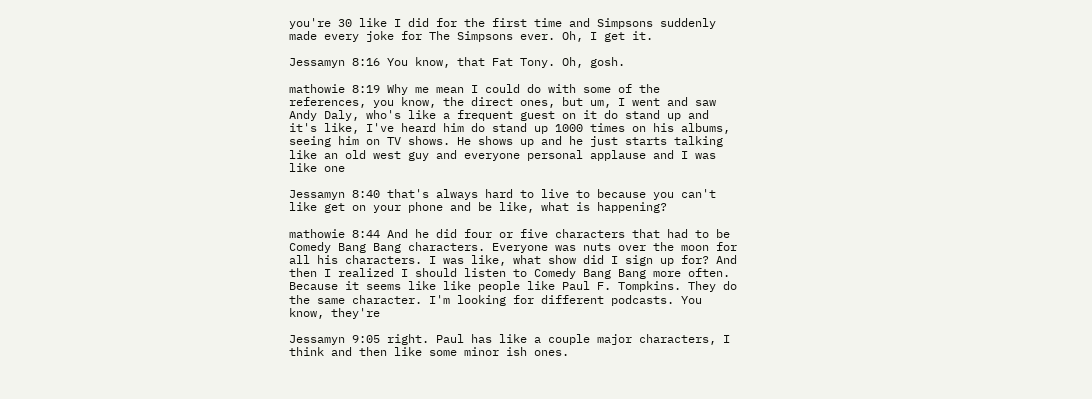you're 30 like I did for the first time and Simpsons suddenly made every joke for The Simpsons ever. Oh, I get it.

Jessamyn 8:16 You know, that Fat Tony. Oh, gosh.

mathowie 8:19 Why me mean I could do with some of the references, you know, the direct ones, but um, I went and saw Andy Daly, who's like a frequent guest on it do stand up and it's like, I've heard him do stand up 1000 times on his albums, seeing him on TV shows. He shows up and he just starts talking like an old west guy and everyone personal applause and I was like one

Jessamyn 8:40 that's always hard to live to because you can't like get on your phone and be like, what is happening?

mathowie 8:44 And he did four or five characters that had to be Comedy Bang Bang characters. Everyone was nuts over the moon for all his characters. I was like, what show did I sign up for? And then I realized I should listen to Comedy Bang Bang more often. Because it seems like like people like Paul F. Tompkins. They do the same character. I'm looking for different podcasts. You know, they're

Jessamyn 9:05 right. Paul has like a couple major characters, I think and then like some minor ish ones.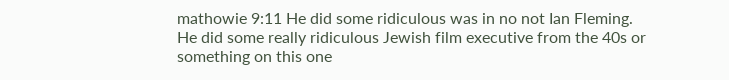mathowie 9:11 He did some ridiculous was in no not Ian Fleming. He did some really ridiculous Jewish film executive from the 40s or something on this one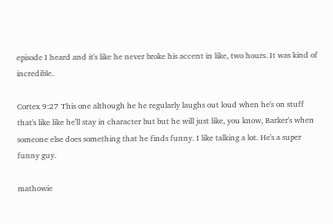episode I heard and it's like he never broke his accent in like, two hours. It was kind of incredible.

Cortex 9:27 This one although he he regularly laughs out loud when he's on stuff that's like like he'll stay in character but but he will just like, you know, Barker's when someone else does something that he finds funny. I like talking a lot. He's a super funny guy.

mathowie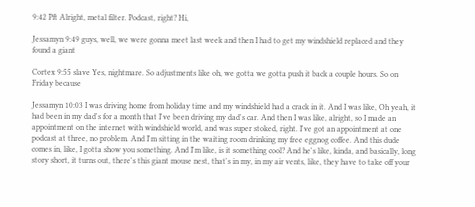9:42 Pft Alright, metal filter. Podcast, right? Hi,

Jessamyn 9:49 guys, well, we were gonna meet last week and then I had to get my windshield replaced and they found a giant

Cortex 9:55 slave Yes, nightmare. So adjustments like oh, we gotta we gotta push it back a couple hours. So on Friday because

Jessamyn 10:03 I was driving home from holiday time and my windshield had a crack in it. And I was like, Oh yeah, it had been in my dad's for a month that I've been driving my dad's car. And then I was like, alright, so I made an appointment on the internet with windshield world, and was super stoked, right. I've got an appointment at one podcast at three, no problem. And I'm sitting in the waiting room drinking my free eggnog coffee. And this dude comes in, like, I gotta show you something. And I'm like, is it something cool? And he's like, kinda, and basically, long story short, it turns out, there's this giant mouse nest, that's in my, in my air vents, like, they have to take off your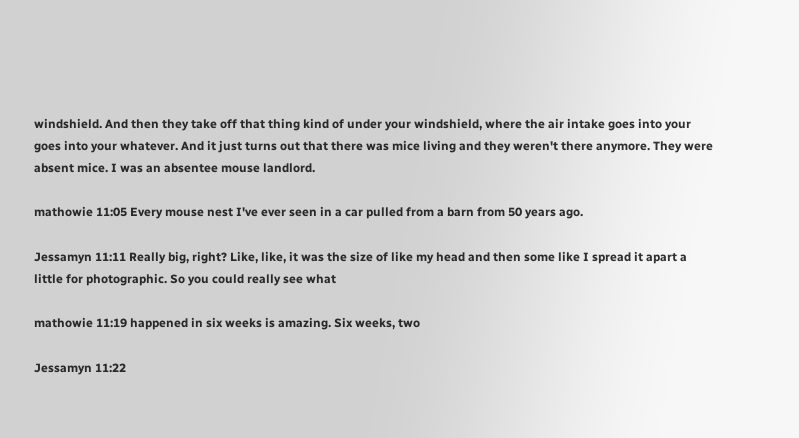windshield. And then they take off that thing kind of under your windshield, where the air intake goes into your goes into your whatever. And it just turns out that there was mice living and they weren't there anymore. They were absent mice. I was an absentee mouse landlord.

mathowie 11:05 Every mouse nest I've ever seen in a car pulled from a barn from 50 years ago.

Jessamyn 11:11 Really big, right? Like, like, it was the size of like my head and then some like I spread it apart a little for photographic. So you could really see what

mathowie 11:19 happened in six weeks is amazing. Six weeks, two

Jessamyn 11:22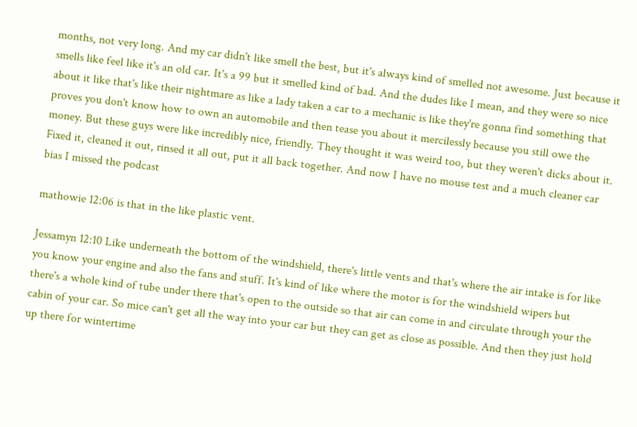months, not very long. And my car didn't like smell the best, but it's always kind of smelled not awesome. Just because it smells like feel like it's an old car. It's a 99 but it smelled kind of bad. And the dudes like I mean, and they were so nice about it like that's like their nightmare as like a lady taken a car to a mechanic is like they're gonna find something that proves you don't know how to own an automobile and then tease you about it mercilessly because you still owe the money. But these guys were like incredibly nice, friendly. They thought it was weird too, but they weren't dicks about it. Fixed it, cleaned it out, rinsed it all out, put it all back together. And now I have no mouse test and a much cleaner car bias I missed the podcast

mathowie 12:06 is that in the like plastic vent.

Jessamyn 12:10 Like underneath the bottom of the windshield, there's little vents and that's where the air intake is for like you know your engine and also the fans and stuff. It's kind of like where the motor is for the windshield wipers but there's a whole kind of tube under there that's open to the outside so that air can come in and circulate through your the cabin of your car. So mice can't get all the way into your car but they can get as close as possible. And then they just hold up there for wintertime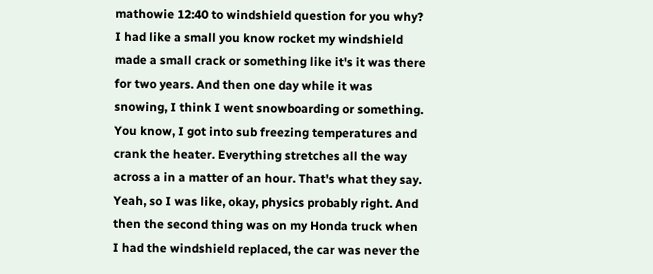mathowie 12:40 to windshield question for you why? I had like a small you know rocket my windshield made a small crack or something like it's it was there for two years. And then one day while it was snowing, I think I went snowboarding or something. You know, I got into sub freezing temperatures and crank the heater. Everything stretches all the way across a in a matter of an hour. That's what they say. Yeah, so I was like, okay, physics probably right. And then the second thing was on my Honda truck when I had the windshield replaced, the car was never the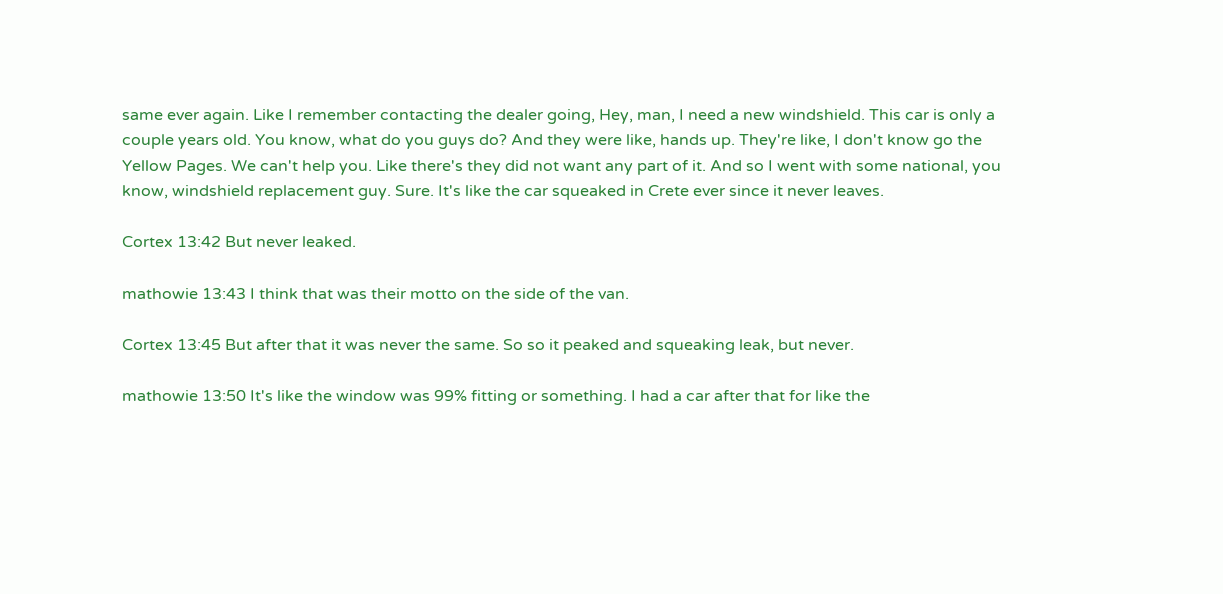same ever again. Like I remember contacting the dealer going, Hey, man, I need a new windshield. This car is only a couple years old. You know, what do you guys do? And they were like, hands up. They're like, I don't know go the Yellow Pages. We can't help you. Like there's they did not want any part of it. And so I went with some national, you know, windshield replacement guy. Sure. It's like the car squeaked in Crete ever since it never leaves.

Cortex 13:42 But never leaked.

mathowie 13:43 I think that was their motto on the side of the van.

Cortex 13:45 But after that it was never the same. So so it peaked and squeaking leak, but never.

mathowie 13:50 It's like the window was 99% fitting or something. I had a car after that for like the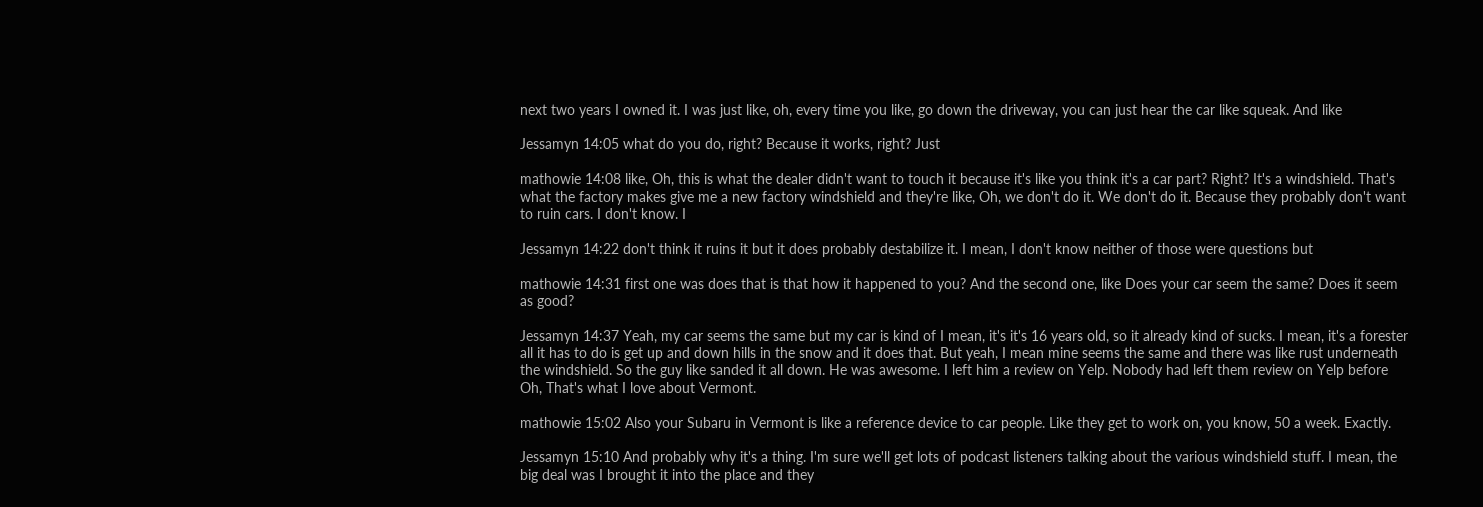next two years I owned it. I was just like, oh, every time you like, go down the driveway, you can just hear the car like squeak. And like

Jessamyn 14:05 what do you do, right? Because it works, right? Just

mathowie 14:08 like, Oh, this is what the dealer didn't want to touch it because it's like you think it's a car part? Right? It's a windshield. That's what the factory makes give me a new factory windshield and they're like, Oh, we don't do it. We don't do it. Because they probably don't want to ruin cars. I don't know. I

Jessamyn 14:22 don't think it ruins it but it does probably destabilize it. I mean, I don't know neither of those were questions but

mathowie 14:31 first one was does that is that how it happened to you? And the second one, like Does your car seem the same? Does it seem as good?

Jessamyn 14:37 Yeah, my car seems the same but my car is kind of I mean, it's it's 16 years old, so it already kind of sucks. I mean, it's a forester all it has to do is get up and down hills in the snow and it does that. But yeah, I mean mine seems the same and there was like rust underneath the windshield. So the guy like sanded it all down. He was awesome. I left him a review on Yelp. Nobody had left them review on Yelp before Oh, That's what I love about Vermont.

mathowie 15:02 Also your Subaru in Vermont is like a reference device to car people. Like they get to work on, you know, 50 a week. Exactly.

Jessamyn 15:10 And probably why it's a thing. I'm sure we'll get lots of podcast listeners talking about the various windshield stuff. I mean, the big deal was I brought it into the place and they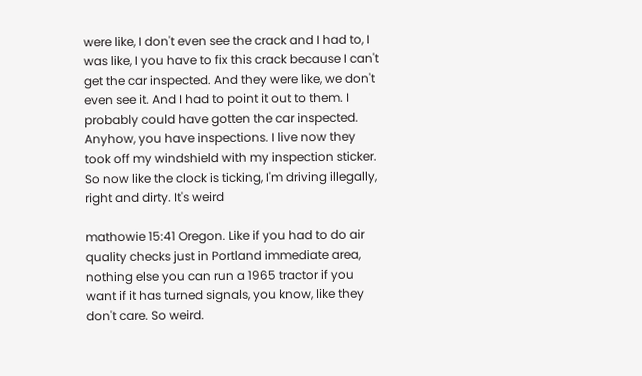were like, I don't even see the crack and I had to, I was like, I you have to fix this crack because I can't get the car inspected. And they were like, we don't even see it. And I had to point it out to them. I probably could have gotten the car inspected. Anyhow, you have inspections. I live now they took off my windshield with my inspection sticker. So now like the clock is ticking, I'm driving illegally, right and dirty. It's weird

mathowie 15:41 Oregon. Like if you had to do air quality checks just in Portland immediate area, nothing else you can run a 1965 tractor if you want if it has turned signals, you know, like they don't care. So weird.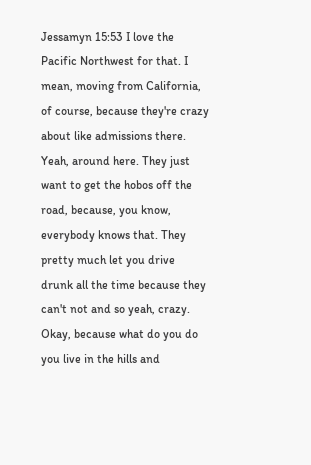Jessamyn 15:53 I love the Pacific Northwest for that. I mean, moving from California, of course, because they're crazy about like admissions there. Yeah, around here. They just want to get the hobos off the road, because, you know, everybody knows that. They pretty much let you drive drunk all the time because they can't not and so yeah, crazy. Okay, because what do you do you live in the hills and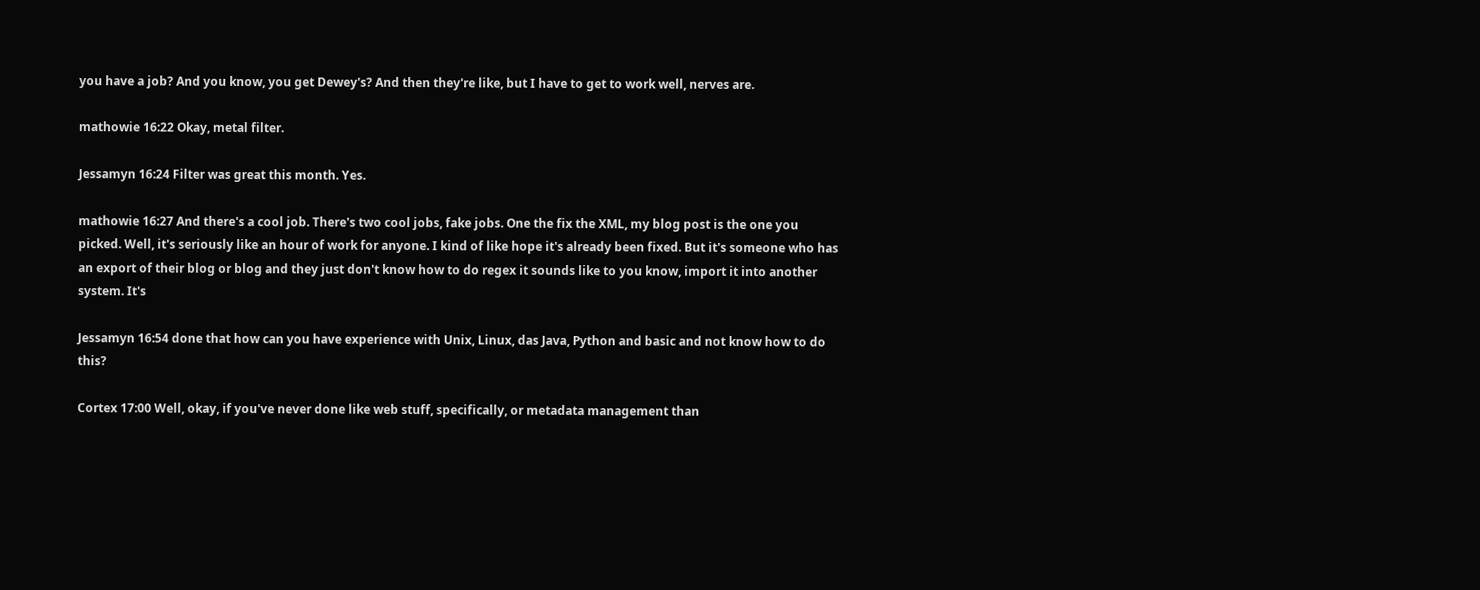you have a job? And you know, you get Dewey's? And then they're like, but I have to get to work well, nerves are.

mathowie 16:22 Okay, metal filter.

Jessamyn 16:24 Filter was great this month. Yes.

mathowie 16:27 And there's a cool job. There's two cool jobs, fake jobs. One the fix the XML, my blog post is the one you picked. Well, it's seriously like an hour of work for anyone. I kind of like hope it's already been fixed. But it's someone who has an export of their blog or blog and they just don't know how to do regex it sounds like to you know, import it into another system. It's

Jessamyn 16:54 done that how can you have experience with Unix, Linux, das Java, Python and basic and not know how to do this?

Cortex 17:00 Well, okay, if you've never done like web stuff, specifically, or metadata management than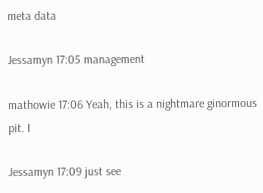meta data

Jessamyn 17:05 management

mathowie 17:06 Yeah, this is a nightmare ginormous pit. I

Jessamyn 17:09 just see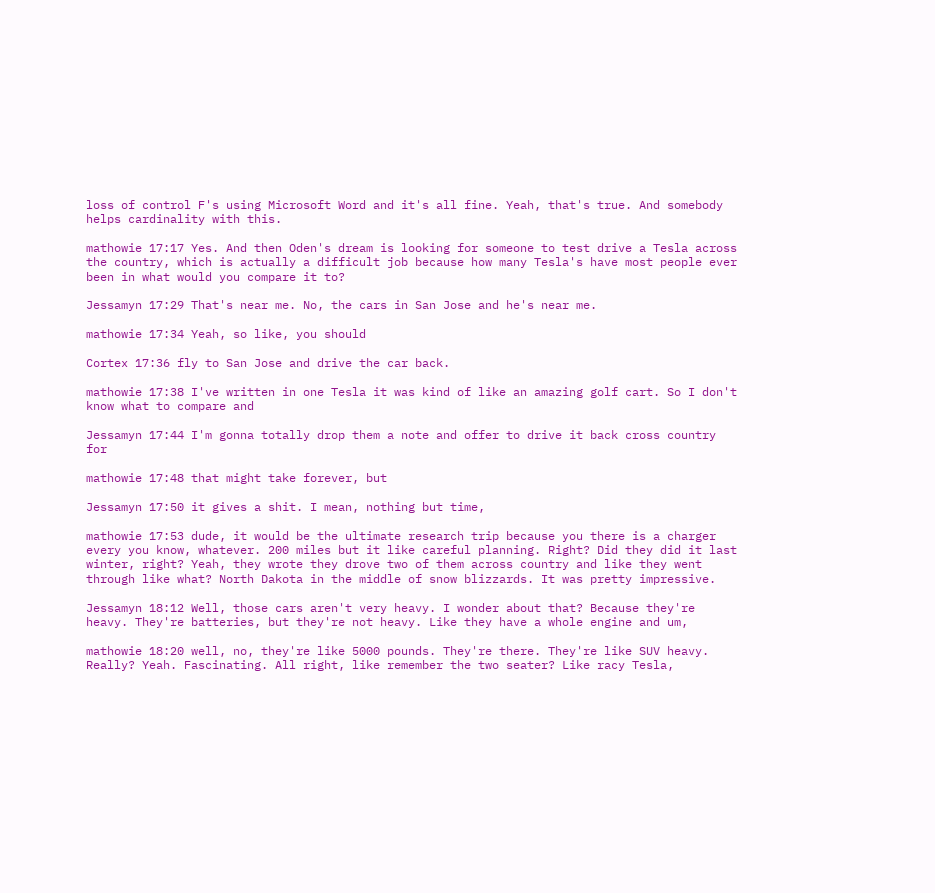loss of control F's using Microsoft Word and it's all fine. Yeah, that's true. And somebody helps cardinality with this.

mathowie 17:17 Yes. And then Oden's dream is looking for someone to test drive a Tesla across the country, which is actually a difficult job because how many Tesla's have most people ever been in what would you compare it to?

Jessamyn 17:29 That's near me. No, the cars in San Jose and he's near me.

mathowie 17:34 Yeah, so like, you should

Cortex 17:36 fly to San Jose and drive the car back.

mathowie 17:38 I've written in one Tesla it was kind of like an amazing golf cart. So I don't know what to compare and

Jessamyn 17:44 I'm gonna totally drop them a note and offer to drive it back cross country for

mathowie 17:48 that might take forever, but

Jessamyn 17:50 it gives a shit. I mean, nothing but time,

mathowie 17:53 dude, it would be the ultimate research trip because you there is a charger every you know, whatever. 200 miles but it like careful planning. Right? Did they did it last winter, right? Yeah, they wrote they drove two of them across country and like they went through like what? North Dakota in the middle of snow blizzards. It was pretty impressive.

Jessamyn 18:12 Well, those cars aren't very heavy. I wonder about that? Because they're heavy. They're batteries, but they're not heavy. Like they have a whole engine and um,

mathowie 18:20 well, no, they're like 5000 pounds. They're there. They're like SUV heavy. Really? Yeah. Fascinating. All right, like remember the two seater? Like racy Tesla,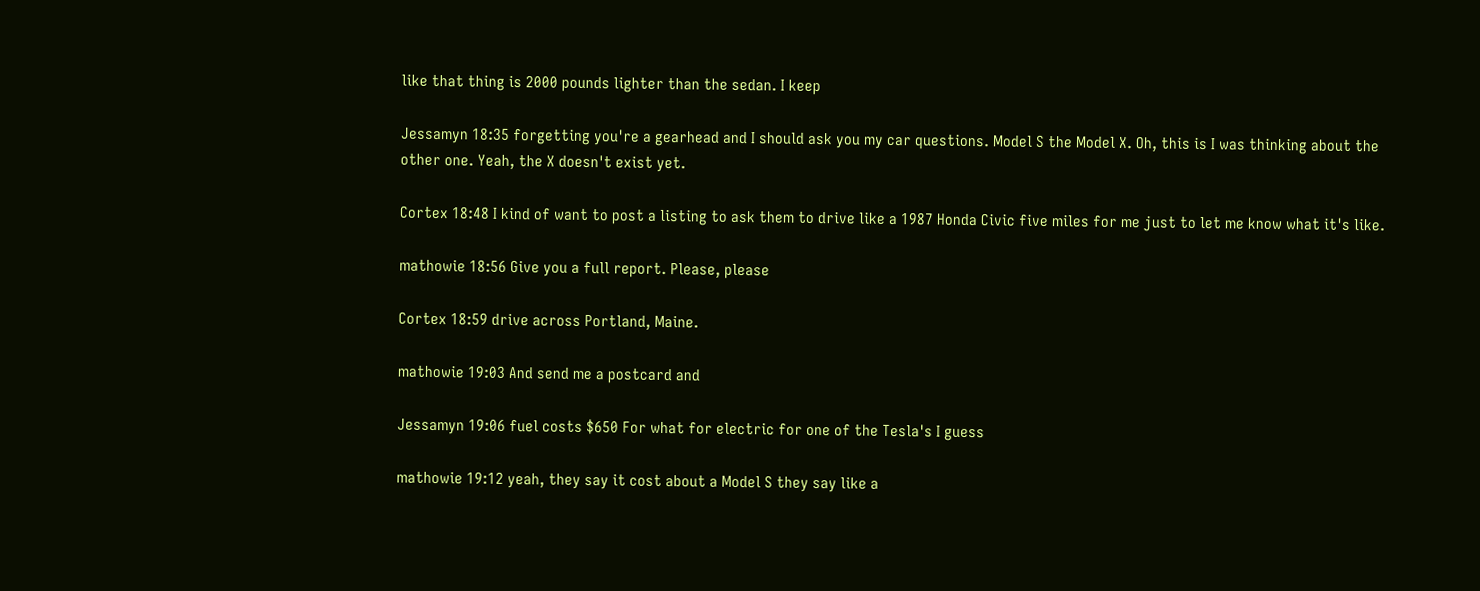like that thing is 2000 pounds lighter than the sedan. I keep

Jessamyn 18:35 forgetting you're a gearhead and I should ask you my car questions. Model S the Model X. Oh, this is I was thinking about the other one. Yeah, the X doesn't exist yet.

Cortex 18:48 I kind of want to post a listing to ask them to drive like a 1987 Honda Civic five miles for me just to let me know what it's like.

mathowie 18:56 Give you a full report. Please, please

Cortex 18:59 drive across Portland, Maine.

mathowie 19:03 And send me a postcard and

Jessamyn 19:06 fuel costs $650 For what for electric for one of the Tesla's I guess

mathowie 19:12 yeah, they say it cost about a Model S they say like a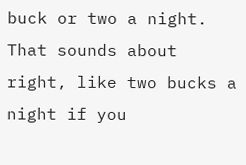buck or two a night. That sounds about right, like two bucks a night if you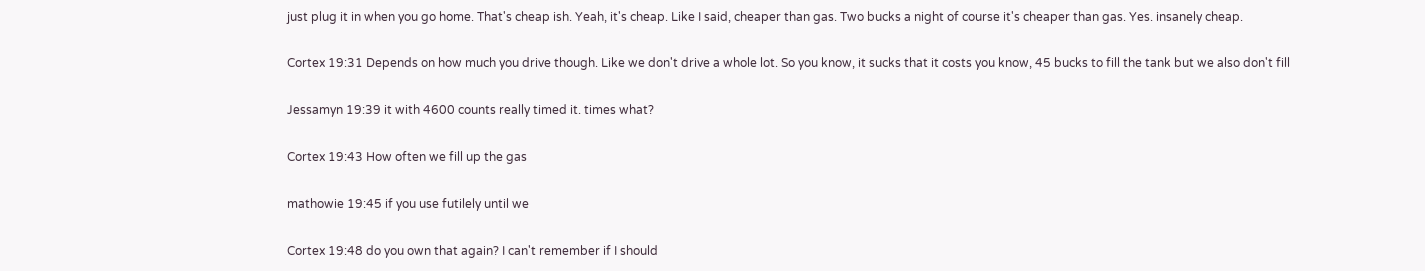just plug it in when you go home. That's cheap ish. Yeah, it's cheap. Like I said, cheaper than gas. Two bucks a night of course it's cheaper than gas. Yes. insanely cheap.

Cortex 19:31 Depends on how much you drive though. Like we don't drive a whole lot. So you know, it sucks that it costs you know, 45 bucks to fill the tank but we also don't fill

Jessamyn 19:39 it with 4600 counts really timed it. times what?

Cortex 19:43 How often we fill up the gas

mathowie 19:45 if you use futilely until we

Cortex 19:48 do you own that again? I can't remember if I should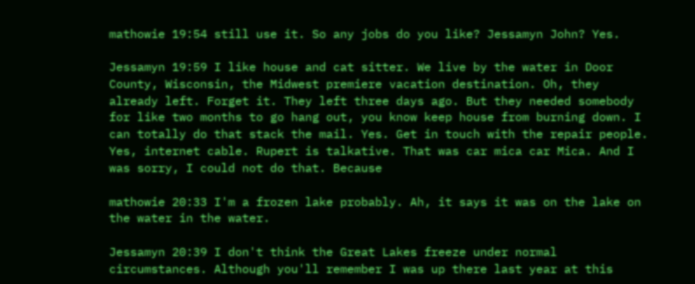mathowie 19:54 still use it. So any jobs do you like? Jessamyn John? Yes.

Jessamyn 19:59 I like house and cat sitter. We live by the water in Door County, Wisconsin, the Midwest premiere vacation destination. Oh, they already left. Forget it. They left three days ago. But they needed somebody for like two months to go hang out, you know keep house from burning down. I can totally do that stack the mail. Yes. Get in touch with the repair people. Yes, internet cable. Rupert is talkative. That was car mica car Mica. And I was sorry, I could not do that. Because

mathowie 20:33 I'm a frozen lake probably. Ah, it says it was on the lake on the water in the water.

Jessamyn 20:39 I don't think the Great Lakes freeze under normal circumstances. Although you'll remember I was up there last year at this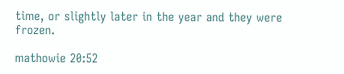time, or slightly later in the year and they were frozen.

mathowie 20:52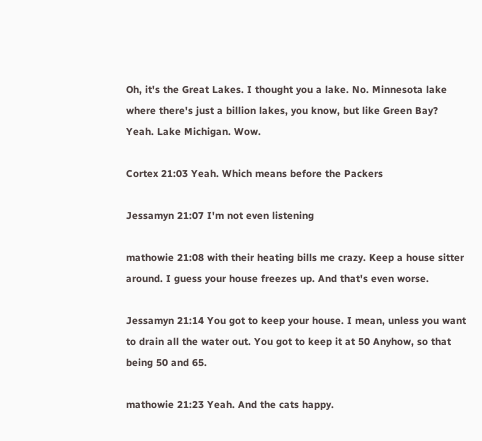Oh, it's the Great Lakes. I thought you a lake. No. Minnesota lake where there's just a billion lakes, you know, but like Green Bay? Yeah. Lake Michigan. Wow.

Cortex 21:03 Yeah. Which means before the Packers

Jessamyn 21:07 I'm not even listening

mathowie 21:08 with their heating bills me crazy. Keep a house sitter around. I guess your house freezes up. And that's even worse.

Jessamyn 21:14 You got to keep your house. I mean, unless you want to drain all the water out. You got to keep it at 50 Anyhow, so that being 50 and 65.

mathowie 21:23 Yeah. And the cats happy.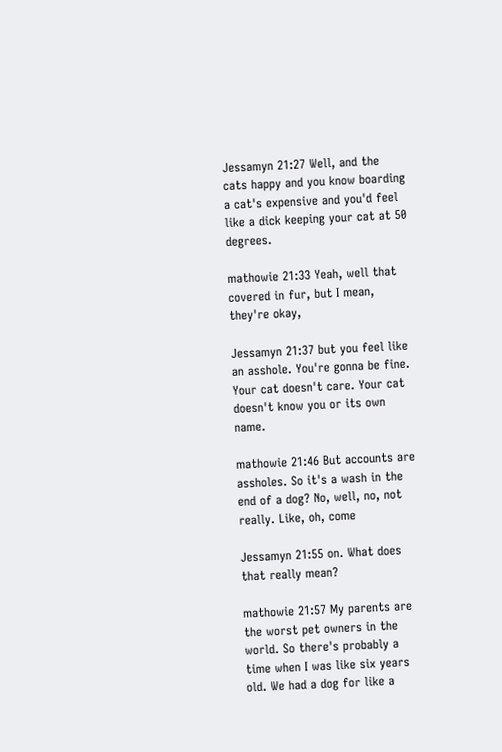Jessamyn 21:27 Well, and the cats happy and you know boarding a cat's expensive and you'd feel like a dick keeping your cat at 50 degrees.

mathowie 21:33 Yeah, well that covered in fur, but I mean, they're okay,

Jessamyn 21:37 but you feel like an asshole. You're gonna be fine. Your cat doesn't care. Your cat doesn't know you or its own name.

mathowie 21:46 But accounts are assholes. So it's a wash in the end of a dog? No, well, no, not really. Like, oh, come

Jessamyn 21:55 on. What does that really mean?

mathowie 21:57 My parents are the worst pet owners in the world. So there's probably a time when I was like six years old. We had a dog for like a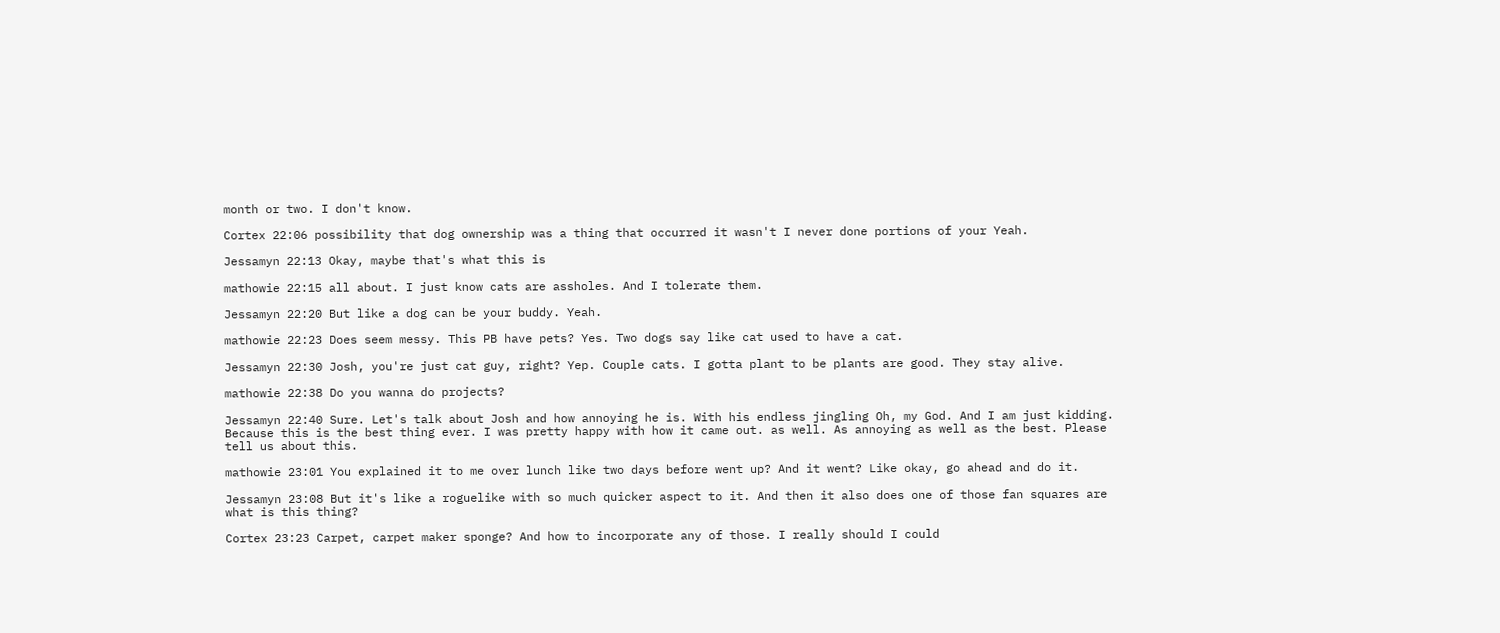month or two. I don't know.

Cortex 22:06 possibility that dog ownership was a thing that occurred it wasn't I never done portions of your Yeah.

Jessamyn 22:13 Okay, maybe that's what this is

mathowie 22:15 all about. I just know cats are assholes. And I tolerate them.

Jessamyn 22:20 But like a dog can be your buddy. Yeah.

mathowie 22:23 Does seem messy. This PB have pets? Yes. Two dogs say like cat used to have a cat.

Jessamyn 22:30 Josh, you're just cat guy, right? Yep. Couple cats. I gotta plant to be plants are good. They stay alive.

mathowie 22:38 Do you wanna do projects?

Jessamyn 22:40 Sure. Let's talk about Josh and how annoying he is. With his endless jingling Oh, my God. And I am just kidding. Because this is the best thing ever. I was pretty happy with how it came out. as well. As annoying as well as the best. Please tell us about this.

mathowie 23:01 You explained it to me over lunch like two days before went up? And it went? Like okay, go ahead and do it.

Jessamyn 23:08 But it's like a roguelike with so much quicker aspect to it. And then it also does one of those fan squares are what is this thing?

Cortex 23:23 Carpet, carpet maker sponge? And how to incorporate any of those. I really should I could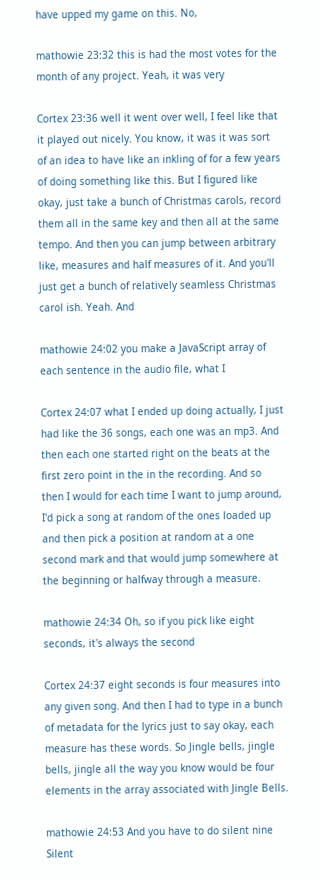have upped my game on this. No,

mathowie 23:32 this is had the most votes for the month of any project. Yeah, it was very

Cortex 23:36 well it went over well, I feel like that it played out nicely. You know, it was it was sort of an idea to have like an inkling of for a few years of doing something like this. But I figured like okay, just take a bunch of Christmas carols, record them all in the same key and then all at the same tempo. And then you can jump between arbitrary like, measures and half measures of it. And you'll just get a bunch of relatively seamless Christmas carol ish. Yeah. And

mathowie 24:02 you make a JavaScript array of each sentence in the audio file, what I

Cortex 24:07 what I ended up doing actually, I just had like the 36 songs, each one was an mp3. And then each one started right on the beats at the first zero point in the in the recording. And so then I would for each time I want to jump around, I'd pick a song at random of the ones loaded up and then pick a position at random at a one second mark and that would jump somewhere at the beginning or halfway through a measure.

mathowie 24:34 Oh, so if you pick like eight seconds, it's always the second

Cortex 24:37 eight seconds is four measures into any given song. And then I had to type in a bunch of metadata for the lyrics just to say okay, each measure has these words. So Jingle bells, jingle bells, jingle all the way you know would be four elements in the array associated with Jingle Bells.

mathowie 24:53 And you have to do silent nine Silent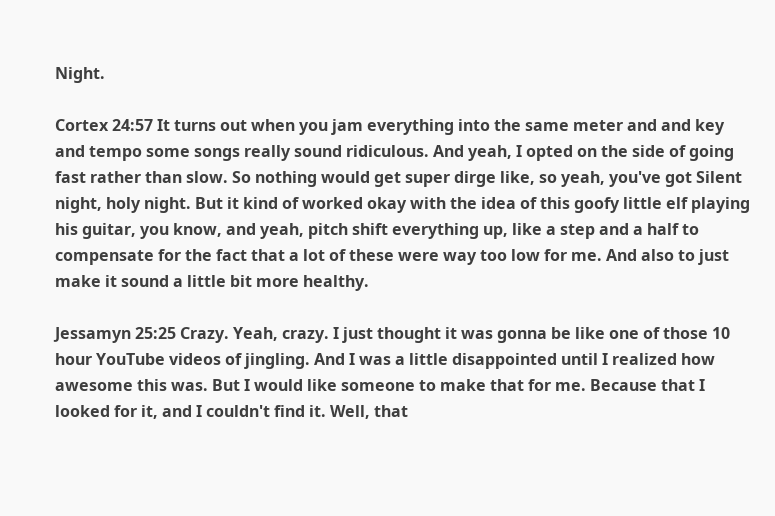Night.

Cortex 24:57 It turns out when you jam everything into the same meter and and key and tempo some songs really sound ridiculous. And yeah, I opted on the side of going fast rather than slow. So nothing would get super dirge like, so yeah, you've got Silent night, holy night. But it kind of worked okay with the idea of this goofy little elf playing his guitar, you know, and yeah, pitch shift everything up, like a step and a half to compensate for the fact that a lot of these were way too low for me. And also to just make it sound a little bit more healthy.

Jessamyn 25:25 Crazy. Yeah, crazy. I just thought it was gonna be like one of those 10 hour YouTube videos of jingling. And I was a little disappointed until I realized how awesome this was. But I would like someone to make that for me. Because that I looked for it, and I couldn't find it. Well, that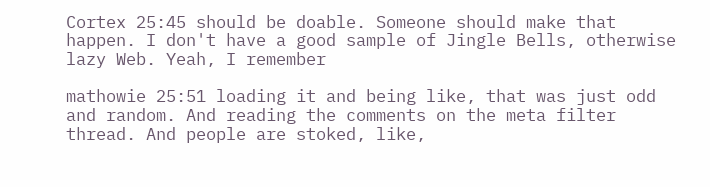Cortex 25:45 should be doable. Someone should make that happen. I don't have a good sample of Jingle Bells, otherwise lazy Web. Yeah, I remember

mathowie 25:51 loading it and being like, that was just odd and random. And reading the comments on the meta filter thread. And people are stoked, like,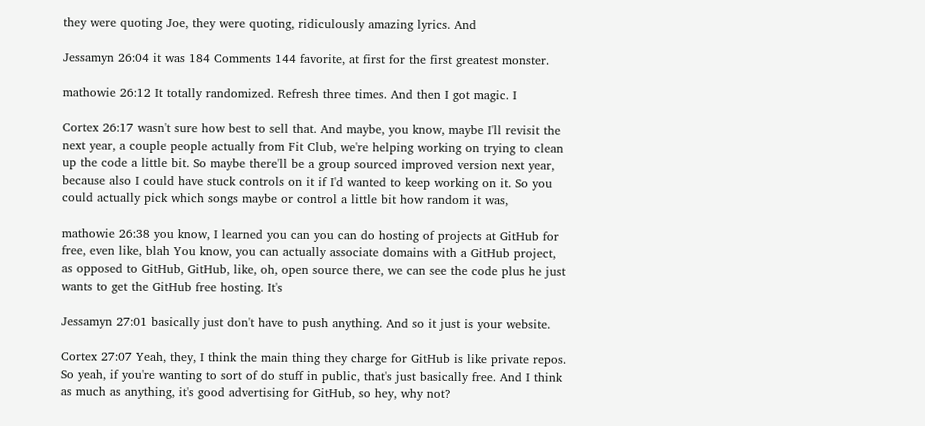they were quoting Joe, they were quoting, ridiculously amazing lyrics. And

Jessamyn 26:04 it was 184 Comments 144 favorite, at first for the first greatest monster.

mathowie 26:12 It totally randomized. Refresh three times. And then I got magic. I

Cortex 26:17 wasn't sure how best to sell that. And maybe, you know, maybe I'll revisit the next year, a couple people actually from Fit Club, we're helping working on trying to clean up the code a little bit. So maybe there'll be a group sourced improved version next year, because also I could have stuck controls on it if I'd wanted to keep working on it. So you could actually pick which songs maybe or control a little bit how random it was,

mathowie 26:38 you know, I learned you can you can do hosting of projects at GitHub for free, even like, blah You know, you can actually associate domains with a GitHub project, as opposed to GitHub, GitHub, like, oh, open source there, we can see the code plus he just wants to get the GitHub free hosting. It's

Jessamyn 27:01 basically just don't have to push anything. And so it just is your website.

Cortex 27:07 Yeah, they, I think the main thing they charge for GitHub is like private repos. So yeah, if you're wanting to sort of do stuff in public, that's just basically free. And I think as much as anything, it's good advertising for GitHub, so hey, why not?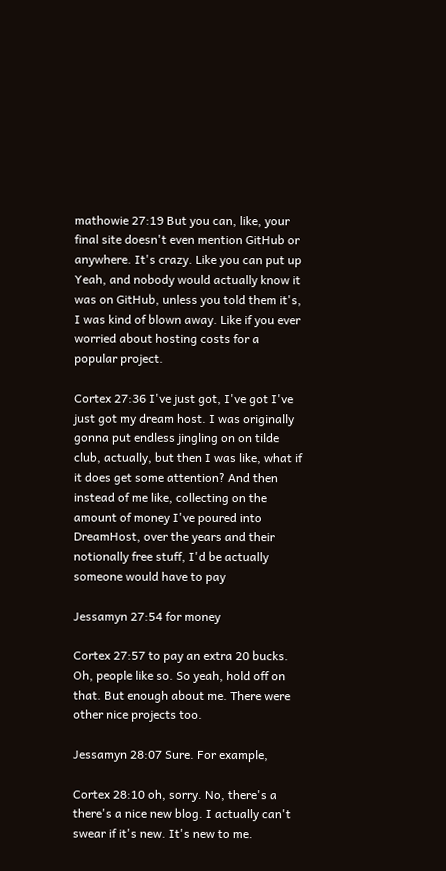mathowie 27:19 But you can, like, your final site doesn't even mention GitHub or anywhere. It's crazy. Like you can put up Yeah, and nobody would actually know it was on GitHub, unless you told them it's, I was kind of blown away. Like if you ever worried about hosting costs for a popular project.

Cortex 27:36 I've just got, I've got I've just got my dream host. I was originally gonna put endless jingling on on tilde club, actually, but then I was like, what if it does get some attention? And then instead of me like, collecting on the amount of money I've poured into DreamHost, over the years and their notionally free stuff, I'd be actually someone would have to pay

Jessamyn 27:54 for money

Cortex 27:57 to pay an extra 20 bucks. Oh, people like so. So yeah, hold off on that. But enough about me. There were other nice projects too.

Jessamyn 28:07 Sure. For example,

Cortex 28:10 oh, sorry. No, there's a there's a nice new blog. I actually can't swear if it's new. It's new to me.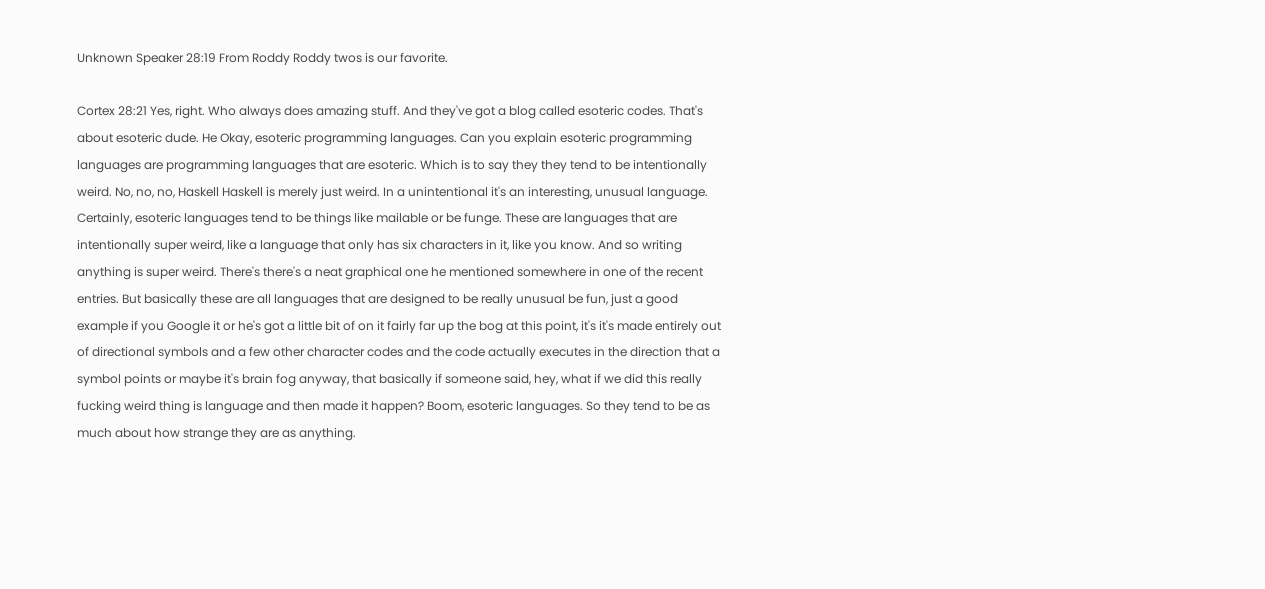Unknown Speaker 28:19 From Roddy Roddy twos is our favorite.

Cortex 28:21 Yes, right. Who always does amazing stuff. And they've got a blog called esoteric codes. That's about esoteric dude. He Okay, esoteric programming languages. Can you explain esoteric programming languages are programming languages that are esoteric. Which is to say they they tend to be intentionally weird. No, no, no, Haskell Haskell is merely just weird. In a unintentional it's an interesting, unusual language. Certainly, esoteric languages tend to be things like mailable or be funge. These are languages that are intentionally super weird, like a language that only has six characters in it, like you know. And so writing anything is super weird. There's there's a neat graphical one he mentioned somewhere in one of the recent entries. But basically these are all languages that are designed to be really unusual be fun, just a good example if you Google it or he's got a little bit of on it fairly far up the bog at this point, it's it's made entirely out of directional symbols and a few other character codes and the code actually executes in the direction that a symbol points or maybe it's brain fog anyway, that basically if someone said, hey, what if we did this really fucking weird thing is language and then made it happen? Boom, esoteric languages. So they tend to be as much about how strange they are as anything.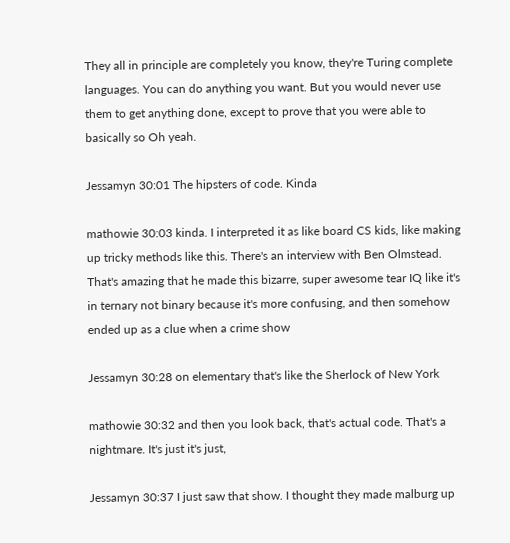They all in principle are completely you know, they're Turing complete languages. You can do anything you want. But you would never use them to get anything done, except to prove that you were able to basically so Oh yeah.

Jessamyn 30:01 The hipsters of code. Kinda

mathowie 30:03 kinda. I interpreted it as like board CS kids, like making up tricky methods like this. There's an interview with Ben Olmstead. That's amazing that he made this bizarre, super awesome tear IQ like it's in ternary not binary because it's more confusing, and then somehow ended up as a clue when a crime show

Jessamyn 30:28 on elementary that's like the Sherlock of New York

mathowie 30:32 and then you look back, that's actual code. That's a nightmare. It's just it's just,

Jessamyn 30:37 I just saw that show. I thought they made malburg up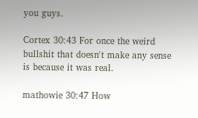you guys.

Cortex 30:43 For once the weird bullshit that doesn't make any sense is because it was real.

mathowie 30:47 How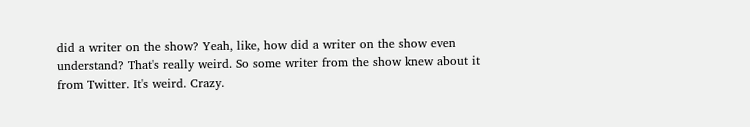did a writer on the show? Yeah, like, how did a writer on the show even understand? That's really weird. So some writer from the show knew about it from Twitter. It's weird. Crazy.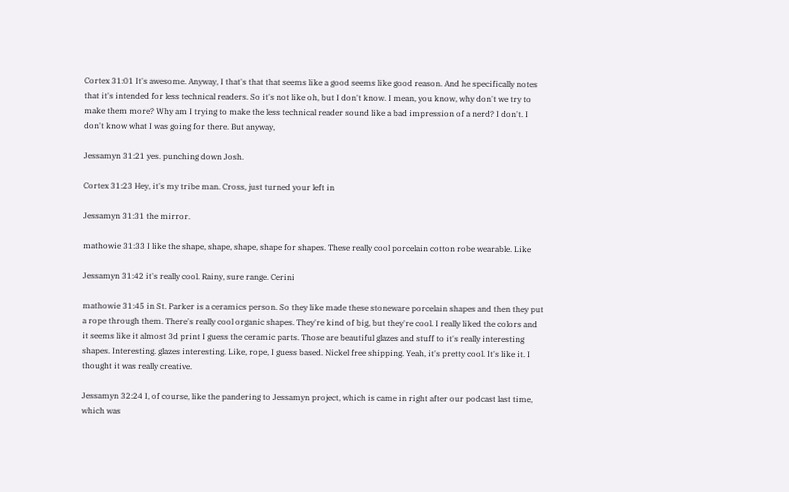Cortex 31:01 It's awesome. Anyway, I that's that that seems like a good seems like good reason. And he specifically notes that it's intended for less technical readers. So it's not like oh, but I don't know. I mean, you know, why don't we try to make them more? Why am I trying to make the less technical reader sound like a bad impression of a nerd? I don't. I don't know what I was going for there. But anyway,

Jessamyn 31:21 yes. punching down Josh.

Cortex 31:23 Hey, it's my tribe man. Cross, just turned your left in

Jessamyn 31:31 the mirror.

mathowie 31:33 I like the shape, shape, shape, shape for shapes. These really cool porcelain cotton robe wearable. Like

Jessamyn 31:42 it's really cool. Rainy, sure range. Cerini

mathowie 31:45 in St. Parker is a ceramics person. So they like made these stoneware porcelain shapes and then they put a rope through them. There's really cool organic shapes. They're kind of big, but they're cool. I really liked the colors and it seems like it almost 3d print I guess the ceramic parts. Those are beautiful glazes and stuff to it's really interesting shapes. Interesting. glazes interesting. Like, rope, I guess based. Nickel free shipping. Yeah, it's pretty cool. It's like it. I thought it was really creative.

Jessamyn 32:24 I, of course, like the pandering to Jessamyn project, which is came in right after our podcast last time, which was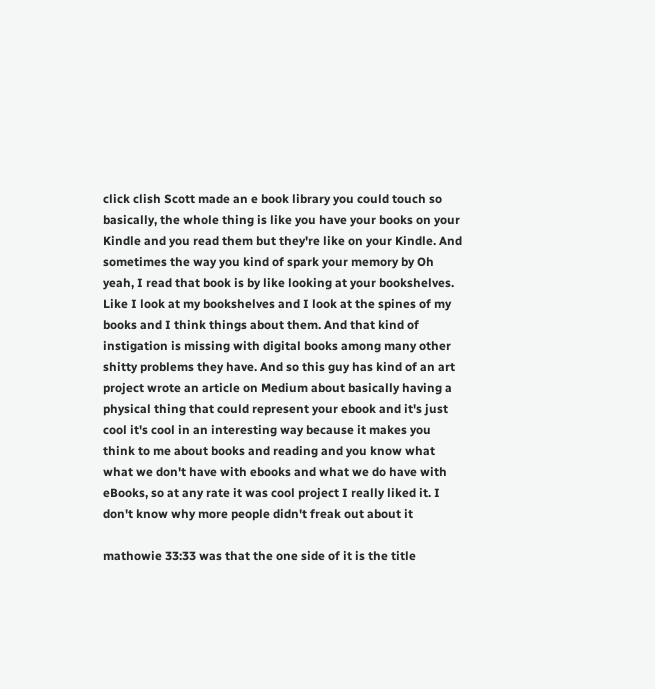click clish Scott made an e book library you could touch so basically, the whole thing is like you have your books on your Kindle and you read them but they're like on your Kindle. And sometimes the way you kind of spark your memory by Oh yeah, I read that book is by like looking at your bookshelves. Like I look at my bookshelves and I look at the spines of my books and I think things about them. And that kind of instigation is missing with digital books among many other shitty problems they have. And so this guy has kind of an art project wrote an article on Medium about basically having a physical thing that could represent your ebook and it's just cool it's cool in an interesting way because it makes you think to me about books and reading and you know what what we don't have with ebooks and what we do have with eBooks, so at any rate it was cool project I really liked it. I don't know why more people didn't freak out about it

mathowie 33:33 was that the one side of it is the title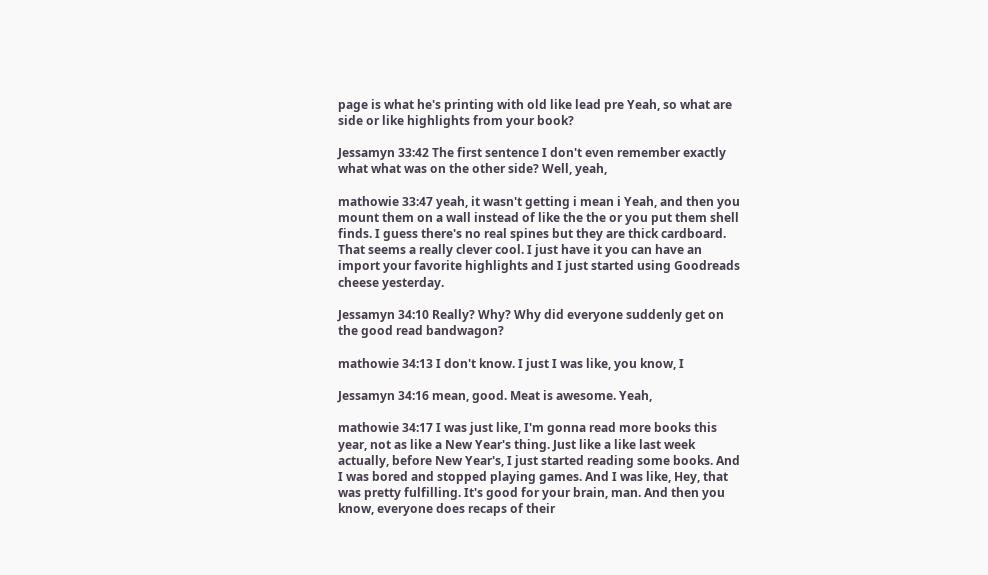page is what he's printing with old like lead pre Yeah, so what are side or like highlights from your book?

Jessamyn 33:42 The first sentence I don't even remember exactly what what was on the other side? Well, yeah,

mathowie 33:47 yeah, it wasn't getting i mean i Yeah, and then you mount them on a wall instead of like the the or you put them shell finds. I guess there's no real spines but they are thick cardboard. That seems a really clever cool. I just have it you can have an import your favorite highlights and I just started using Goodreads cheese yesterday.

Jessamyn 34:10 Really? Why? Why did everyone suddenly get on the good read bandwagon?

mathowie 34:13 I don't know. I just I was like, you know, I

Jessamyn 34:16 mean, good. Meat is awesome. Yeah,

mathowie 34:17 I was just like, I'm gonna read more books this year, not as like a New Year's thing. Just like a like last week actually, before New Year's, I just started reading some books. And I was bored and stopped playing games. And I was like, Hey, that was pretty fulfilling. It's good for your brain, man. And then you know, everyone does recaps of their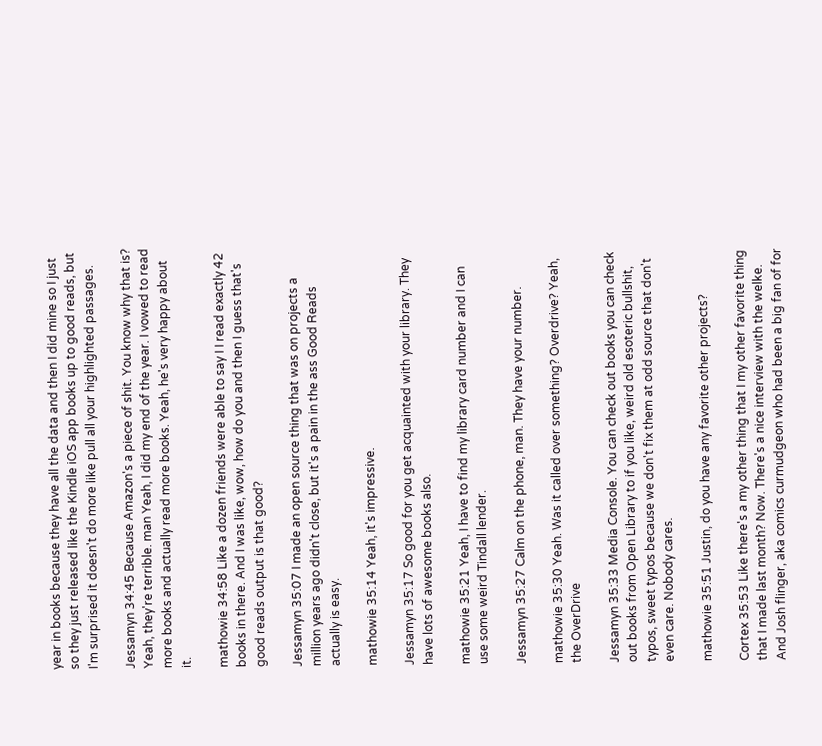year in books because they have all the data and then I did mine so I just so they just released like the Kindle iOS app books up to good reads, but I'm surprised it doesn't do more like pull all your highlighted passages.

Jessamyn 34:45 Because Amazon's a piece of shit. You know why that is? Yeah, they're terrible. man Yeah, I did my end of the year. I vowed to read more books and actually read more books. Yeah, he's very happy about it.

mathowie 34:58 Like a dozen friends were able to say I I read exactly 42 books in there. And I was like, wow, how do you and then I guess that's good reads output is that good?

Jessamyn 35:07 I made an open source thing that was on projects a million years ago didn't close, but it's a pain in the ass Good Reads actually is easy.

mathowie 35:14 Yeah, it's impressive.

Jessamyn 35:17 So good for you get acquainted with your library. They have lots of awesome books also.

mathowie 35:21 Yeah, I have to find my library card number and I can use some weird Tindall lender.

Jessamyn 35:27 Calm on the phone, man. They have your number.

mathowie 35:30 Yeah. Was it called over something? Overdrive? Yeah, the OverDrive

Jessamyn 35:33 Media Console. You can check out books you can check out books from Open Library to if you like, weird old esoteric bullshit, typos, sweet typos because we don't fix them at odd source that don't even care. Nobody cares.

mathowie 35:51 Justin, do you have any favorite other projects?

Cortex 35:53 Like there's a my other thing that I my other favorite thing that I made last month? Now. There's a nice interview with the welke. And Josh flinger, aka comics curmudgeon who had been a big fan of for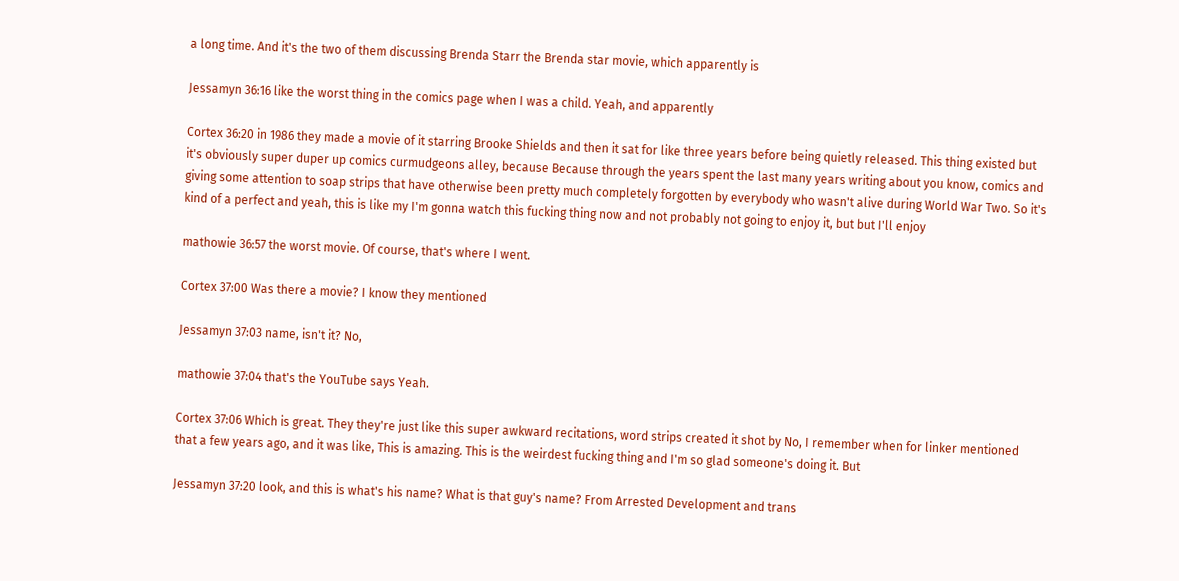a long time. And it's the two of them discussing Brenda Starr the Brenda star movie, which apparently is

Jessamyn 36:16 like the worst thing in the comics page when I was a child. Yeah, and apparently

Cortex 36:20 in 1986 they made a movie of it starring Brooke Shields and then it sat for like three years before being quietly released. This thing existed but it's obviously super duper up comics curmudgeons alley, because Because through the years spent the last many years writing about you know, comics and giving some attention to soap strips that have otherwise been pretty much completely forgotten by everybody who wasn't alive during World War Two. So it's kind of a perfect and yeah, this is like my I'm gonna watch this fucking thing now and not probably not going to enjoy it, but but I'll enjoy

mathowie 36:57 the worst movie. Of course, that's where I went.

Cortex 37:00 Was there a movie? I know they mentioned

Jessamyn 37:03 name, isn't it? No,

mathowie 37:04 that's the YouTube says Yeah.

Cortex 37:06 Which is great. They they're just like this super awkward recitations, word strips created it shot by No, I remember when for linker mentioned that a few years ago, and it was like, This is amazing. This is the weirdest fucking thing and I'm so glad someone's doing it. But

Jessamyn 37:20 look, and this is what's his name? What is that guy's name? From Arrested Development and trans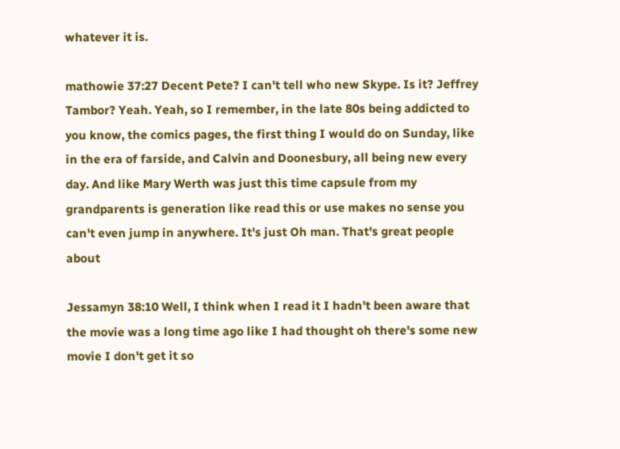whatever it is.

mathowie 37:27 Decent Pete? I can't tell who new Skype. Is it? Jeffrey Tambor? Yeah. Yeah, so I remember, in the late 80s being addicted to you know, the comics pages, the first thing I would do on Sunday, like in the era of farside, and Calvin and Doonesbury, all being new every day. And like Mary Werth was just this time capsule from my grandparents is generation like read this or use makes no sense you can't even jump in anywhere. It's just Oh man. That's great people about

Jessamyn 38:10 Well, I think when I read it I hadn't been aware that the movie was a long time ago like I had thought oh there's some new movie I don't get it so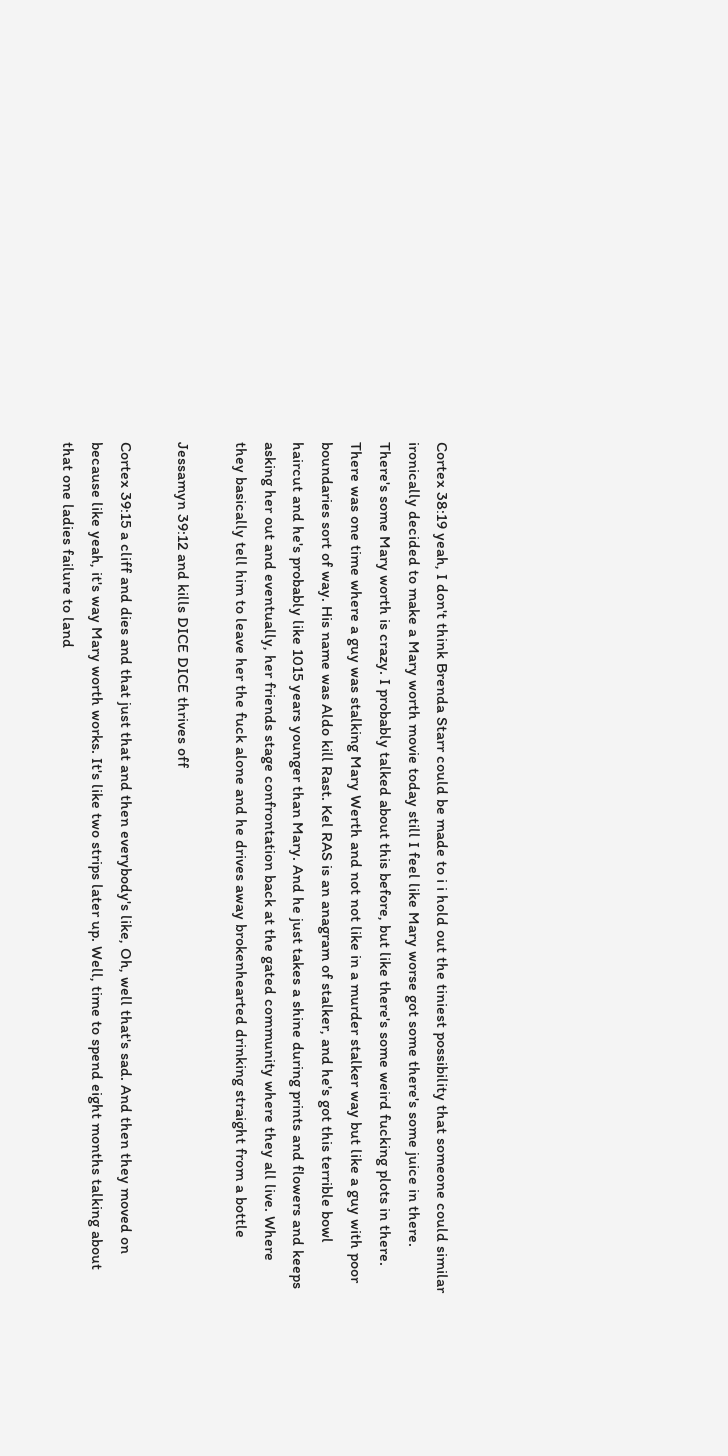Cortex 38:19 yeah, I don't think Brenda Starr could be made to i i hold out the tiniest possibility that someone could similar ironically decided to make a Mary worth movie today still I feel like Mary worse got some there's some juice in there. There's some Mary worth is crazy. I probably talked about this before, but like there's some weird fucking plots in there. There was one time where a guy was stalking Mary Werth and not not like in a murder stalker way but like a guy with poor boundaries sort of way. His name was Aldo kill Rast. Kel RAS is an anagram of stalker, and he's got this terrible bowl haircut and he's probably like 1015 years younger than Mary. And he just takes a shine during prints and flowers and keeps asking her out and eventually, her friends stage confrontation back at the gated community where they all live. Where they basically tell him to leave her the fuck alone and he drives away brokenhearted drinking straight from a bottle

Jessamyn 39:12 and kills DICE DICE thrives off

Cortex 39:15 a cliff and dies and that just that and then everybody's like, Oh, well that's sad. And then they moved on because like yeah, it's way Mary worth works. It's like two strips later up. Well, time to spend eight months talking about that one ladies failure to land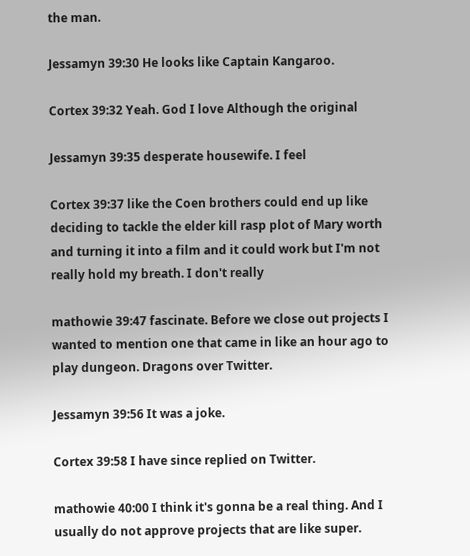the man.

Jessamyn 39:30 He looks like Captain Kangaroo.

Cortex 39:32 Yeah. God I love Although the original

Jessamyn 39:35 desperate housewife. I feel

Cortex 39:37 like the Coen brothers could end up like deciding to tackle the elder kill rasp plot of Mary worth and turning it into a film and it could work but I'm not really hold my breath. I don't really

mathowie 39:47 fascinate. Before we close out projects I wanted to mention one that came in like an hour ago to play dungeon. Dragons over Twitter.

Jessamyn 39:56 It was a joke.

Cortex 39:58 I have since replied on Twitter.

mathowie 40:00 I think it's gonna be a real thing. And I usually do not approve projects that are like super.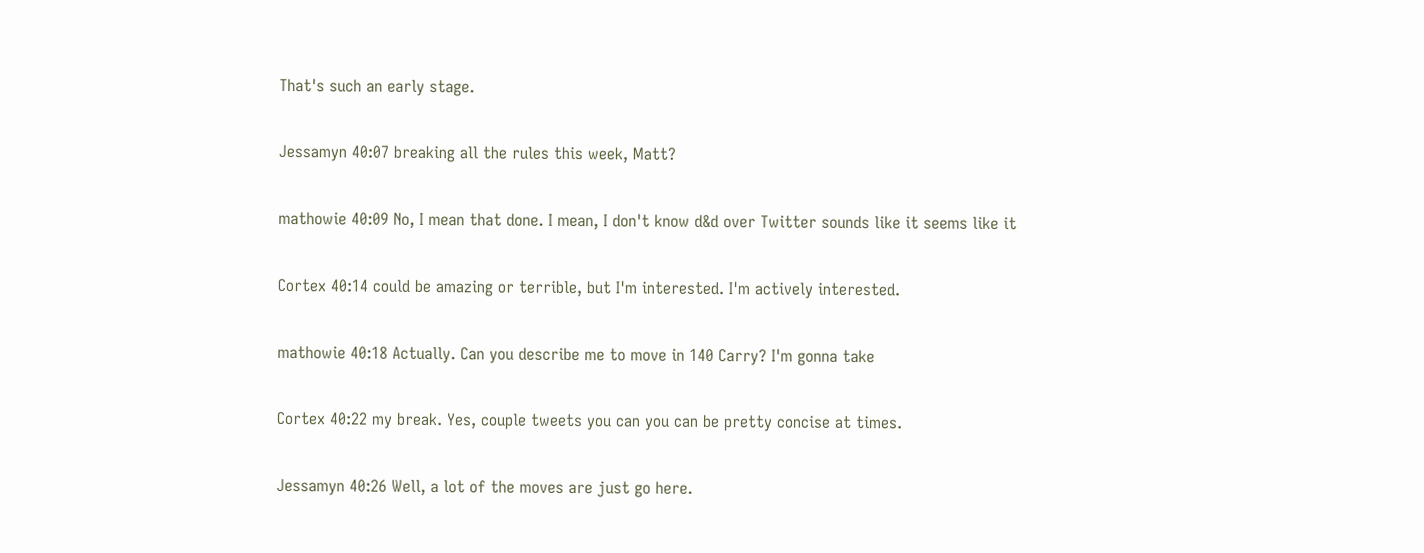That's such an early stage.

Jessamyn 40:07 breaking all the rules this week, Matt?

mathowie 40:09 No, I mean that done. I mean, I don't know d&d over Twitter sounds like it seems like it

Cortex 40:14 could be amazing or terrible, but I'm interested. I'm actively interested.

mathowie 40:18 Actually. Can you describe me to move in 140 Carry? I'm gonna take

Cortex 40:22 my break. Yes, couple tweets you can you can be pretty concise at times.

Jessamyn 40:26 Well, a lot of the moves are just go here.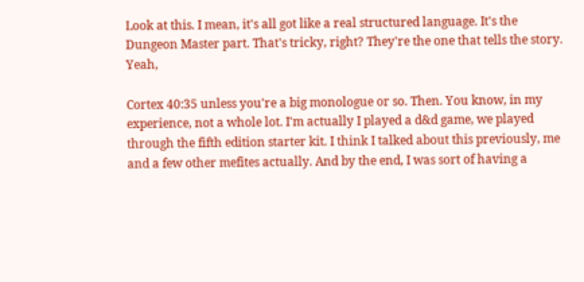Look at this. I mean, it's all got like a real structured language. It's the Dungeon Master part. That's tricky, right? They're the one that tells the story. Yeah,

Cortex 40:35 unless you're a big monologue or so. Then. You know, in my experience, not a whole lot. I'm actually I played a d&d game, we played through the fifth edition starter kit. I think I talked about this previously, me and a few other mefites actually. And by the end, I was sort of having a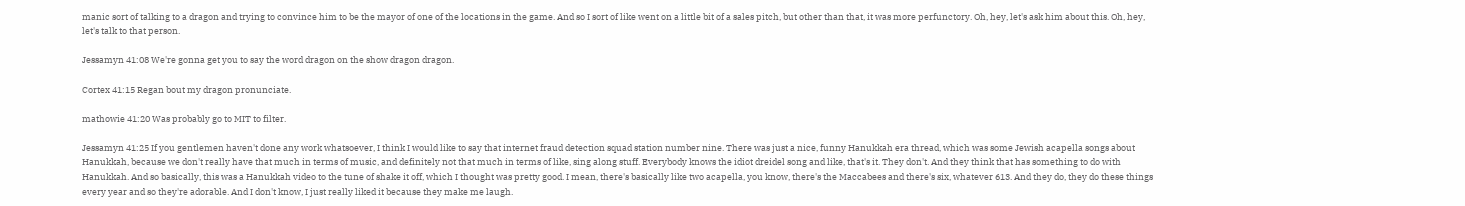manic sort of talking to a dragon and trying to convince him to be the mayor of one of the locations in the game. And so I sort of like went on a little bit of a sales pitch, but other than that, it was more perfunctory. Oh, hey, let's ask him about this. Oh, hey, let's talk to that person.

Jessamyn 41:08 We're gonna get you to say the word dragon on the show dragon dragon.

Cortex 41:15 Regan bout my dragon pronunciate.

mathowie 41:20 Was probably go to MIT to filter.

Jessamyn 41:25 If you gentlemen haven't done any work whatsoever, I think I would like to say that internet fraud detection squad station number nine. There was just a nice, funny Hanukkah era thread, which was some Jewish acapella songs about Hanukkah, because we don't really have that much in terms of music, and definitely not that much in terms of like, sing along stuff. Everybody knows the idiot dreidel song and like, that's it. They don't. And they think that has something to do with Hanukkah. And so basically, this was a Hanukkah video to the tune of shake it off, which I thought was pretty good. I mean, there's basically like two acapella, you know, there's the Maccabees and there's six, whatever 613. And they do, they do these things every year and so they're adorable. And I don't know, I just really liked it because they make me laugh.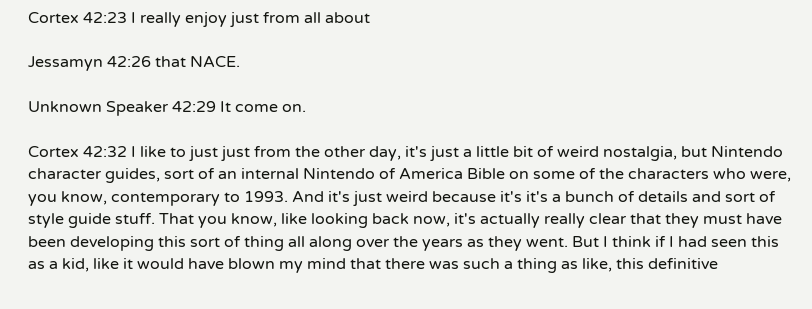Cortex 42:23 I really enjoy just from all about

Jessamyn 42:26 that NACE.

Unknown Speaker 42:29 It come on.

Cortex 42:32 I like to just just from the other day, it's just a little bit of weird nostalgia, but Nintendo character guides, sort of an internal Nintendo of America Bible on some of the characters who were, you know, contemporary to 1993. And it's just weird because it's it's a bunch of details and sort of style guide stuff. That you know, like looking back now, it's actually really clear that they must have been developing this sort of thing all along over the years as they went. But I think if I had seen this as a kid, like it would have blown my mind that there was such a thing as like, this definitive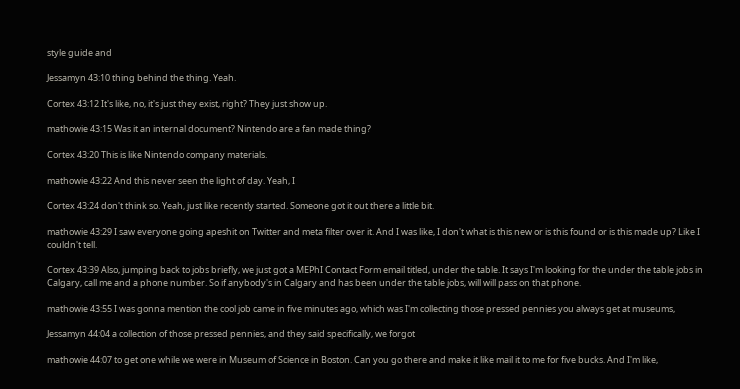style guide and

Jessamyn 43:10 thing behind the thing. Yeah.

Cortex 43:12 It's like, no, it's just they exist, right? They just show up.

mathowie 43:15 Was it an internal document? Nintendo are a fan made thing?

Cortex 43:20 This is like Nintendo company materials.

mathowie 43:22 And this never seen the light of day. Yeah, I

Cortex 43:24 don't think so. Yeah, just like recently started. Someone got it out there a little bit.

mathowie 43:29 I saw everyone going apeshit on Twitter and meta filter over it. And I was like, I don't what is this new or is this found or is this made up? Like I couldn't tell.

Cortex 43:39 Also, jumping back to jobs briefly, we just got a MEPhI Contact Form email titled, under the table. It says I'm looking for the under the table jobs in Calgary, call me and a phone number. So if anybody's in Calgary and has been under the table jobs, will will pass on that phone.

mathowie 43:55 I was gonna mention the cool job came in five minutes ago, which was I'm collecting those pressed pennies you always get at museums,

Jessamyn 44:04 a collection of those pressed pennies, and they said specifically, we forgot

mathowie 44:07 to get one while we were in Museum of Science in Boston. Can you go there and make it like mail it to me for five bucks. And I'm like,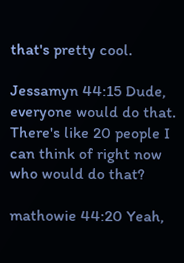that's pretty cool.

Jessamyn 44:15 Dude, everyone would do that. There's like 20 people I can think of right now who would do that?

mathowie 44:20 Yeah,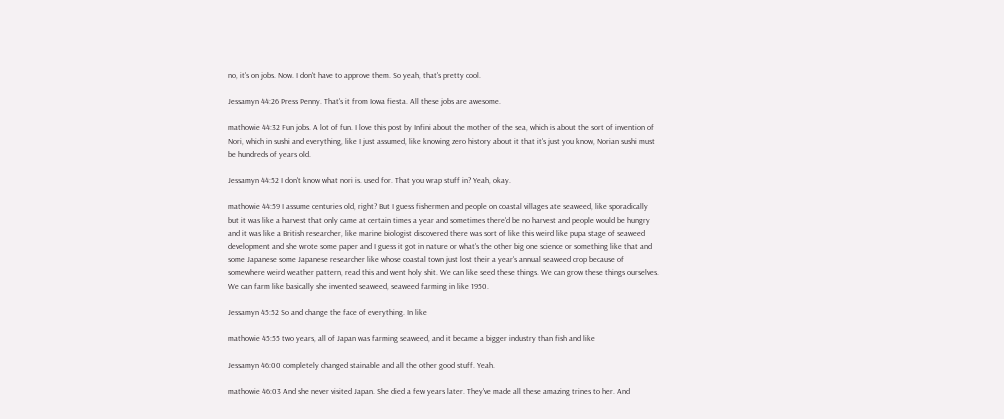no, it's on jobs. Now. I don't have to approve them. So yeah, that's pretty cool.

Jessamyn 44:26 Press Penny. That's it from Iowa fiesta. All these jobs are awesome.

mathowie 44:32 Fun jobs. A lot of fun. I love this post by Infini about the mother of the sea, which is about the sort of invention of Nori, which in sushi and everything, like I just assumed, like knowing zero history about it that it's just you know, Norian sushi must be hundreds of years old.

Jessamyn 44:52 I don't know what nori is. used for. That you wrap stuff in? Yeah, okay.

mathowie 44:59 I assume centuries old, right? But I guess fishermen and people on coastal villages ate seaweed, like sporadically but it was like a harvest that only came at certain times a year and sometimes there'd be no harvest and people would be hungry and it was like a British researcher, like marine biologist discovered there was sort of like this weird like pupa stage of seaweed development and she wrote some paper and I guess it got in nature or what's the other big one science or something like that and some Japanese some Japanese researcher like whose coastal town just lost their a year's annual seaweed crop because of somewhere weird weather pattern, read this and went holy shit. We can like seed these things. We can grow these things ourselves. We can farm like basically she invented seaweed, seaweed farming in like 1950.

Jessamyn 45:52 So and change the face of everything. In like

mathowie 45:55 two years, all of Japan was farming seaweed, and it became a bigger industry than fish and like

Jessamyn 46:00 completely changed stainable and all the other good stuff. Yeah.

mathowie 46:03 And she never visited Japan. She died a few years later. They've made all these amazing trines to her. And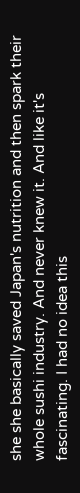she she basically saved Japan's nutrition and then spark their whole sushi industry. And never knew it. And like it's fascinating. I had no idea this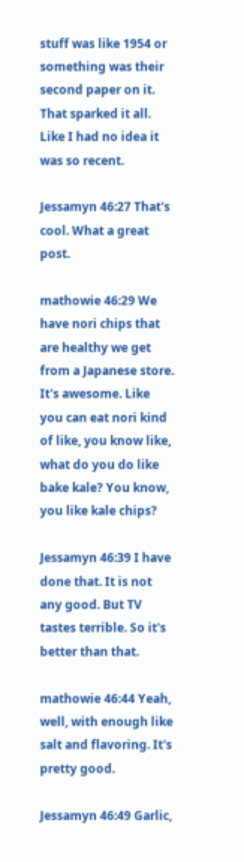stuff was like 1954 or something was their second paper on it. That sparked it all. Like I had no idea it was so recent.

Jessamyn 46:27 That's cool. What a great post.

mathowie 46:29 We have nori chips that are healthy we get from a Japanese store. It's awesome. Like you can eat nori kind of like, you know like, what do you do like bake kale? You know, you like kale chips?

Jessamyn 46:39 I have done that. It is not any good. But TV tastes terrible. So it's better than that.

mathowie 46:44 Yeah, well, with enough like salt and flavoring. It's pretty good.

Jessamyn 46:49 Garlic,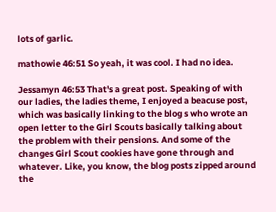lots of garlic.

mathowie 46:51 So yeah, it was cool. I had no idea.

Jessamyn 46:53 That's a great post. Speaking of with our ladies, the ladies theme, I enjoyed a beacuse post, which was basically linking to the blog s who wrote an open letter to the Girl Scouts basically talking about the problem with their pensions. And some of the changes Girl Scout cookies have gone through and whatever. Like, you know, the blog posts zipped around the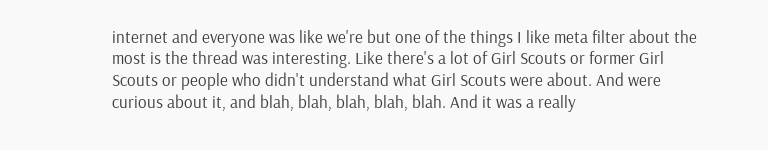internet and everyone was like we're but one of the things I like meta filter about the most is the thread was interesting. Like there's a lot of Girl Scouts or former Girl Scouts or people who didn't understand what Girl Scouts were about. And were curious about it, and blah, blah, blah, blah, blah. And it was a really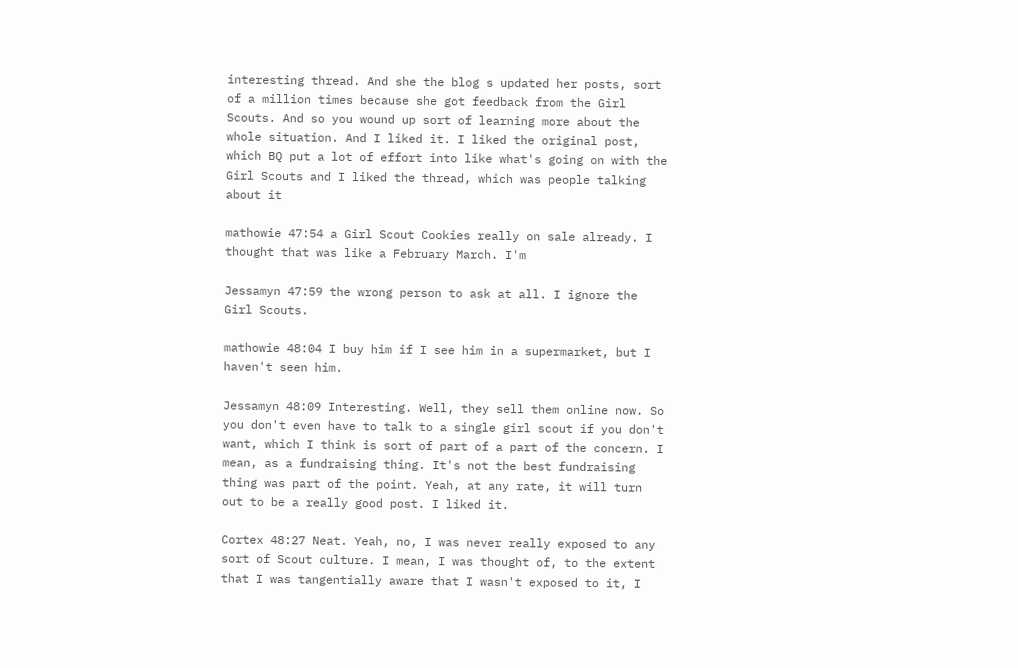interesting thread. And she the blog s updated her posts, sort of a million times because she got feedback from the Girl Scouts. And so you wound up sort of learning more about the whole situation. And I liked it. I liked the original post, which BQ put a lot of effort into like what's going on with the Girl Scouts and I liked the thread, which was people talking about it

mathowie 47:54 a Girl Scout Cookies really on sale already. I thought that was like a February March. I'm

Jessamyn 47:59 the wrong person to ask at all. I ignore the Girl Scouts.

mathowie 48:04 I buy him if I see him in a supermarket, but I haven't seen him.

Jessamyn 48:09 Interesting. Well, they sell them online now. So you don't even have to talk to a single girl scout if you don't want, which I think is sort of part of a part of the concern. I mean, as a fundraising thing. It's not the best fundraising thing was part of the point. Yeah, at any rate, it will turn out to be a really good post. I liked it.

Cortex 48:27 Neat. Yeah, no, I was never really exposed to any sort of Scout culture. I mean, I was thought of, to the extent that I was tangentially aware that I wasn't exposed to it, I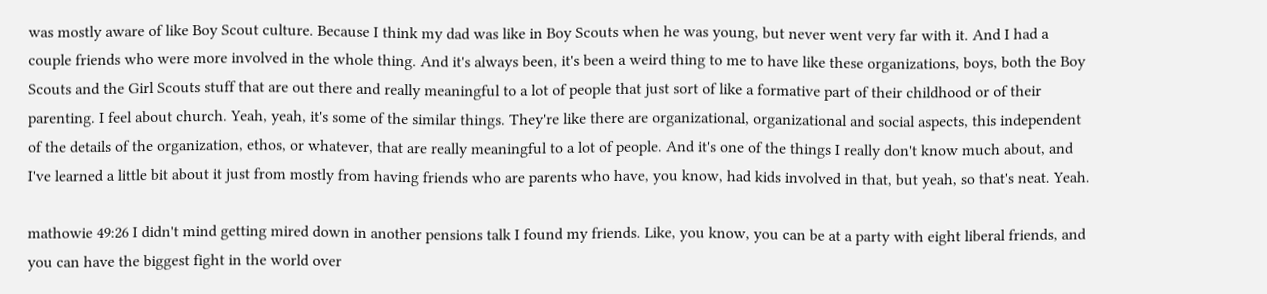was mostly aware of like Boy Scout culture. Because I think my dad was like in Boy Scouts when he was young, but never went very far with it. And I had a couple friends who were more involved in the whole thing. And it's always been, it's been a weird thing to me to have like these organizations, boys, both the Boy Scouts and the Girl Scouts stuff that are out there and really meaningful to a lot of people that just sort of like a formative part of their childhood or of their parenting. I feel about church. Yeah, yeah, it's some of the similar things. They're like there are organizational, organizational and social aspects, this independent of the details of the organization, ethos, or whatever, that are really meaningful to a lot of people. And it's one of the things I really don't know much about, and I've learned a little bit about it just from mostly from having friends who are parents who have, you know, had kids involved in that, but yeah, so that's neat. Yeah.

mathowie 49:26 I didn't mind getting mired down in another pensions talk I found my friends. Like, you know, you can be at a party with eight liberal friends, and you can have the biggest fight in the world over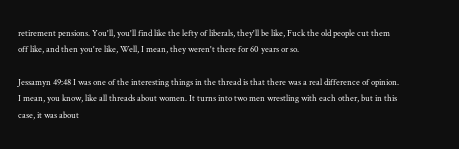retirement pensions. You'll, you'll find like the lefty of liberals, they'll be like, Fuck the old people cut them off like, and then you're like, Well, I mean, they weren't there for 60 years or so.

Jessamyn 49:48 I was one of the interesting things in the thread is that there was a real difference of opinion. I mean, you know, like all threads about women. It turns into two men wrestling with each other, but in this case, it was about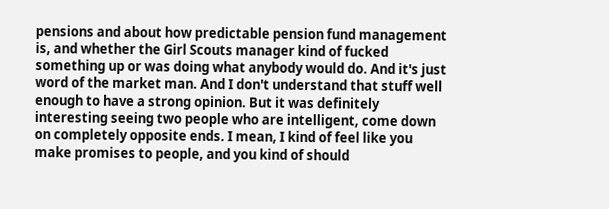pensions and about how predictable pension fund management is, and whether the Girl Scouts manager kind of fucked something up or was doing what anybody would do. And it's just word of the market man. And I don't understand that stuff well enough to have a strong opinion. But it was definitely interesting seeing two people who are intelligent, come down on completely opposite ends. I mean, I kind of feel like you make promises to people, and you kind of should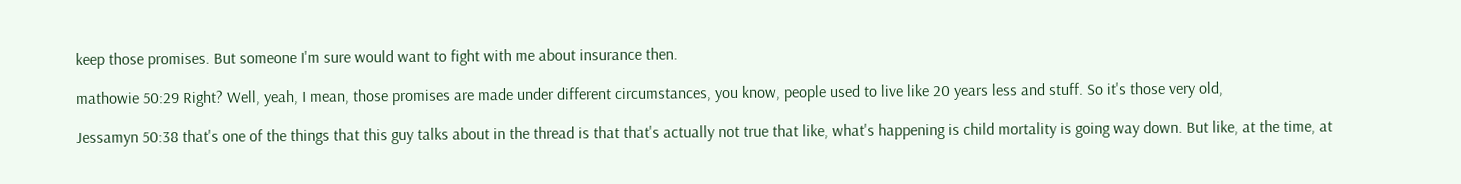keep those promises. But someone I'm sure would want to fight with me about insurance then.

mathowie 50:29 Right? Well, yeah, I mean, those promises are made under different circumstances, you know, people used to live like 20 years less and stuff. So it's those very old,

Jessamyn 50:38 that's one of the things that this guy talks about in the thread is that that's actually not true that like, what's happening is child mortality is going way down. But like, at the time, at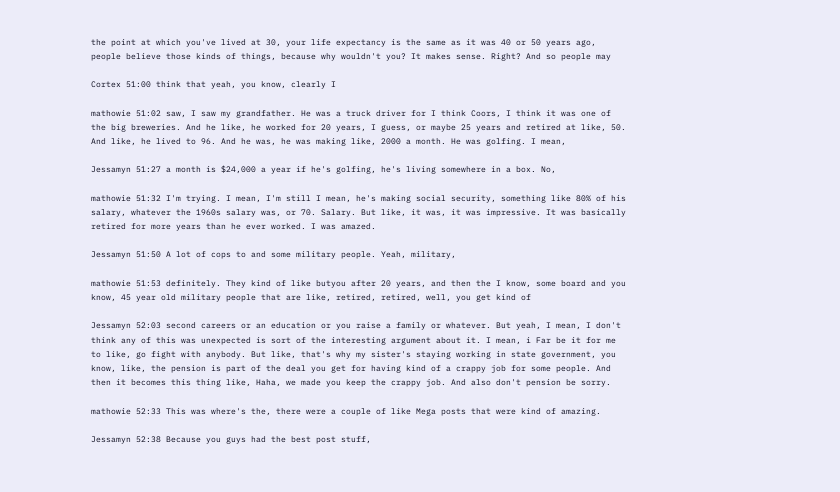the point at which you've lived at 30, your life expectancy is the same as it was 40 or 50 years ago, people believe those kinds of things, because why wouldn't you? It makes sense. Right? And so people may

Cortex 51:00 think that yeah, you know, clearly I

mathowie 51:02 saw, I saw my grandfather. He was a truck driver for I think Coors, I think it was one of the big breweries. And he like, he worked for 20 years, I guess, or maybe 25 years and retired at like, 50. And like, he lived to 96. And he was, he was making like, 2000 a month. He was golfing. I mean,

Jessamyn 51:27 a month is $24,000 a year if he's golfing, he's living somewhere in a box. No,

mathowie 51:32 I'm trying. I mean, I'm still I mean, he's making social security, something like 80% of his salary, whatever the 1960s salary was, or 70. Salary. But like, it was, it was impressive. It was basically retired for more years than he ever worked. I was amazed.

Jessamyn 51:50 A lot of cops to and some military people. Yeah, military,

mathowie 51:53 definitely. They kind of like butyou after 20 years, and then the I know, some board and you know, 45 year old military people that are like, retired, retired, well, you get kind of

Jessamyn 52:03 second careers or an education or you raise a family or whatever. But yeah, I mean, I don't think any of this was unexpected is sort of the interesting argument about it. I mean, i Far be it for me to like, go fight with anybody. But like, that's why my sister's staying working in state government, you know, like, the pension is part of the deal you get for having kind of a crappy job for some people. And then it becomes this thing like, Haha, we made you keep the crappy job. And also don't pension be sorry.

mathowie 52:33 This was where's the, there were a couple of like Mega posts that were kind of amazing.

Jessamyn 52:38 Because you guys had the best post stuff,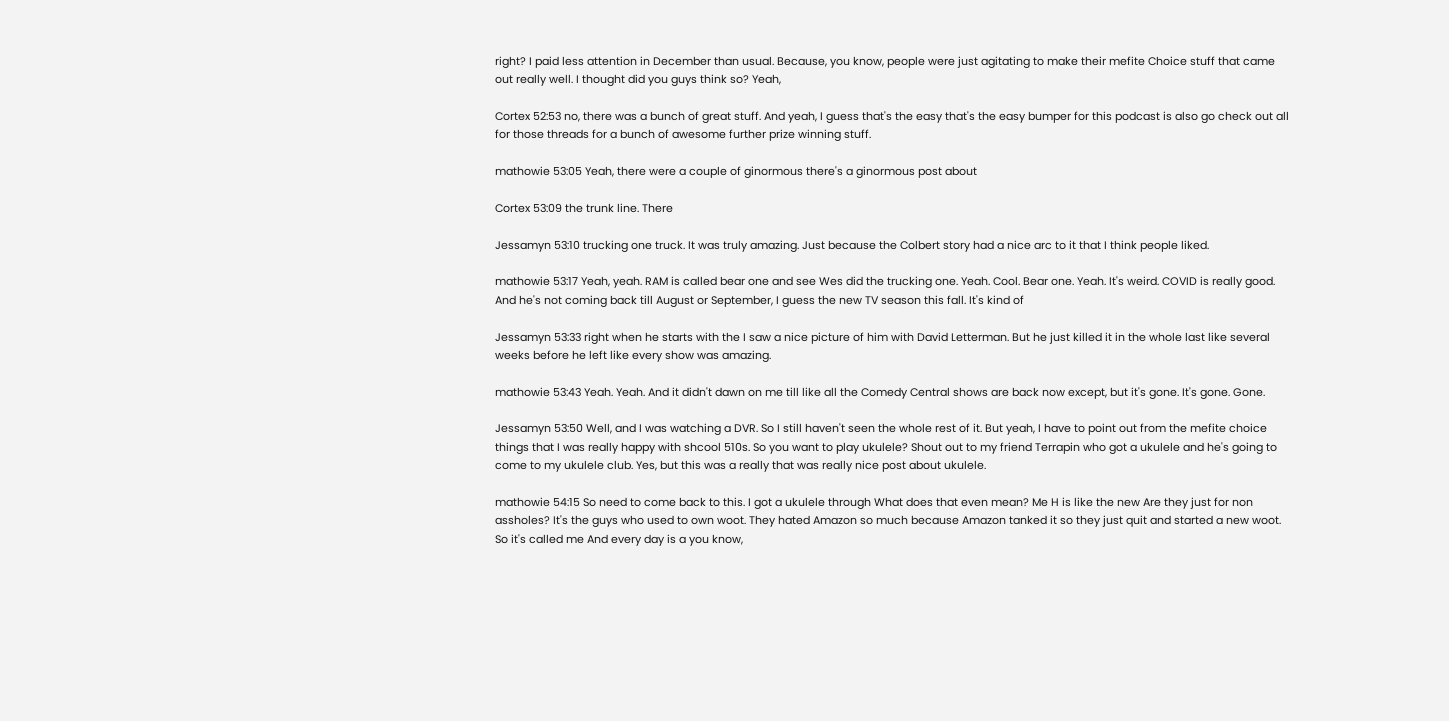right? I paid less attention in December than usual. Because, you know, people were just agitating to make their mefite Choice stuff that came out really well. I thought did you guys think so? Yeah,

Cortex 52:53 no, there was a bunch of great stuff. And yeah, I guess that's the easy that's the easy bumper for this podcast is also go check out all for those threads for a bunch of awesome further prize winning stuff.

mathowie 53:05 Yeah, there were a couple of ginormous there's a ginormous post about

Cortex 53:09 the trunk line. There

Jessamyn 53:10 trucking one truck. It was truly amazing. Just because the Colbert story had a nice arc to it that I think people liked.

mathowie 53:17 Yeah, yeah. RAM is called bear one and see Wes did the trucking one. Yeah. Cool. Bear one. Yeah. It's weird. COVID is really good. And he's not coming back till August or September, I guess the new TV season this fall. It's kind of

Jessamyn 53:33 right when he starts with the I saw a nice picture of him with David Letterman. But he just killed it in the whole last like several weeks before he left like every show was amazing.

mathowie 53:43 Yeah. Yeah. And it didn't dawn on me till like all the Comedy Central shows are back now except, but it's gone. It's gone. Gone.

Jessamyn 53:50 Well, and I was watching a DVR. So I still haven't seen the whole rest of it. But yeah, I have to point out from the mefite choice things that I was really happy with shcool 510s. So you want to play ukulele? Shout out to my friend Terrapin who got a ukulele and he's going to come to my ukulele club. Yes, but this was a really that was really nice post about ukulele.

mathowie 54:15 So need to come back to this. I got a ukulele through What does that even mean? Me H is like the new Are they just for non assholes? It's the guys who used to own woot. They hated Amazon so much because Amazon tanked it so they just quit and started a new woot. So it's called me And every day is a you know,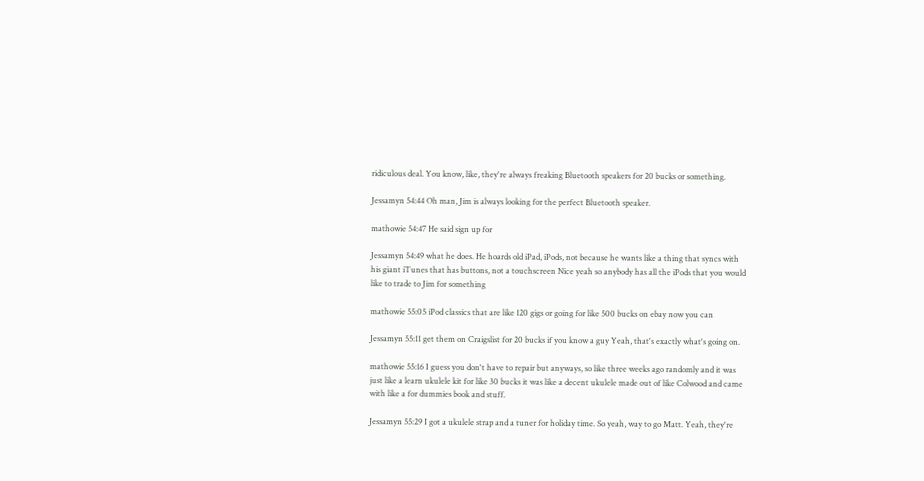ridiculous deal. You know, like, they're always freaking Bluetooth speakers for 20 bucks or something.

Jessamyn 54:44 Oh man, Jim is always looking for the perfect Bluetooth speaker.

mathowie 54:47 He said sign up for

Jessamyn 54:49 what he does. He hoards old iPad, iPods, not because he wants like a thing that syncs with his giant iTunes that has buttons, not a touchscreen Nice yeah so anybody has all the iPods that you would like to trade to Jim for something

mathowie 55:05 iPod classics that are like 120 gigs or going for like 500 bucks on ebay now you can

Jessamyn 55:11 get them on Craigslist for 20 bucks if you know a guy Yeah, that's exactly what's going on.

mathowie 55:16 I guess you don't have to repair but anyways, so like three weeks ago randomly and it was just like a learn ukulele kit for like 30 bucks it was like a decent ukulele made out of like Colwood and came with like a for dummies book and stuff.

Jessamyn 55:29 I got a ukulele strap and a tuner for holiday time. So yeah, way to go Matt. Yeah, they're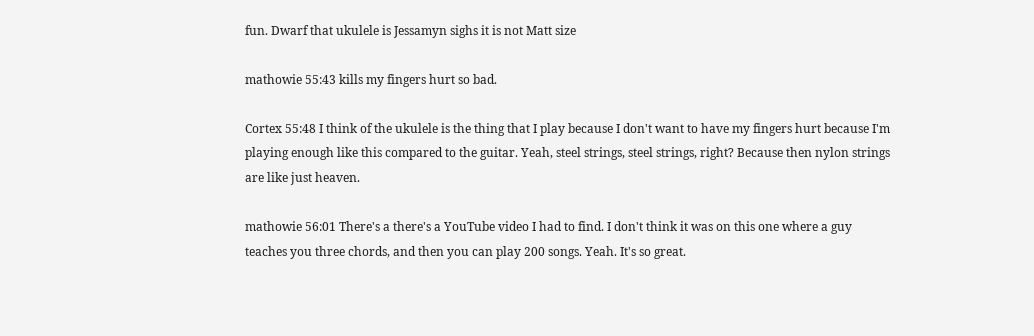fun. Dwarf that ukulele is Jessamyn sighs it is not Matt size

mathowie 55:43 kills my fingers hurt so bad.

Cortex 55:48 I think of the ukulele is the thing that I play because I don't want to have my fingers hurt because I'm playing enough like this compared to the guitar. Yeah, steel strings, steel strings, right? Because then nylon strings are like just heaven.

mathowie 56:01 There's a there's a YouTube video I had to find. I don't think it was on this one where a guy teaches you three chords, and then you can play 200 songs. Yeah. It's so great.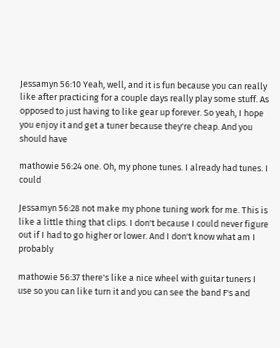Jessamyn 56:10 Yeah, well, and it is fun because you can really like after practicing for a couple days really play some stuff. As opposed to just having to like gear up forever. So yeah, I hope you enjoy it and get a tuner because they're cheap. And you should have

mathowie 56:24 one. Oh, my phone tunes. I already had tunes. I could

Jessamyn 56:28 not make my phone tuning work for me. This is like a little thing that clips. I don't because I could never figure out if I had to go higher or lower. And I don't know what am I probably

mathowie 56:37 there's like a nice wheel with guitar tuners I use so you can like turn it and you can see the band F's and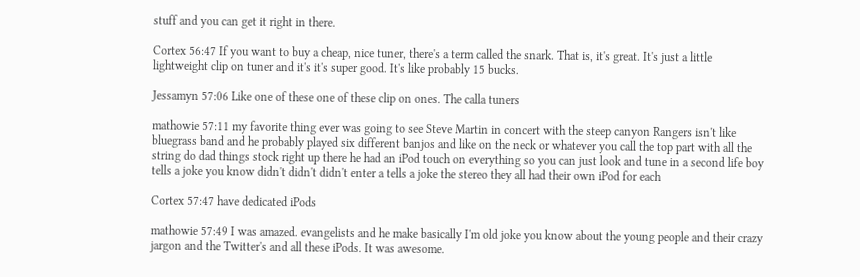stuff and you can get it right in there.

Cortex 56:47 If you want to buy a cheap, nice tuner, there's a term called the snark. That is, it's great. It's just a little lightweight clip on tuner and it's it's super good. It's like probably 15 bucks.

Jessamyn 57:06 Like one of these one of these clip on ones. The calla tuners

mathowie 57:11 my favorite thing ever was going to see Steve Martin in concert with the steep canyon Rangers isn't like bluegrass band and he probably played six different banjos and like on the neck or whatever you call the top part with all the string do dad things stock right up there he had an iPod touch on everything so you can just look and tune in a second life boy tells a joke you know didn't didn't didn't enter a tells a joke the stereo they all had their own iPod for each

Cortex 57:47 have dedicated iPods

mathowie 57:49 I was amazed. evangelists and he make basically I'm old joke you know about the young people and their crazy jargon and the Twitter's and all these iPods. It was awesome.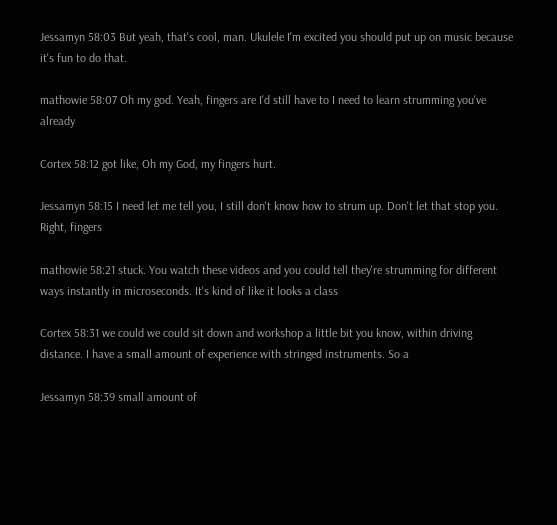Jessamyn 58:03 But yeah, that's cool, man. Ukulele I'm excited you should put up on music because it's fun to do that.

mathowie 58:07 Oh my god. Yeah, fingers are I'd still have to I need to learn strumming you've already

Cortex 58:12 got like, Oh my God, my fingers hurt.

Jessamyn 58:15 I need let me tell you, I still don't know how to strum up. Don't let that stop you. Right, fingers

mathowie 58:21 stuck. You watch these videos and you could tell they're strumming for different ways instantly in microseconds. It's kind of like it looks a class

Cortex 58:31 we could we could sit down and workshop a little bit you know, within driving distance. I have a small amount of experience with stringed instruments. So a

Jessamyn 58:39 small amount of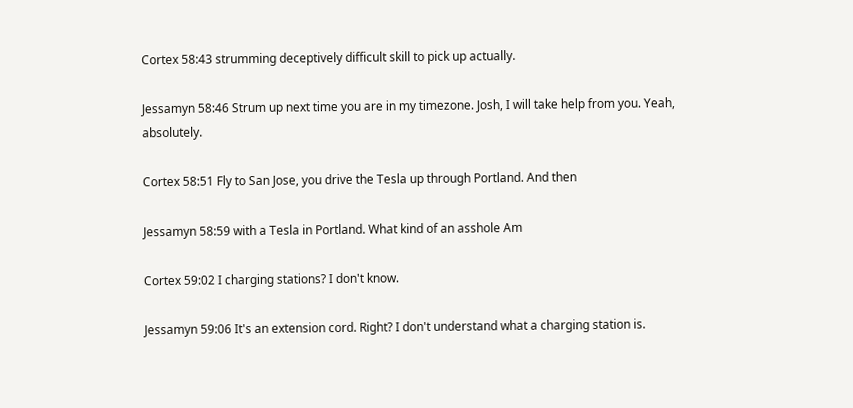Cortex 58:43 strumming deceptively difficult skill to pick up actually.

Jessamyn 58:46 Strum up next time you are in my timezone. Josh, I will take help from you. Yeah, absolutely.

Cortex 58:51 Fly to San Jose, you drive the Tesla up through Portland. And then

Jessamyn 58:59 with a Tesla in Portland. What kind of an asshole Am

Cortex 59:02 I charging stations? I don't know.

Jessamyn 59:06 It's an extension cord. Right? I don't understand what a charging station is.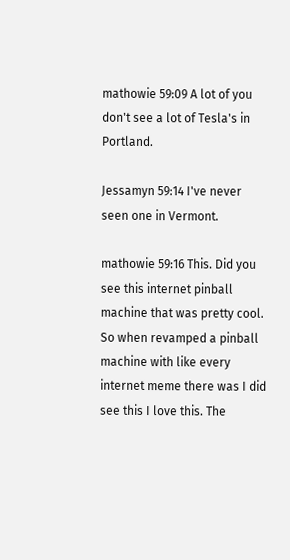mathowie 59:09 A lot of you don't see a lot of Tesla's in Portland.

Jessamyn 59:14 I've never seen one in Vermont.

mathowie 59:16 This. Did you see this internet pinball machine that was pretty cool. So when revamped a pinball machine with like every internet meme there was I did see this I love this. The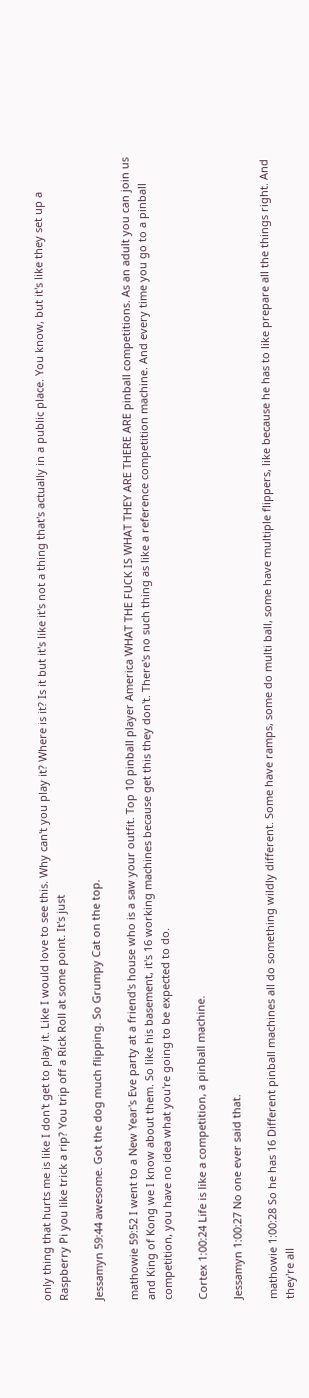only thing that hurts me is like I don't get to play it. Like I would love to see this. Why can't you play it? Where is it? Is it but it's like it's not a thing that's actually in a public place. You know, but it's like they set up a Raspberry Pi you like trick a rip? You trip off a Rick Roll at some point. It's just

Jessamyn 59:44 awesome. Got the dog much flipping. So Grumpy Cat on the top.

mathowie 59:52 I went to a New Year's Eve party at a friend's house who is a saw your outfit. Top 10 pinball player America WHAT THE FUCK IS WHAT THEY ARE THERE ARE pinball competitions. As an adult you can join us and King of Kong we I know about them. So like his basement, it's 16 working machines because get this they don't. There's no such thing as like a reference competition machine. And every time you go to a pinball competition, you have no idea what you're going to be expected to do.

Cortex 1:00:24 Life is like a competition, a pinball machine.

Jessamyn 1:00:27 No one ever said that.

mathowie 1:00:28 So he has 16 Different pinball machines all do something wildly different. Some have ramps, some do multi ball, some have multiple flippers, like because he has to like prepare all the things right. And they're all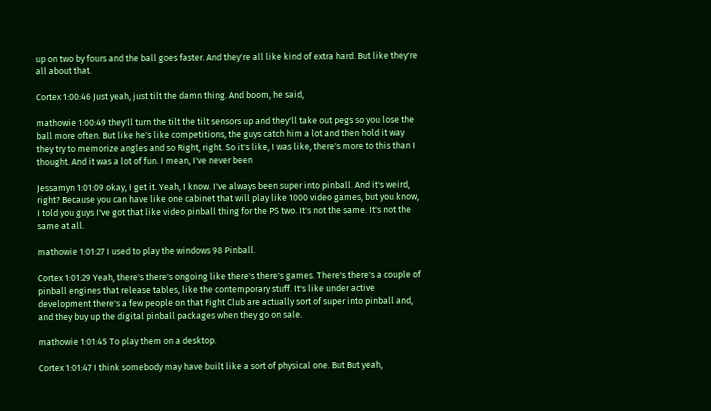up on two by fours and the ball goes faster. And they're all like kind of extra hard. But like they're all about that.

Cortex 1:00:46 Just yeah, just tilt the damn thing. And boom, he said,

mathowie 1:00:49 they'll turn the tilt the tilt sensors up and they'll take out pegs so you lose the ball more often. But like he's like competitions, the guys catch him a lot and then hold it way they try to memorize angles and so Right, right. So it's like, I was like, there's more to this than I thought. And it was a lot of fun. I mean, I've never been

Jessamyn 1:01:09 okay, I get it. Yeah, I know. I've always been super into pinball. And it's weird, right? Because you can have like one cabinet that will play like 1000 video games, but you know, I told you guys I've got that like video pinball thing for the PS two. It's not the same. It's not the same at all.

mathowie 1:01:27 I used to play the windows 98 Pinball.

Cortex 1:01:29 Yeah, there's there's ongoing like there's there's games. There's there's a couple of pinball engines that release tables, like the contemporary stuff. It's like under active development there's a few people on that Fight Club are actually sort of super into pinball and, and they buy up the digital pinball packages when they go on sale.

mathowie 1:01:45 To play them on a desktop.

Cortex 1:01:47 I think somebody may have built like a sort of physical one. But But yeah,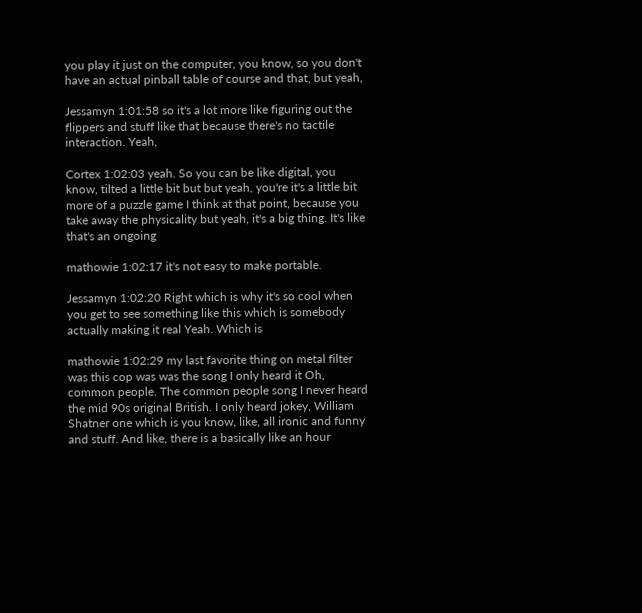you play it just on the computer, you know, so you don't have an actual pinball table of course and that, but yeah,

Jessamyn 1:01:58 so it's a lot more like figuring out the flippers and stuff like that because there's no tactile interaction. Yeah,

Cortex 1:02:03 yeah. So you can be like digital, you know, tilted a little bit but but yeah, you're it's a little bit more of a puzzle game I think at that point, because you take away the physicality but yeah, it's a big thing. It's like that's an ongoing

mathowie 1:02:17 it's not easy to make portable.

Jessamyn 1:02:20 Right which is why it's so cool when you get to see something like this which is somebody actually making it real Yeah. Which is

mathowie 1:02:29 my last favorite thing on metal filter was this cop was was the song I only heard it Oh, common people. The common people song I never heard the mid 90s original British. I only heard jokey, William Shatner one which is you know, like, all ironic and funny and stuff. And like, there is a basically like an hour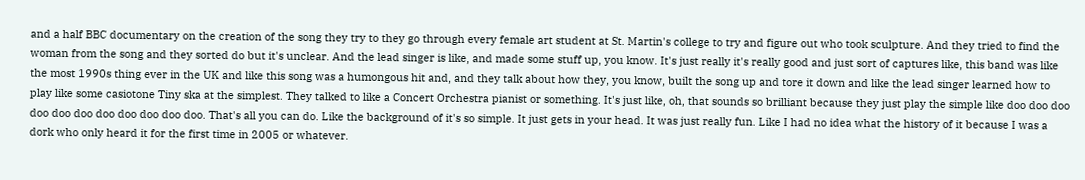and a half BBC documentary on the creation of the song they try to they go through every female art student at St. Martin's college to try and figure out who took sculpture. And they tried to find the woman from the song and they sorted do but it's unclear. And the lead singer is like, and made some stuff up, you know. It's just really it's really good and just sort of captures like, this band was like the most 1990s thing ever in the UK and like this song was a humongous hit and, and they talk about how they, you know, built the song up and tore it down and like the lead singer learned how to play like some casiotone Tiny ska at the simplest. They talked to like a Concert Orchestra pianist or something. It's just like, oh, that sounds so brilliant because they just play the simple like doo doo doo doo doo doo doo doo doo doo doo. That's all you can do. Like the background of it's so simple. It just gets in your head. It was just really fun. Like I had no idea what the history of it because I was a dork who only heard it for the first time in 2005 or whatever.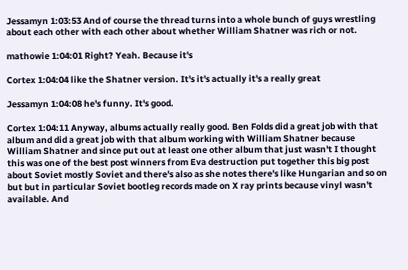Jessamyn 1:03:53 And of course the thread turns into a whole bunch of guys wrestling about each other with each other about whether William Shatner was rich or not.

mathowie 1:04:01 Right? Yeah. Because it's

Cortex 1:04:04 like the Shatner version. It's it's actually it's a really great

Jessamyn 1:04:08 he's funny. It's good.

Cortex 1:04:11 Anyway, albums actually really good. Ben Folds did a great job with that album and did a great job with that album working with William Shatner because William Shatner and since put out at least one other album that just wasn't I thought this was one of the best post winners from Eva destruction put together this big post about Soviet mostly Soviet and there's also as she notes there's like Hungarian and so on but but in particular Soviet bootleg records made on X ray prints because vinyl wasn't available. And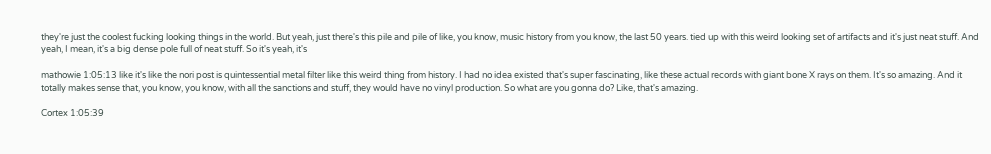they're just the coolest fucking looking things in the world. But yeah, just there's this pile and pile of like, you know, music history from you know, the last 50 years. tied up with this weird looking set of artifacts and it's just neat stuff. And yeah, I mean, it's a big dense pole full of neat stuff. So it's yeah, it's

mathowie 1:05:13 like it's like the nori post is quintessential metal filter like this weird thing from history. I had no idea existed that's super fascinating, like these actual records with giant bone X rays on them. It's so amazing. And it totally makes sense that, you know, you know, with all the sanctions and stuff, they would have no vinyl production. So what are you gonna do? Like, that's amazing.

Cortex 1:05:39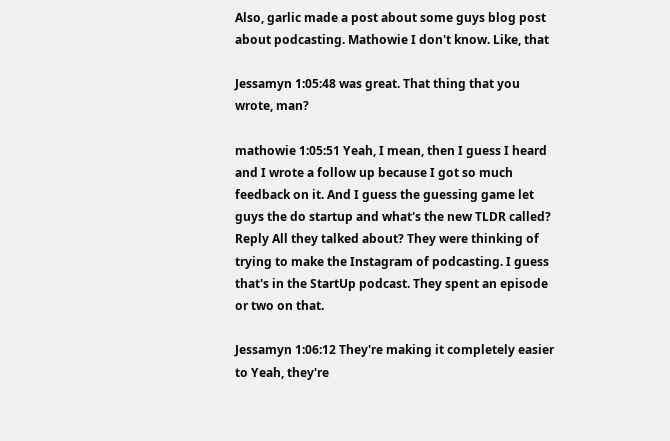Also, garlic made a post about some guys blog post about podcasting. Mathowie I don't know. Like, that

Jessamyn 1:05:48 was great. That thing that you wrote, man?

mathowie 1:05:51 Yeah, I mean, then I guess I heard and I wrote a follow up because I got so much feedback on it. And I guess the guessing game let guys the do startup and what's the new TLDR called? Reply All they talked about? They were thinking of trying to make the Instagram of podcasting. I guess that's in the StartUp podcast. They spent an episode or two on that.

Jessamyn 1:06:12 They're making it completely easier to Yeah, they're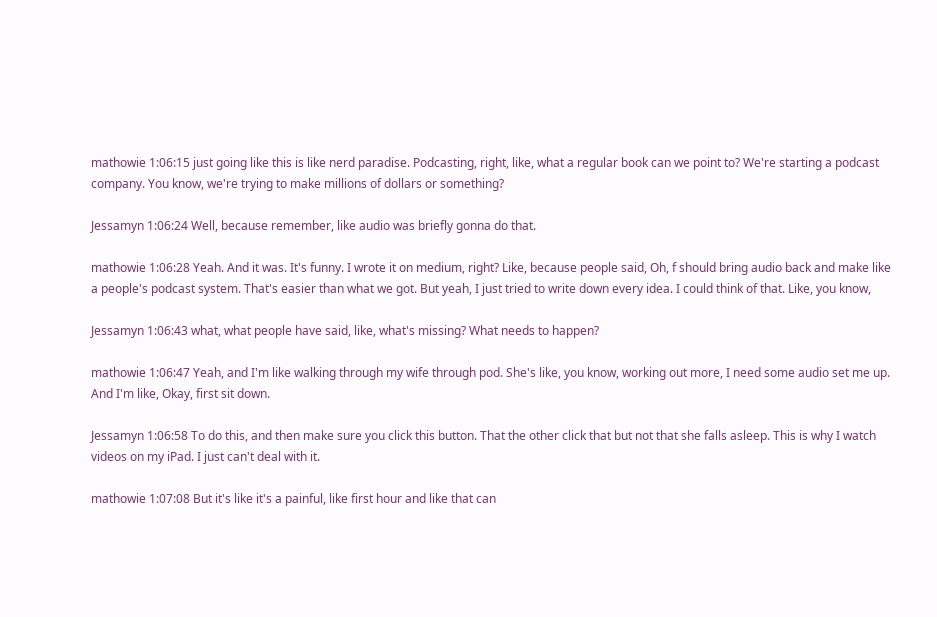mathowie 1:06:15 just going like this is like nerd paradise. Podcasting, right, like, what a regular book can we point to? We're starting a podcast company. You know, we're trying to make millions of dollars or something?

Jessamyn 1:06:24 Well, because remember, like audio was briefly gonna do that.

mathowie 1:06:28 Yeah. And it was. It's funny. I wrote it on medium, right? Like, because people said, Oh, f should bring audio back and make like a people's podcast system. That's easier than what we got. But yeah, I just tried to write down every idea. I could think of that. Like, you know,

Jessamyn 1:06:43 what, what people have said, like, what's missing? What needs to happen?

mathowie 1:06:47 Yeah, and I'm like walking through my wife through pod. She's like, you know, working out more, I need some audio set me up. And I'm like, Okay, first sit down.

Jessamyn 1:06:58 To do this, and then make sure you click this button. That the other click that but not that she falls asleep. This is why I watch videos on my iPad. I just can't deal with it.

mathowie 1:07:08 But it's like it's a painful, like first hour and like that can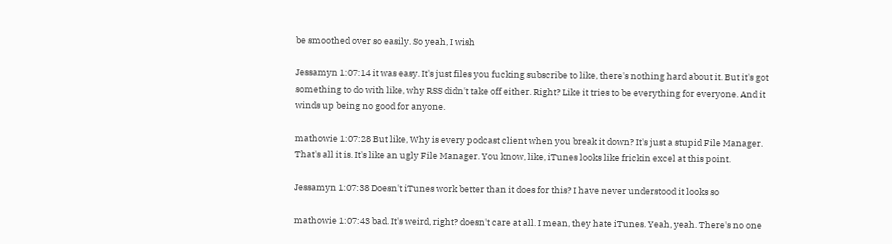be smoothed over so easily. So yeah, I wish

Jessamyn 1:07:14 it was easy. It's just files you fucking subscribe to like, there's nothing hard about it. But it's got something to do with like, why RSS didn't take off either. Right? Like it tries to be everything for everyone. And it winds up being no good for anyone.

mathowie 1:07:28 But like, Why is every podcast client when you break it down? It's just a stupid File Manager. That's all it is. It's like an ugly File Manager. You know, like, iTunes looks like frickin excel at this point.

Jessamyn 1:07:38 Doesn't iTunes work better than it does for this? I have never understood it looks so

mathowie 1:07:43 bad. It's weird, right? doesn't care at all. I mean, they hate iTunes. Yeah, yeah. There's no one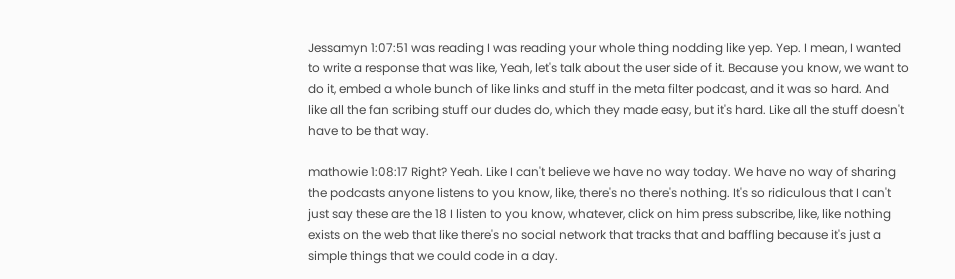Jessamyn 1:07:51 was reading I was reading your whole thing nodding like yep. Yep. I mean, I wanted to write a response that was like, Yeah, let's talk about the user side of it. Because you know, we want to do it, embed a whole bunch of like links and stuff in the meta filter podcast, and it was so hard. And like all the fan scribing stuff our dudes do, which they made easy, but it's hard. Like all the stuff doesn't have to be that way.

mathowie 1:08:17 Right? Yeah. Like I can't believe we have no way today. We have no way of sharing the podcasts anyone listens to you know, like, there's no there's nothing. It's so ridiculous that I can't just say these are the 18 I listen to you know, whatever, click on him press subscribe, like, like nothing exists on the web that like there's no social network that tracks that and baffling because it's just a simple things that we could code in a day.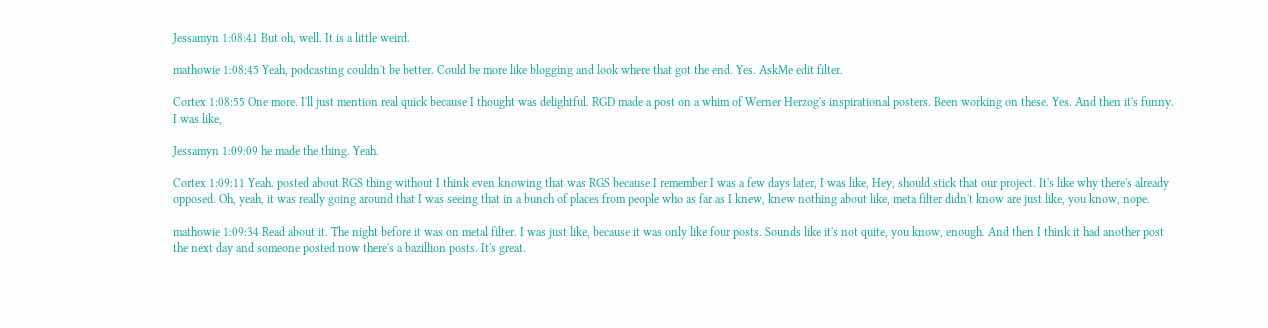Jessamyn 1:08:41 But oh, well. It is a little weird.

mathowie 1:08:45 Yeah, podcasting couldn't be better. Could be more like blogging and look where that got the end. Yes. AskMe edit filter.

Cortex 1:08:55 One more. I'll just mention real quick because I thought was delightful. RGD made a post on a whim of Werner Herzog's inspirational posters. Been working on these. Yes. And then it's funny. I was like,

Jessamyn 1:09:09 he made the thing. Yeah.

Cortex 1:09:11 Yeah. posted about RGS thing without I think even knowing that was RGS because I remember I was a few days later, I was like, Hey, should stick that our project. It's like why there's already opposed. Oh, yeah, it was really going around that I was seeing that in a bunch of places from people who as far as I knew, knew nothing about like, meta filter didn't know are just like, you know, nope.

mathowie 1:09:34 Read about it. The night before it was on metal filter. I was just like, because it was only like four posts. Sounds like it's not quite, you know, enough. And then I think it had another post the next day and someone posted now there's a bazillion posts. It's great.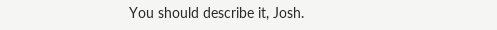You should describe it, Josh.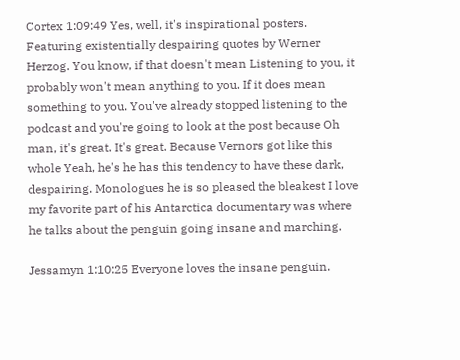Cortex 1:09:49 Yes, well, it's inspirational posters. Featuring existentially despairing quotes by Werner Herzog. You know, if that doesn't mean Listening to you, it probably won't mean anything to you. If it does mean something to you. You've already stopped listening to the podcast and you're going to look at the post because Oh man, it's great. It's great. Because Vernors got like this whole Yeah, he's he has this tendency to have these dark, despairing. Monologues he is so pleased the bleakest I love my favorite part of his Antarctica documentary was where he talks about the penguin going insane and marching.

Jessamyn 1:10:25 Everyone loves the insane penguin.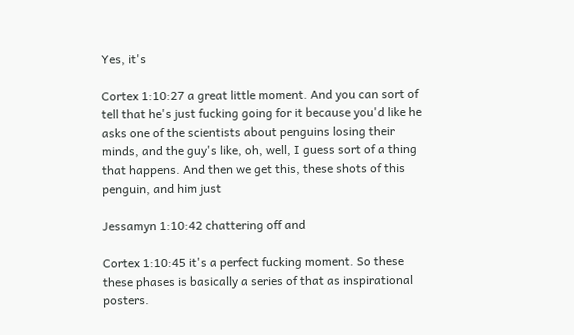Yes, it's

Cortex 1:10:27 a great little moment. And you can sort of tell that he's just fucking going for it because you'd like he asks one of the scientists about penguins losing their minds, and the guy's like, oh, well, I guess sort of a thing that happens. And then we get this, these shots of this penguin, and him just

Jessamyn 1:10:42 chattering off and

Cortex 1:10:45 it's a perfect fucking moment. So these these phases is basically a series of that as inspirational posters.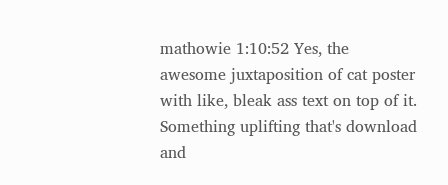mathowie 1:10:52 Yes, the awesome juxtaposition of cat poster with like, bleak ass text on top of it. Something uplifting that's download and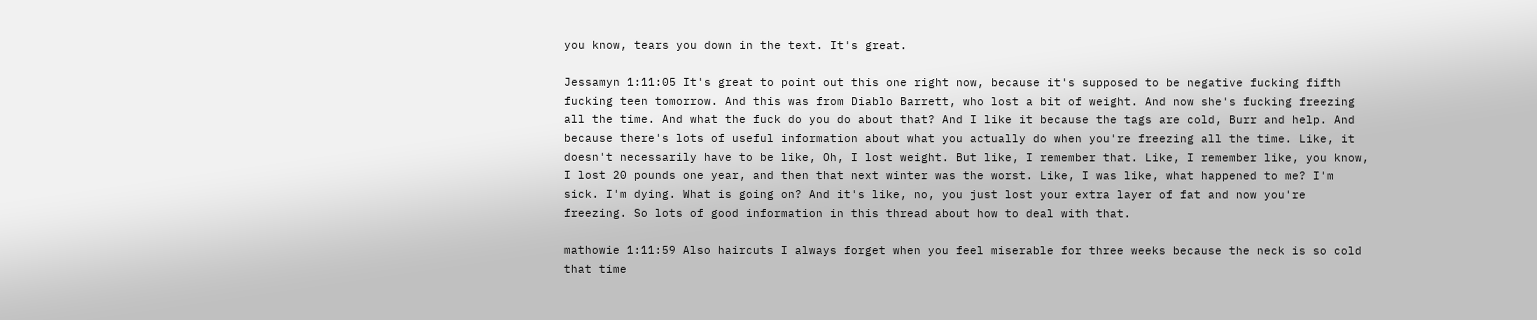you know, tears you down in the text. It's great.

Jessamyn 1:11:05 It's great to point out this one right now, because it's supposed to be negative fucking fifth fucking teen tomorrow. And this was from Diablo Barrett, who lost a bit of weight. And now she's fucking freezing all the time. And what the fuck do you do about that? And I like it because the tags are cold, Burr and help. And because there's lots of useful information about what you actually do when you're freezing all the time. Like, it doesn't necessarily have to be like, Oh, I lost weight. But like, I remember that. Like, I remember like, you know, I lost 20 pounds one year, and then that next winter was the worst. Like, I was like, what happened to me? I'm sick. I'm dying. What is going on? And it's like, no, you just lost your extra layer of fat and now you're freezing. So lots of good information in this thread about how to deal with that.

mathowie 1:11:59 Also haircuts I always forget when you feel miserable for three weeks because the neck is so cold that time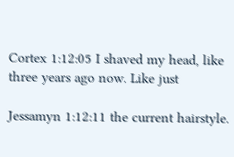Cortex 1:12:05 I shaved my head, like three years ago now. Like just

Jessamyn 1:12:11 the current hairstyle.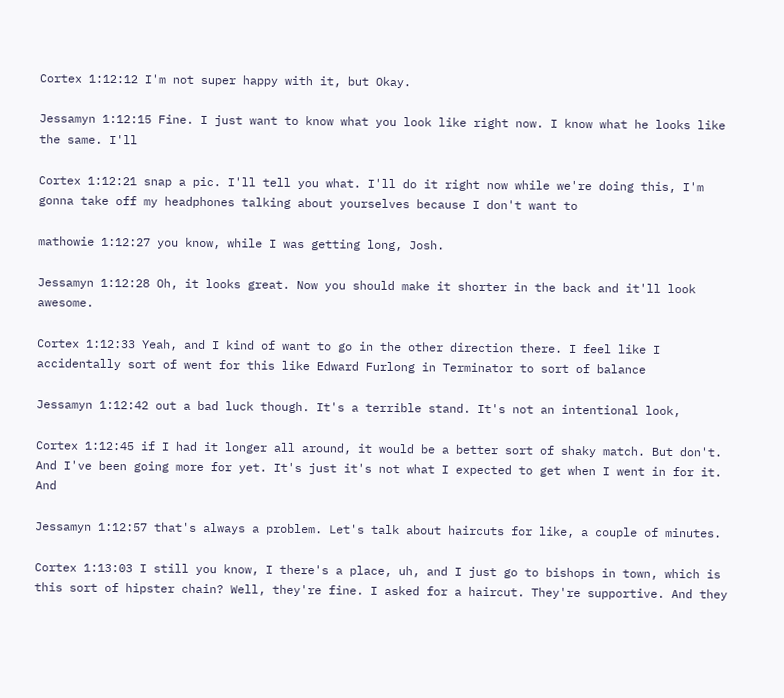Cortex 1:12:12 I'm not super happy with it, but Okay.

Jessamyn 1:12:15 Fine. I just want to know what you look like right now. I know what he looks like the same. I'll

Cortex 1:12:21 snap a pic. I'll tell you what. I'll do it right now while we're doing this, I'm gonna take off my headphones talking about yourselves because I don't want to

mathowie 1:12:27 you know, while I was getting long, Josh.

Jessamyn 1:12:28 Oh, it looks great. Now you should make it shorter in the back and it'll look awesome.

Cortex 1:12:33 Yeah, and I kind of want to go in the other direction there. I feel like I accidentally sort of went for this like Edward Furlong in Terminator to sort of balance

Jessamyn 1:12:42 out a bad luck though. It's a terrible stand. It's not an intentional look,

Cortex 1:12:45 if I had it longer all around, it would be a better sort of shaky match. But don't. And I've been going more for yet. It's just it's not what I expected to get when I went in for it. And

Jessamyn 1:12:57 that's always a problem. Let's talk about haircuts for like, a couple of minutes.

Cortex 1:13:03 I still you know, I there's a place, uh, and I just go to bishops in town, which is this sort of hipster chain? Well, they're fine. I asked for a haircut. They're supportive. And they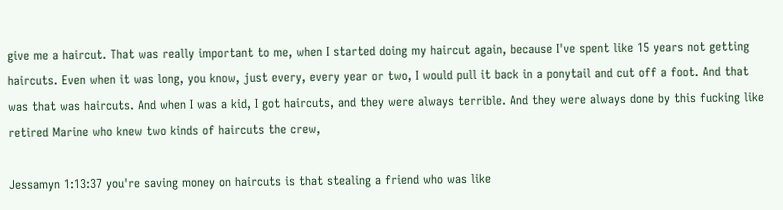give me a haircut. That was really important to me, when I started doing my haircut again, because I've spent like 15 years not getting haircuts. Even when it was long, you know, just every, every year or two, I would pull it back in a ponytail and cut off a foot. And that was that was haircuts. And when I was a kid, I got haircuts, and they were always terrible. And they were always done by this fucking like retired Marine who knew two kinds of haircuts the crew,

Jessamyn 1:13:37 you're saving money on haircuts is that stealing a friend who was like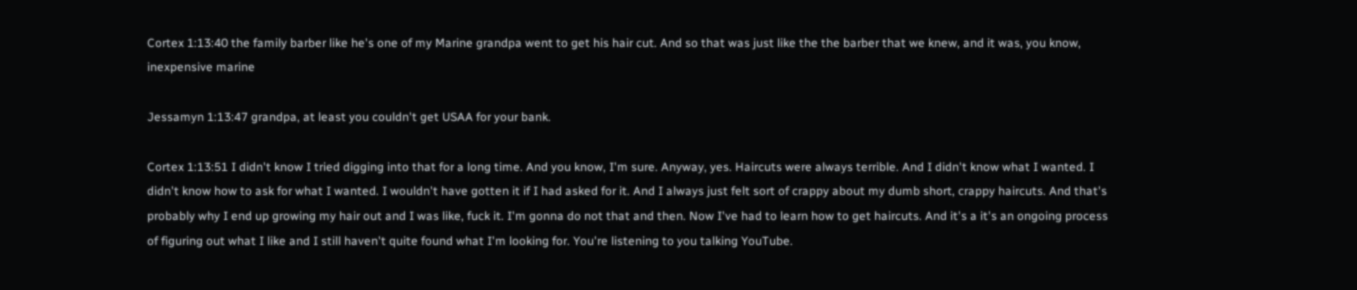Cortex 1:13:40 the family barber like he's one of my Marine grandpa went to get his hair cut. And so that was just like the the barber that we knew, and it was, you know, inexpensive marine

Jessamyn 1:13:47 grandpa, at least you couldn't get USAA for your bank.

Cortex 1:13:51 I didn't know I tried digging into that for a long time. And you know, I'm sure. Anyway, yes. Haircuts were always terrible. And I didn't know what I wanted. I didn't know how to ask for what I wanted. I wouldn't have gotten it if I had asked for it. And I always just felt sort of crappy about my dumb short, crappy haircuts. And that's probably why I end up growing my hair out and I was like, fuck it. I'm gonna do not that and then. Now I've had to learn how to get haircuts. And it's a it's an ongoing process of figuring out what I like and I still haven't quite found what I'm looking for. You're listening to you talking YouTube.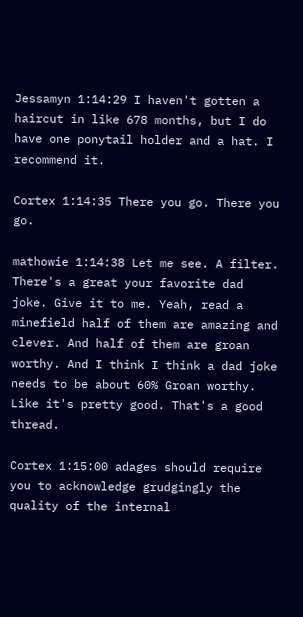Jessamyn 1:14:29 I haven't gotten a haircut in like 678 months, but I do have one ponytail holder and a hat. I recommend it.

Cortex 1:14:35 There you go. There you go.

mathowie 1:14:38 Let me see. A filter. There's a great your favorite dad joke. Give it to me. Yeah, read a minefield half of them are amazing and clever. And half of them are groan worthy. And I think I think a dad joke needs to be about 60% Groan worthy. Like it's pretty good. That's a good thread.

Cortex 1:15:00 adages should require you to acknowledge grudgingly the quality of the internal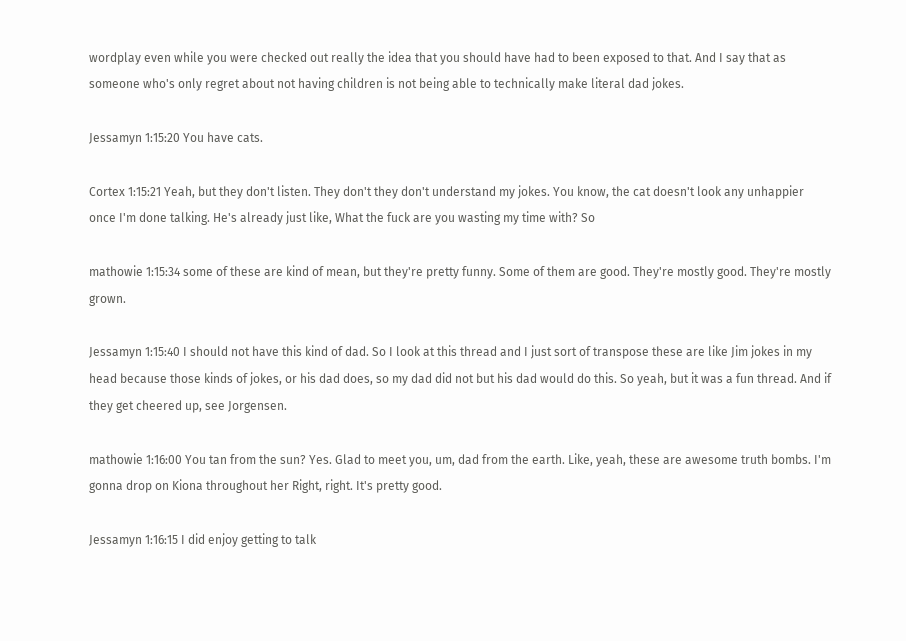wordplay even while you were checked out really the idea that you should have had to been exposed to that. And I say that as someone who's only regret about not having children is not being able to technically make literal dad jokes.

Jessamyn 1:15:20 You have cats.

Cortex 1:15:21 Yeah, but they don't listen. They don't they don't understand my jokes. You know, the cat doesn't look any unhappier once I'm done talking. He's already just like, What the fuck are you wasting my time with? So

mathowie 1:15:34 some of these are kind of mean, but they're pretty funny. Some of them are good. They're mostly good. They're mostly grown.

Jessamyn 1:15:40 I should not have this kind of dad. So I look at this thread and I just sort of transpose these are like Jim jokes in my head because those kinds of jokes, or his dad does, so my dad did not but his dad would do this. So yeah, but it was a fun thread. And if they get cheered up, see Jorgensen.

mathowie 1:16:00 You tan from the sun? Yes. Glad to meet you, um, dad from the earth. Like, yeah, these are awesome truth bombs. I'm gonna drop on Kiona throughout her Right, right. It's pretty good.

Jessamyn 1:16:15 I did enjoy getting to talk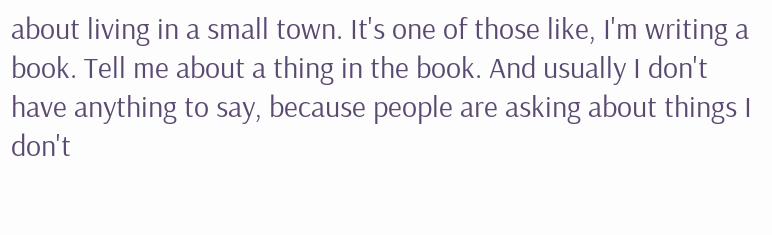about living in a small town. It's one of those like, I'm writing a book. Tell me about a thing in the book. And usually I don't have anything to say, because people are asking about things I don't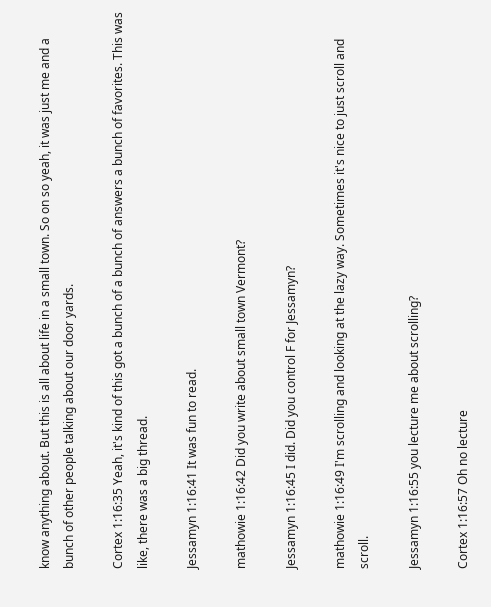know anything about. But this is all about life in a small town. So on so yeah, it was just me and a bunch of other people talking about our door yards.

Cortex 1:16:35 Yeah, it's kind of this got a bunch of a bunch of answers a bunch of favorites. This was like, there was a big thread.

Jessamyn 1:16:41 It was fun to read.

mathowie 1:16:42 Did you write about small town Vermont?

Jessamyn 1:16:45 I did. Did you control F for Jessamyn?

mathowie 1:16:49 I'm scrolling and looking at the lazy way. Sometimes it's nice to just scroll and scroll.

Jessamyn 1:16:55 you lecture me about scrolling?

Cortex 1:16:57 Oh no lecture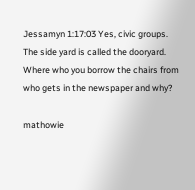Jessamyn 1:17:03 Yes, civic groups. The side yard is called the dooryard. Where who you borrow the chairs from who gets in the newspaper and why?

mathowie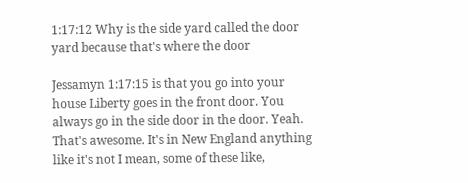1:17:12 Why is the side yard called the door yard because that's where the door

Jessamyn 1:17:15 is that you go into your house Liberty goes in the front door. You always go in the side door in the door. Yeah. That's awesome. It's in New England anything like it's not I mean, some of these like,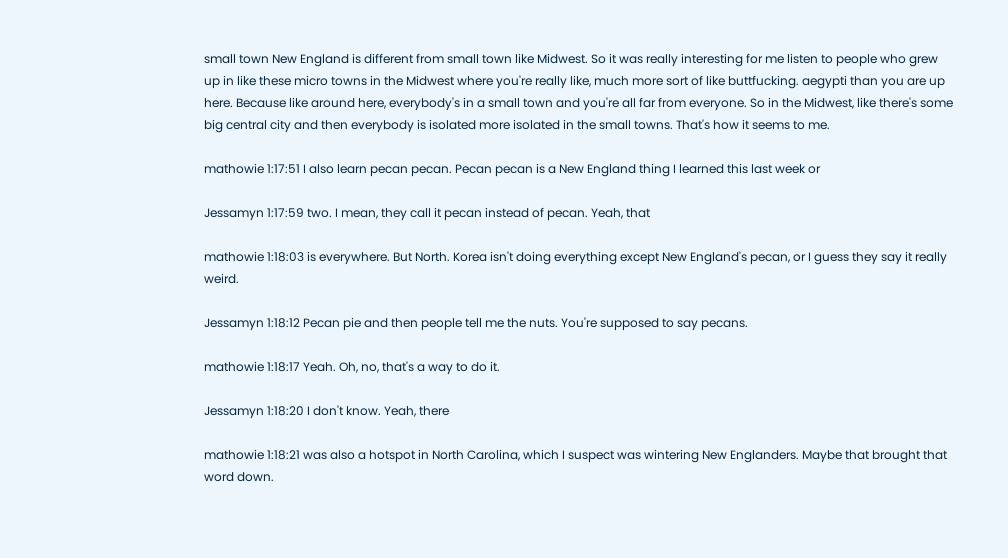small town New England is different from small town like Midwest. So it was really interesting for me listen to people who grew up in like these micro towns in the Midwest where you're really like, much more sort of like buttfucking. aegypti than you are up here. Because like around here, everybody's in a small town and you're all far from everyone. So in the Midwest, like there's some big central city and then everybody is isolated more isolated in the small towns. That's how it seems to me.

mathowie 1:17:51 I also learn pecan pecan. Pecan pecan is a New England thing I learned this last week or

Jessamyn 1:17:59 two. I mean, they call it pecan instead of pecan. Yeah, that

mathowie 1:18:03 is everywhere. But North. Korea isn't doing everything except New England's pecan, or I guess they say it really weird.

Jessamyn 1:18:12 Pecan pie and then people tell me the nuts. You're supposed to say pecans.

mathowie 1:18:17 Yeah. Oh, no, that's a way to do it.

Jessamyn 1:18:20 I don't know. Yeah, there

mathowie 1:18:21 was also a hotspot in North Carolina, which I suspect was wintering New Englanders. Maybe that brought that word down.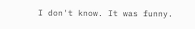I don't know. It was funny.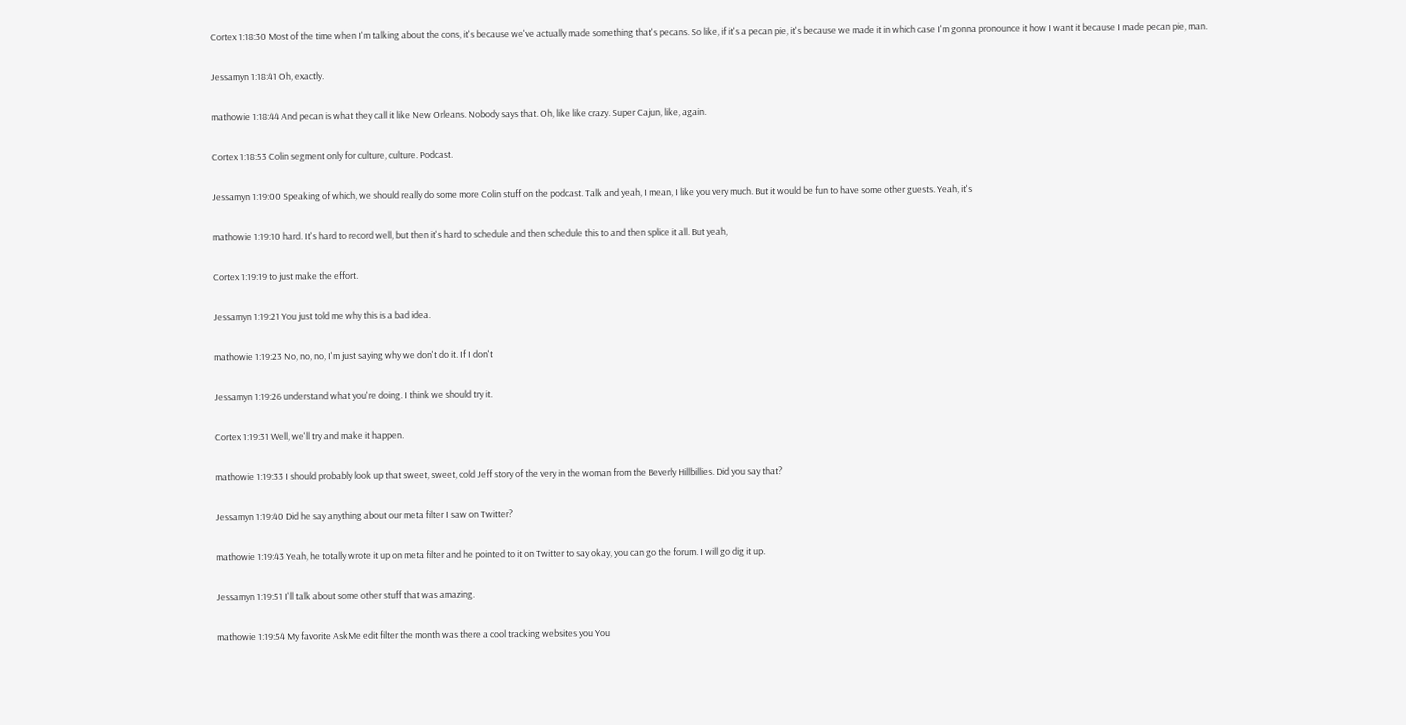Cortex 1:18:30 Most of the time when I'm talking about the cons, it's because we've actually made something that's pecans. So like, if it's a pecan pie, it's because we made it in which case I'm gonna pronounce it how I want it because I made pecan pie, man.

Jessamyn 1:18:41 Oh, exactly.

mathowie 1:18:44 And pecan is what they call it like New Orleans. Nobody says that. Oh, like like crazy. Super Cajun, like, again.

Cortex 1:18:53 Colin segment only for culture, culture. Podcast.

Jessamyn 1:19:00 Speaking of which, we should really do some more Colin stuff on the podcast. Talk and yeah, I mean, I like you very much. But it would be fun to have some other guests. Yeah, it's

mathowie 1:19:10 hard. It's hard to record well, but then it's hard to schedule and then schedule this to and then splice it all. But yeah,

Cortex 1:19:19 to just make the effort.

Jessamyn 1:19:21 You just told me why this is a bad idea.

mathowie 1:19:23 No, no, no, I'm just saying why we don't do it. If I don't

Jessamyn 1:19:26 understand what you're doing. I think we should try it.

Cortex 1:19:31 Well, we'll try and make it happen.

mathowie 1:19:33 I should probably look up that sweet, sweet, cold Jeff story of the very in the woman from the Beverly Hillbillies. Did you say that?

Jessamyn 1:19:40 Did he say anything about our meta filter I saw on Twitter?

mathowie 1:19:43 Yeah, he totally wrote it up on meta filter and he pointed to it on Twitter to say okay, you can go the forum. I will go dig it up.

Jessamyn 1:19:51 I'll talk about some other stuff that was amazing.

mathowie 1:19:54 My favorite AskMe edit filter the month was there a cool tracking websites you You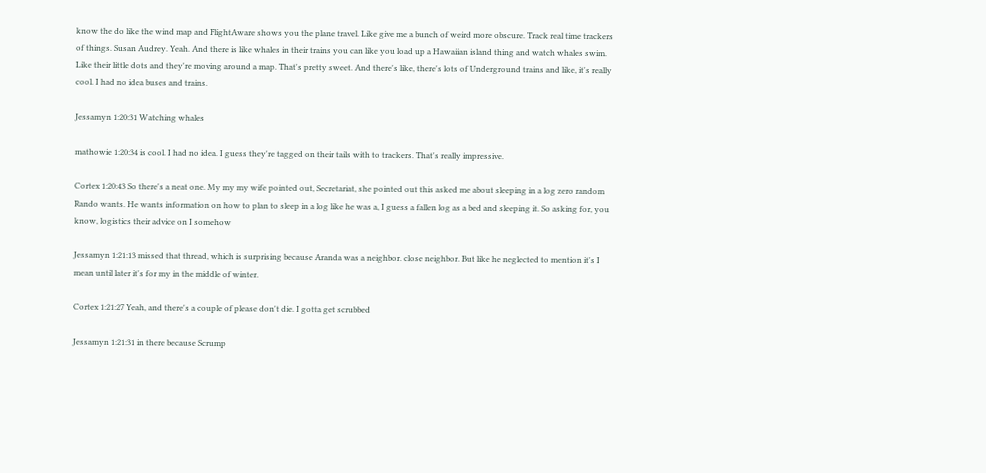know the do like the wind map and FlightAware shows you the plane travel. Like give me a bunch of weird more obscure. Track real time trackers of things. Susan Audrey. Yeah. And there is like whales in their trains you can like you load up a Hawaiian island thing and watch whales swim. Like their little dots and they're moving around a map. That's pretty sweet. And there's like, there's lots of Underground trains and like, it's really cool. I had no idea buses and trains.

Jessamyn 1:20:31 Watching whales

mathowie 1:20:34 is cool. I had no idea. I guess they're tagged on their tails with to trackers. That's really impressive.

Cortex 1:20:43 So there's a neat one. My my my wife pointed out, Secretariat, she pointed out this asked me about sleeping in a log zero random Rando wants. He wants information on how to plan to sleep in a log like he was a, I guess a fallen log as a bed and sleeping it. So asking for, you know, logistics their advice on I somehow

Jessamyn 1:21:13 missed that thread, which is surprising because Aranda was a neighbor. close neighbor. But like he neglected to mention it's I mean until later it's for my in the middle of winter.

Cortex 1:21:27 Yeah, and there's a couple of please don't die. I gotta get scrubbed

Jessamyn 1:21:31 in there because Scrump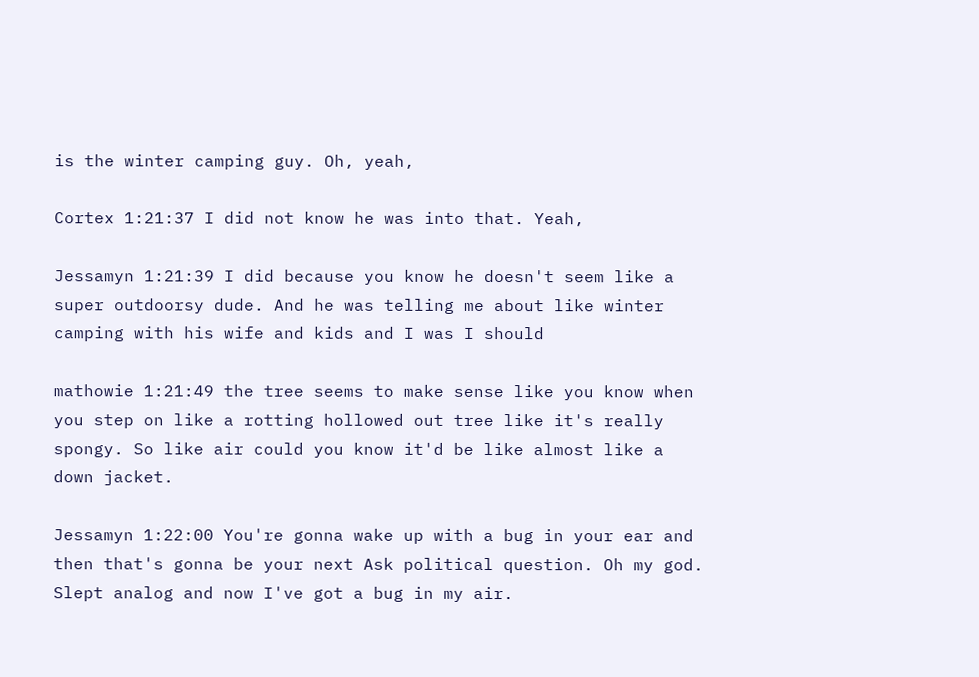is the winter camping guy. Oh, yeah,

Cortex 1:21:37 I did not know he was into that. Yeah,

Jessamyn 1:21:39 I did because you know he doesn't seem like a super outdoorsy dude. And he was telling me about like winter camping with his wife and kids and I was I should

mathowie 1:21:49 the tree seems to make sense like you know when you step on like a rotting hollowed out tree like it's really spongy. So like air could you know it'd be like almost like a down jacket.

Jessamyn 1:22:00 You're gonna wake up with a bug in your ear and then that's gonna be your next Ask political question. Oh my god. Slept analog and now I've got a bug in my air.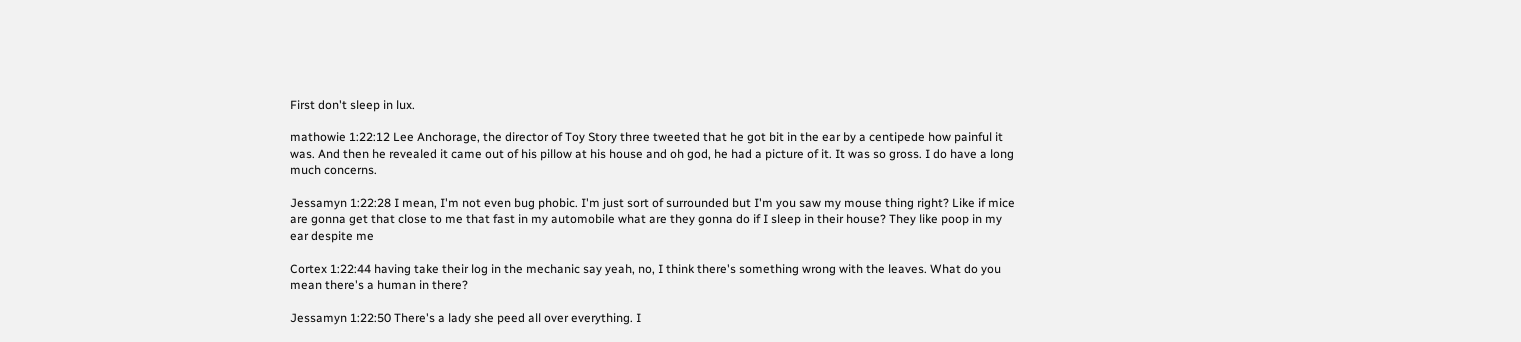First don't sleep in lux.

mathowie 1:22:12 Lee Anchorage, the director of Toy Story three tweeted that he got bit in the ear by a centipede how painful it was. And then he revealed it came out of his pillow at his house and oh god, he had a picture of it. It was so gross. I do have a long much concerns.

Jessamyn 1:22:28 I mean, I'm not even bug phobic. I'm just sort of surrounded but I'm you saw my mouse thing right? Like if mice are gonna get that close to me that fast in my automobile what are they gonna do if I sleep in their house? They like poop in my ear despite me

Cortex 1:22:44 having take their log in the mechanic say yeah, no, I think there's something wrong with the leaves. What do you mean there's a human in there?

Jessamyn 1:22:50 There's a lady she peed all over everything. I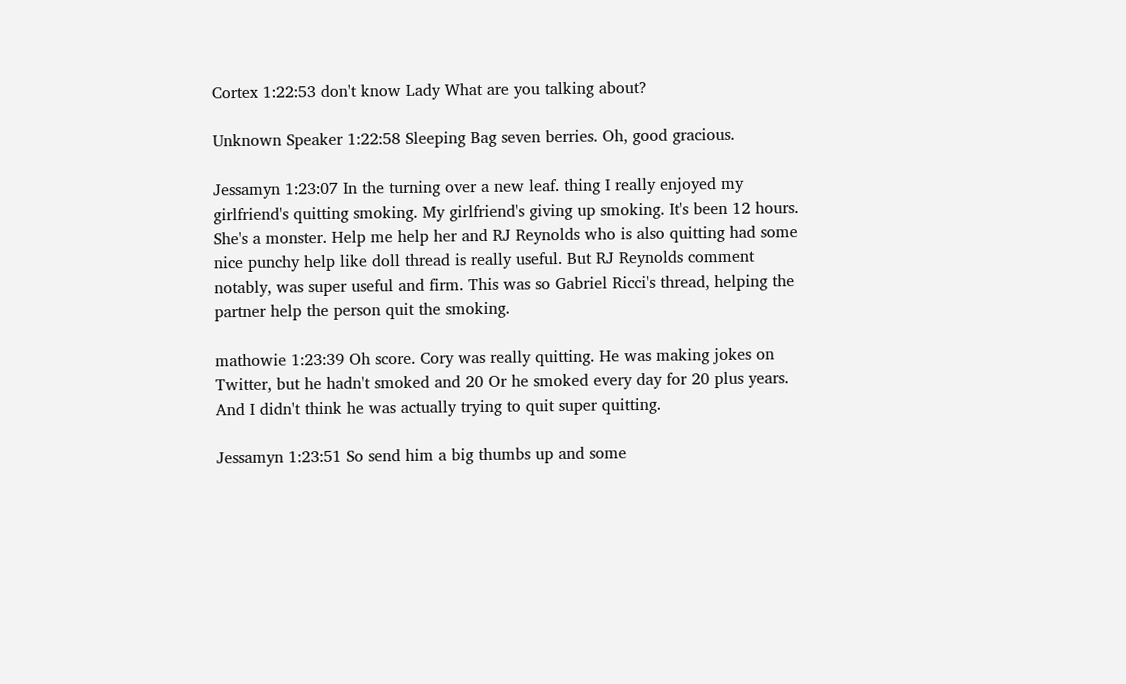Cortex 1:22:53 don't know Lady What are you talking about?

Unknown Speaker 1:22:58 Sleeping Bag seven berries. Oh, good gracious.

Jessamyn 1:23:07 In the turning over a new leaf. thing I really enjoyed my girlfriend's quitting smoking. My girlfriend's giving up smoking. It's been 12 hours. She's a monster. Help me help her and RJ Reynolds who is also quitting had some nice punchy help like doll thread is really useful. But RJ Reynolds comment notably, was super useful and firm. This was so Gabriel Ricci's thread, helping the partner help the person quit the smoking.

mathowie 1:23:39 Oh score. Cory was really quitting. He was making jokes on Twitter, but he hadn't smoked and 20 Or he smoked every day for 20 plus years. And I didn't think he was actually trying to quit super quitting.

Jessamyn 1:23:51 So send him a big thumbs up and some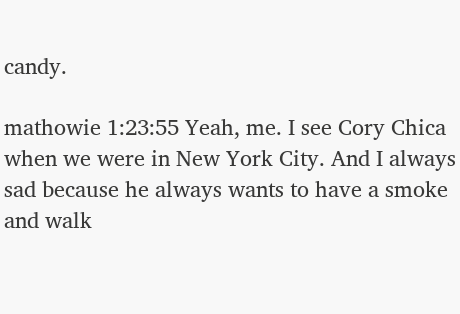candy.

mathowie 1:23:55 Yeah, me. I see Cory Chica when we were in New York City. And I always sad because he always wants to have a smoke and walk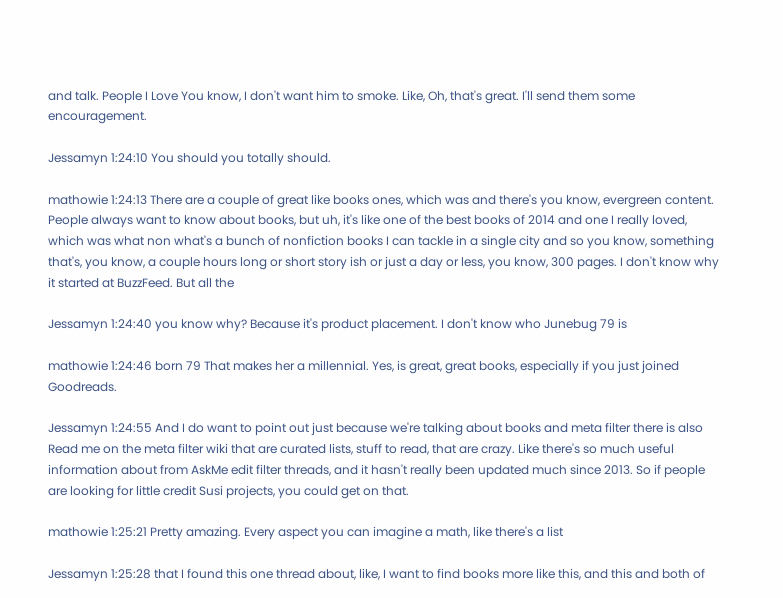and talk. People I Love You know, I don't want him to smoke. Like, Oh, that's great. I'll send them some encouragement.

Jessamyn 1:24:10 You should you totally should.

mathowie 1:24:13 There are a couple of great like books ones, which was and there's you know, evergreen content. People always want to know about books, but uh, it's like one of the best books of 2014 and one I really loved, which was what non what's a bunch of nonfiction books I can tackle in a single city and so you know, something that's, you know, a couple hours long or short story ish or just a day or less, you know, 300 pages. I don't know why it started at BuzzFeed. But all the

Jessamyn 1:24:40 you know why? Because it's product placement. I don't know who Junebug 79 is

mathowie 1:24:46 born 79 That makes her a millennial. Yes, is great, great books, especially if you just joined Goodreads.

Jessamyn 1:24:55 And I do want to point out just because we're talking about books and meta filter there is also Read me on the meta filter wiki that are curated lists, stuff to read, that are crazy. Like there's so much useful information about from AskMe edit filter threads, and it hasn't really been updated much since 2013. So if people are looking for little credit Susi projects, you could get on that.

mathowie 1:25:21 Pretty amazing. Every aspect you can imagine a math, like there's a list

Jessamyn 1:25:28 that I found this one thread about, like, I want to find books more like this, and this and both of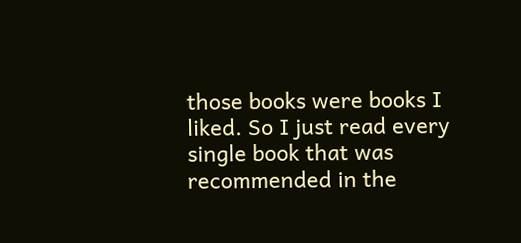those books were books I liked. So I just read every single book that was recommended in the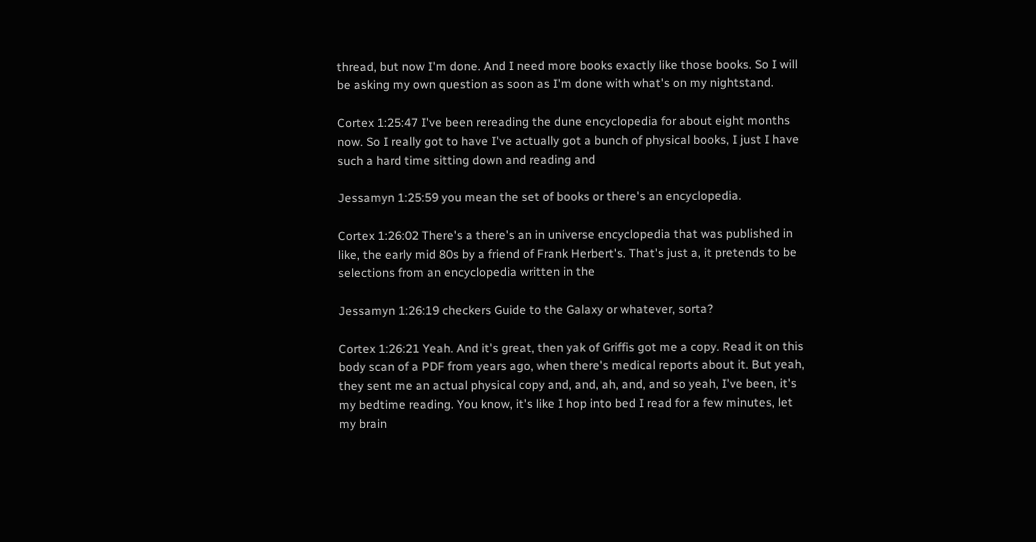thread, but now I'm done. And I need more books exactly like those books. So I will be asking my own question as soon as I'm done with what's on my nightstand.

Cortex 1:25:47 I've been rereading the dune encyclopedia for about eight months now. So I really got to have I've actually got a bunch of physical books, I just I have such a hard time sitting down and reading and

Jessamyn 1:25:59 you mean the set of books or there's an encyclopedia.

Cortex 1:26:02 There's a there's an in universe encyclopedia that was published in like, the early mid 80s by a friend of Frank Herbert's. That's just a, it pretends to be selections from an encyclopedia written in the

Jessamyn 1:26:19 checkers Guide to the Galaxy or whatever, sorta?

Cortex 1:26:21 Yeah. And it's great, then yak of Griffis got me a copy. Read it on this body scan of a PDF from years ago, when there's medical reports about it. But yeah, they sent me an actual physical copy and, and, ah, and, and so yeah, I've been, it's my bedtime reading. You know, it's like I hop into bed I read for a few minutes, let my brain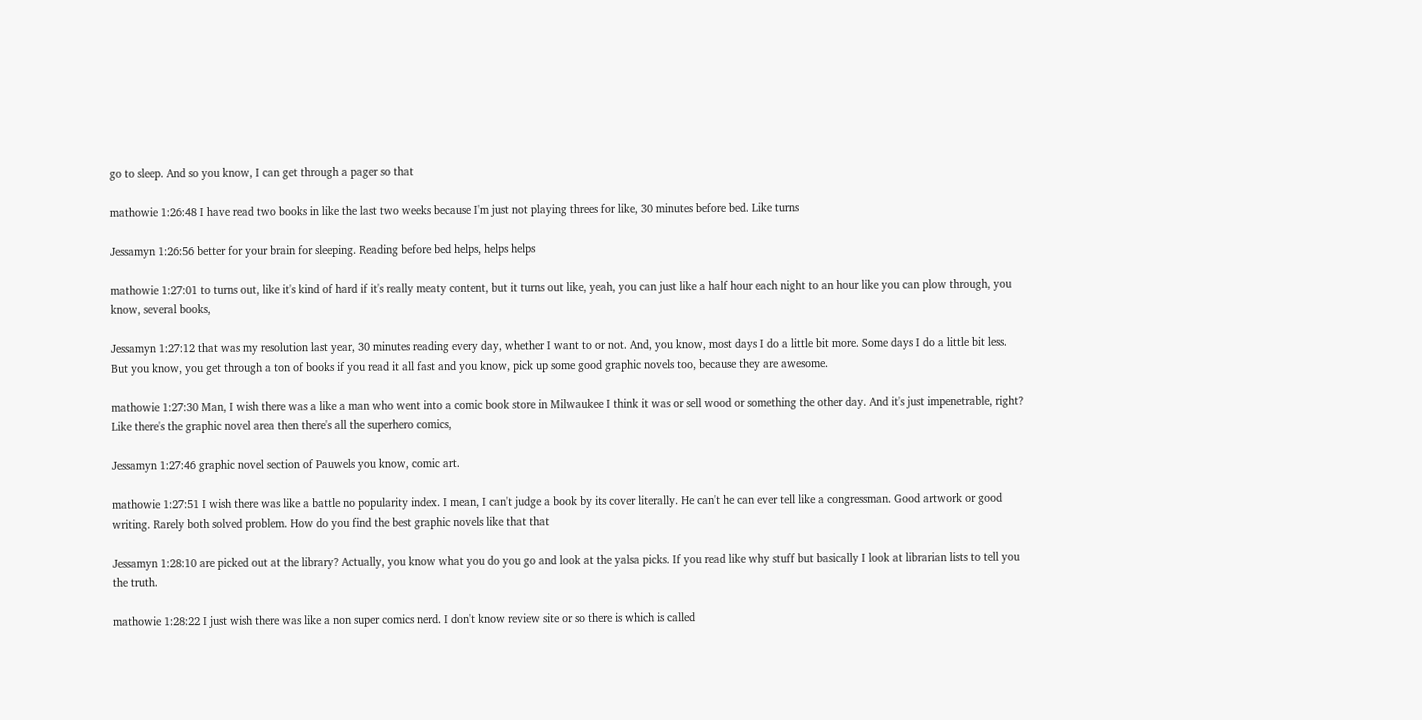go to sleep. And so you know, I can get through a pager so that

mathowie 1:26:48 I have read two books in like the last two weeks because I'm just not playing threes for like, 30 minutes before bed. Like turns

Jessamyn 1:26:56 better for your brain for sleeping. Reading before bed helps, helps helps

mathowie 1:27:01 to turns out, like it's kind of hard if it's really meaty content, but it turns out like, yeah, you can just like a half hour each night to an hour like you can plow through, you know, several books,

Jessamyn 1:27:12 that was my resolution last year, 30 minutes reading every day, whether I want to or not. And, you know, most days I do a little bit more. Some days I do a little bit less. But you know, you get through a ton of books if you read it all fast and you know, pick up some good graphic novels too, because they are awesome.

mathowie 1:27:30 Man, I wish there was a like a man who went into a comic book store in Milwaukee I think it was or sell wood or something the other day. And it's just impenetrable, right? Like there's the graphic novel area then there's all the superhero comics,

Jessamyn 1:27:46 graphic novel section of Pauwels you know, comic art.

mathowie 1:27:51 I wish there was like a battle no popularity index. I mean, I can't judge a book by its cover literally. He can't he can ever tell like a congressman. Good artwork or good writing. Rarely both solved problem. How do you find the best graphic novels like that that

Jessamyn 1:28:10 are picked out at the library? Actually, you know what you do you go and look at the yalsa picks. If you read like why stuff but basically I look at librarian lists to tell you the truth.

mathowie 1:28:22 I just wish there was like a non super comics nerd. I don't know review site or so there is which is called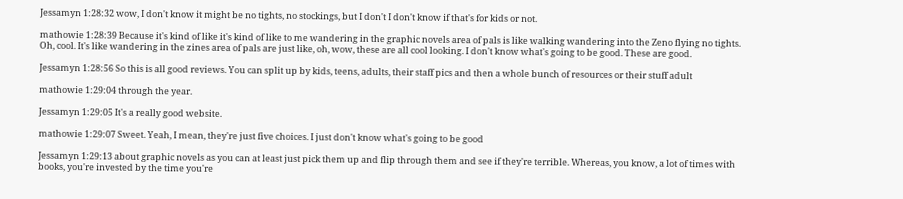Jessamyn 1:28:32 wow, I don't know it might be no tights, no stockings, but I don't I don't know if that's for kids or not.

mathowie 1:28:39 Because it's kind of like it's kind of like to me wandering in the graphic novels area of pals is like walking wandering into the Zeno flying no tights. Oh, cool. It's like wandering in the zines area of pals are just like, oh, wow, these are all cool looking. I don't know what's going to be good. These are good.

Jessamyn 1:28:56 So this is all good reviews. You can split up by kids, teens, adults, their staff pics and then a whole bunch of resources or their stuff adult

mathowie 1:29:04 through the year.

Jessamyn 1:29:05 It's a really good website.

mathowie 1:29:07 Sweet. Yeah, I mean, they're just five choices. I just don't know what's going to be good

Jessamyn 1:29:13 about graphic novels as you can at least just pick them up and flip through them and see if they're terrible. Whereas, you know, a lot of times with books, you're invested by the time you're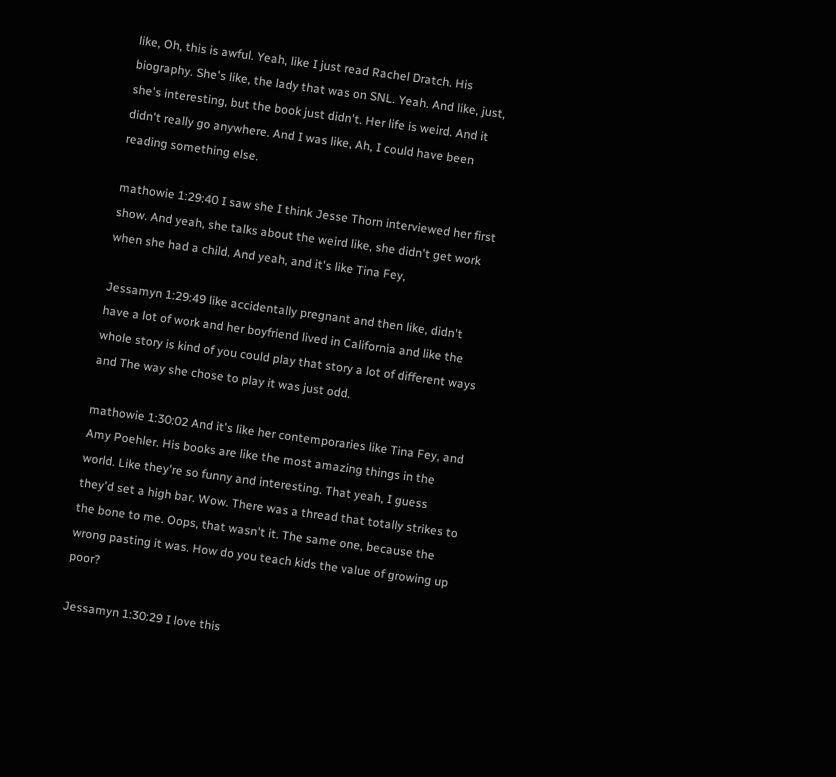like, Oh, this is awful. Yeah, like I just read Rachel Dratch. His biography. She's like, the lady that was on SNL. Yeah. And like, just, she's interesting, but the book just didn't. Her life is weird. And it didn't really go anywhere. And I was like, Ah, I could have been reading something else.

mathowie 1:29:40 I saw she I think Jesse Thorn interviewed her first show. And yeah, she talks about the weird like, she didn't get work when she had a child. And yeah, and it's like Tina Fey,

Jessamyn 1:29:49 like accidentally pregnant and then like, didn't have a lot of work and her boyfriend lived in California and like the whole story is kind of you could play that story a lot of different ways and The way she chose to play it was just odd.

mathowie 1:30:02 And it's like her contemporaries like Tina Fey, and Amy Poehler. His books are like the most amazing things in the world. Like they're so funny and interesting. That yeah, I guess they'd set a high bar. Wow. There was a thread that totally strikes to the bone to me. Oops, that wasn't it. The same one, because the wrong pasting it was. How do you teach kids the value of growing up poor?

Jessamyn 1:30:29 I love this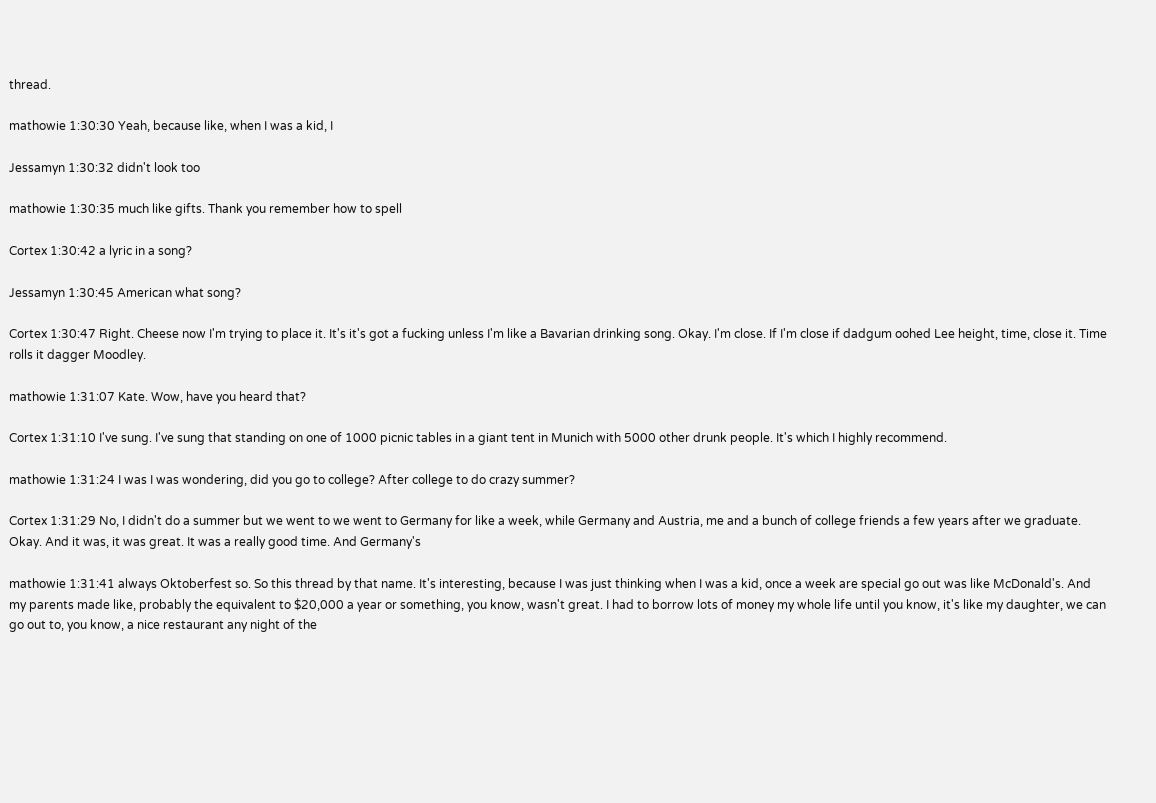thread.

mathowie 1:30:30 Yeah, because like, when I was a kid, I

Jessamyn 1:30:32 didn't look too

mathowie 1:30:35 much like gifts. Thank you remember how to spell

Cortex 1:30:42 a lyric in a song?

Jessamyn 1:30:45 American what song?

Cortex 1:30:47 Right. Cheese now I'm trying to place it. It's it's got a fucking unless I'm like a Bavarian drinking song. Okay. I'm close. If I'm close if dadgum oohed Lee height, time, close it. Time rolls it dagger Moodley.

mathowie 1:31:07 Kate. Wow, have you heard that?

Cortex 1:31:10 I've sung. I've sung that standing on one of 1000 picnic tables in a giant tent in Munich with 5000 other drunk people. It's which I highly recommend.

mathowie 1:31:24 I was I was wondering, did you go to college? After college to do crazy summer?

Cortex 1:31:29 No, I didn't do a summer but we went to we went to Germany for like a week, while Germany and Austria, me and a bunch of college friends a few years after we graduate. Okay. And it was, it was great. It was a really good time. And Germany's

mathowie 1:31:41 always Oktoberfest so. So this thread by that name. It's interesting, because I was just thinking when I was a kid, once a week are special go out was like McDonald's. And my parents made like, probably the equivalent to $20,000 a year or something, you know, wasn't great. I had to borrow lots of money my whole life until you know, it's like my daughter, we can go out to, you know, a nice restaurant any night of the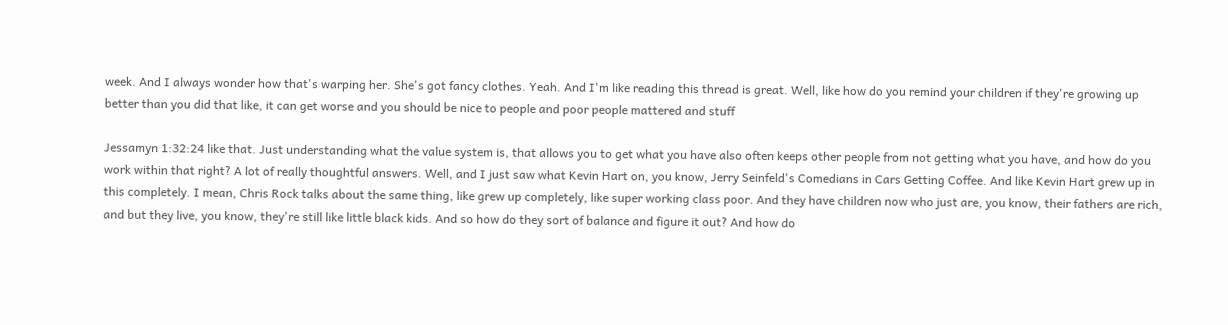week. And I always wonder how that's warping her. She's got fancy clothes. Yeah. And I'm like reading this thread is great. Well, like how do you remind your children if they're growing up better than you did that like, it can get worse and you should be nice to people and poor people mattered and stuff

Jessamyn 1:32:24 like that. Just understanding what the value system is, that allows you to get what you have also often keeps other people from not getting what you have, and how do you work within that right? A lot of really thoughtful answers. Well, and I just saw what Kevin Hart on, you know, Jerry Seinfeld's Comedians in Cars Getting Coffee. And like Kevin Hart grew up in this completely. I mean, Chris Rock talks about the same thing, like grew up completely, like super working class poor. And they have children now who just are, you know, their fathers are rich, and but they live, you know, they're still like little black kids. And so how do they sort of balance and figure it out? And how do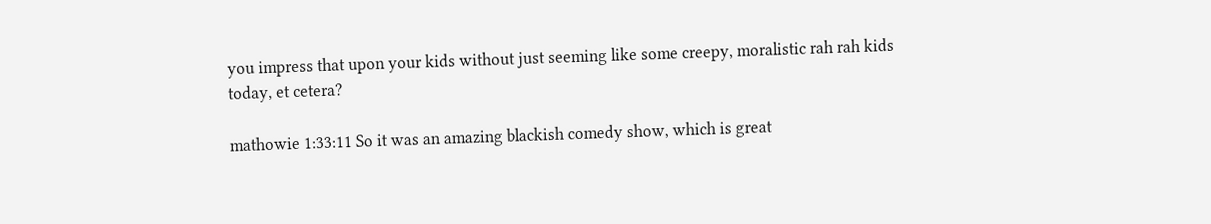you impress that upon your kids without just seeming like some creepy, moralistic rah rah kids today, et cetera?

mathowie 1:33:11 So it was an amazing blackish comedy show, which is great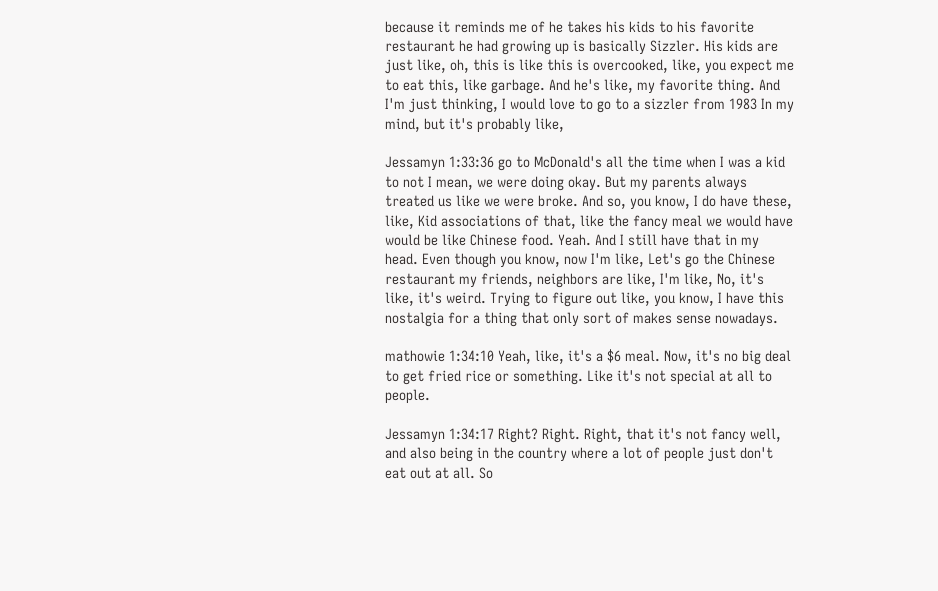because it reminds me of he takes his kids to his favorite restaurant he had growing up is basically Sizzler. His kids are just like, oh, this is like this is overcooked, like, you expect me to eat this, like garbage. And he's like, my favorite thing. And I'm just thinking, I would love to go to a sizzler from 1983 In my mind, but it's probably like,

Jessamyn 1:33:36 go to McDonald's all the time when I was a kid to not I mean, we were doing okay. But my parents always treated us like we were broke. And so, you know, I do have these, like, Kid associations of that, like the fancy meal we would have would be like Chinese food. Yeah. And I still have that in my head. Even though you know, now I'm like, Let's go the Chinese restaurant my friends, neighbors are like, I'm like, No, it's like, it's weird. Trying to figure out like, you know, I have this nostalgia for a thing that only sort of makes sense nowadays.

mathowie 1:34:10 Yeah, like, it's a $6 meal. Now, it's no big deal to get fried rice or something. Like it's not special at all to people.

Jessamyn 1:34:17 Right? Right. Right, that it's not fancy well, and also being in the country where a lot of people just don't eat out at all. So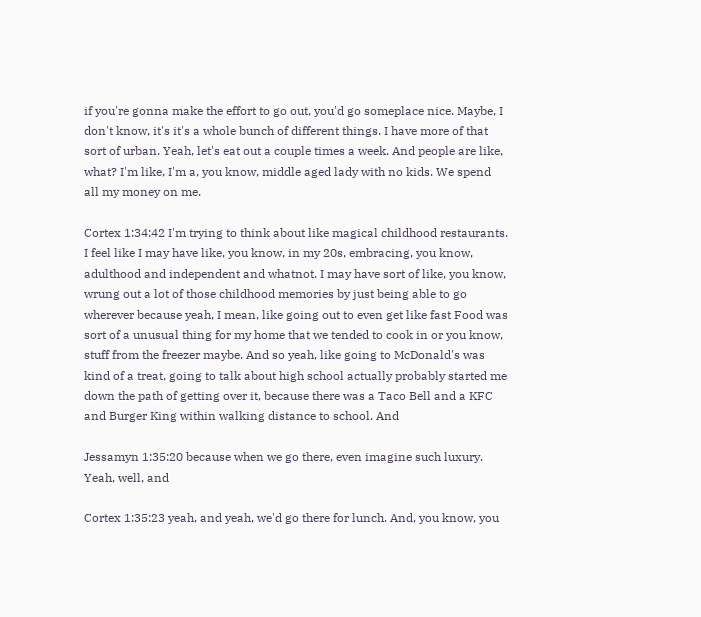if you're gonna make the effort to go out, you'd go someplace nice. Maybe, I don't know, it's it's a whole bunch of different things. I have more of that sort of urban. Yeah, let's eat out a couple times a week. And people are like, what? I'm like, I'm a, you know, middle aged lady with no kids. We spend all my money on me.

Cortex 1:34:42 I'm trying to think about like magical childhood restaurants. I feel like I may have like, you know, in my 20s, embracing, you know, adulthood and independent and whatnot. I may have sort of like, you know, wrung out a lot of those childhood memories by just being able to go wherever because yeah, I mean, like going out to even get like fast Food was sort of a unusual thing for my home that we tended to cook in or you know, stuff from the freezer maybe. And so yeah, like going to McDonald's was kind of a treat, going to talk about high school actually probably started me down the path of getting over it, because there was a Taco Bell and a KFC and Burger King within walking distance to school. And

Jessamyn 1:35:20 because when we go there, even imagine such luxury. Yeah, well, and

Cortex 1:35:23 yeah, and yeah, we'd go there for lunch. And, you know, you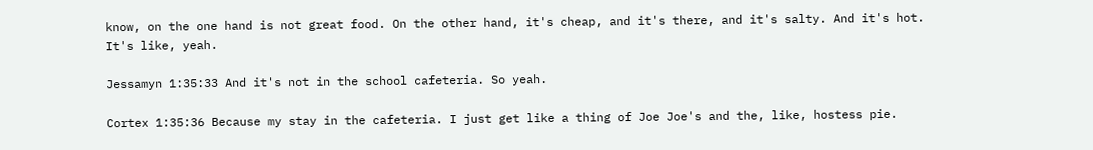know, on the one hand is not great food. On the other hand, it's cheap, and it's there, and it's salty. And it's hot. It's like, yeah.

Jessamyn 1:35:33 And it's not in the school cafeteria. So yeah.

Cortex 1:35:36 Because my stay in the cafeteria. I just get like a thing of Joe Joe's and the, like, hostess pie.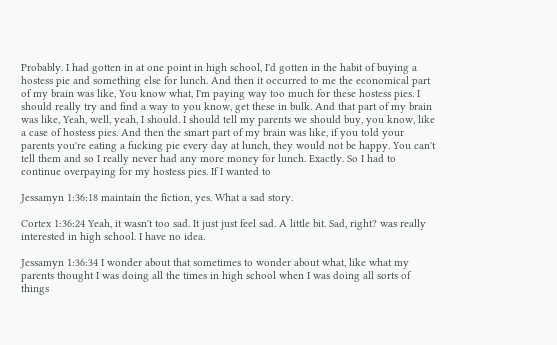Probably. I had gotten in at one point in high school, I'd gotten in the habit of buying a hostess pie and something else for lunch. And then it occurred to me the economical part of my brain was like, You know what, I'm paying way too much for these hostess pies. I should really try and find a way to you know, get these in bulk. And that part of my brain was like, Yeah, well, yeah, I should. I should tell my parents we should buy, you know, like a case of hostess pies. And then the smart part of my brain was like, if you told your parents you're eating a fucking pie every day at lunch, they would not be happy. You can't tell them and so I really never had any more money for lunch. Exactly. So I had to continue overpaying for my hostess pies. If I wanted to

Jessamyn 1:36:18 maintain the fiction, yes. What a sad story.

Cortex 1:36:24 Yeah, it wasn't too sad. It just just feel sad. A little bit. Sad, right? was really interested in high school. I have no idea.

Jessamyn 1:36:34 I wonder about that sometimes to wonder about what, like what my parents thought I was doing all the times in high school when I was doing all sorts of things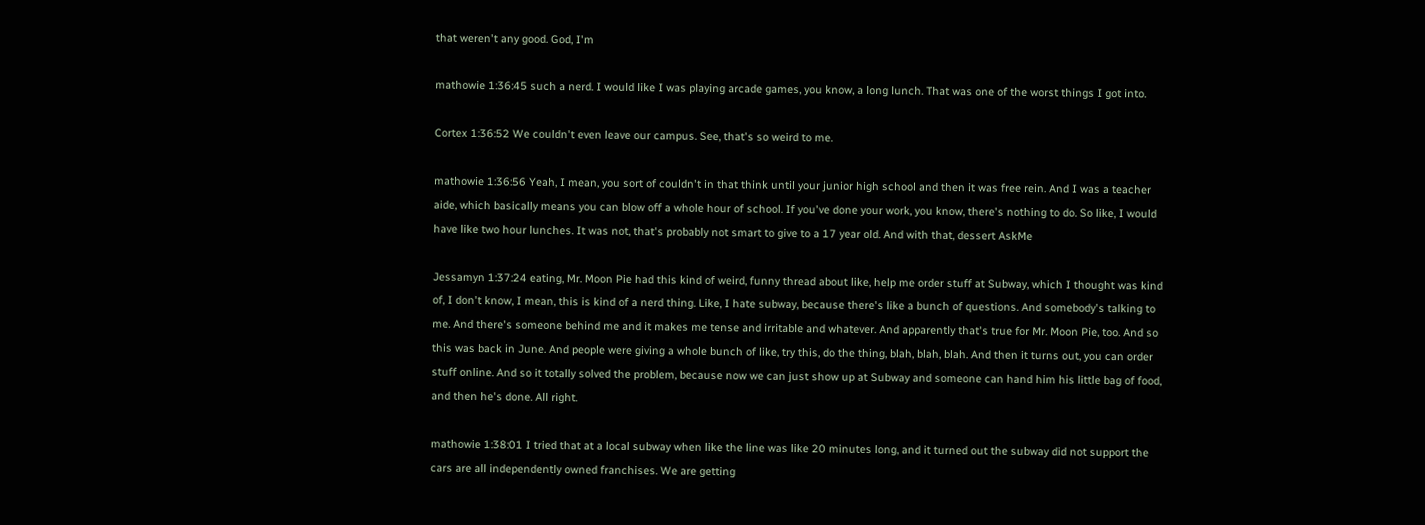that weren't any good. God, I'm

mathowie 1:36:45 such a nerd. I would like I was playing arcade games, you know, a long lunch. That was one of the worst things I got into.

Cortex 1:36:52 We couldn't even leave our campus. See, that's so weird to me.

mathowie 1:36:56 Yeah, I mean, you sort of couldn't in that think until your junior high school and then it was free rein. And I was a teacher aide, which basically means you can blow off a whole hour of school. If you've done your work, you know, there's nothing to do. So like, I would have like two hour lunches. It was not, that's probably not smart to give to a 17 year old. And with that, dessert AskMe

Jessamyn 1:37:24 eating, Mr. Moon Pie had this kind of weird, funny thread about like, help me order stuff at Subway, which I thought was kind of, I don't know, I mean, this is kind of a nerd thing. Like, I hate subway, because there's like a bunch of questions. And somebody's talking to me. And there's someone behind me and it makes me tense and irritable and whatever. And apparently that's true for Mr. Moon Pie, too. And so this was back in June. And people were giving a whole bunch of like, try this, do the thing, blah, blah, blah. And then it turns out, you can order stuff online. And so it totally solved the problem, because now we can just show up at Subway and someone can hand him his little bag of food, and then he's done. All right.

mathowie 1:38:01 I tried that at a local subway when like the line was like 20 minutes long, and it turned out the subway did not support the cars are all independently owned franchises. We are getting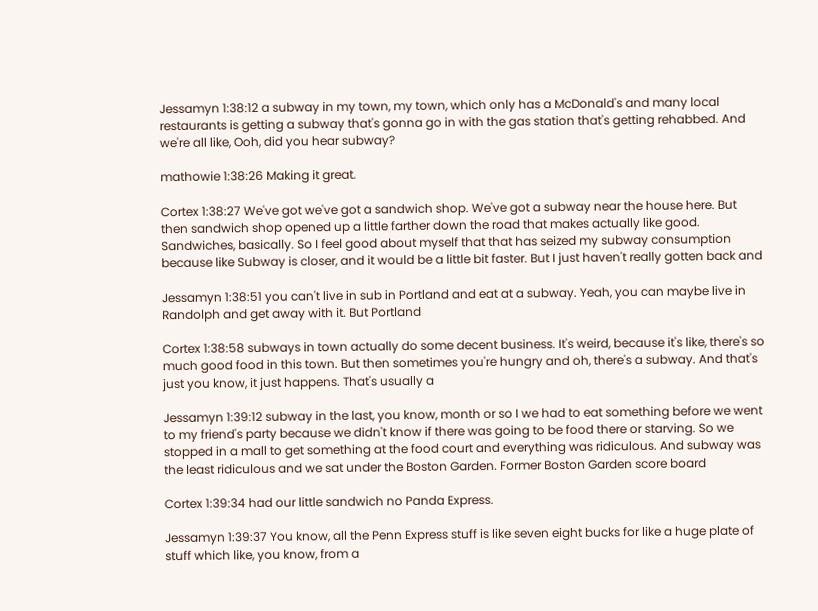Jessamyn 1:38:12 a subway in my town, my town, which only has a McDonald's and many local restaurants is getting a subway that's gonna go in with the gas station that's getting rehabbed. And we're all like, Ooh, did you hear subway?

mathowie 1:38:26 Making it great.

Cortex 1:38:27 We've got we've got a sandwich shop. We've got a subway near the house here. But then sandwich shop opened up a little farther down the road that makes actually like good. Sandwiches, basically. So I feel good about myself that that has seized my subway consumption because like Subway is closer, and it would be a little bit faster. But I just haven't really gotten back and

Jessamyn 1:38:51 you can't live in sub in Portland and eat at a subway. Yeah, you can maybe live in Randolph and get away with it. But Portland

Cortex 1:38:58 subways in town actually do some decent business. It's weird, because it's like, there's so much good food in this town. But then sometimes you're hungry and oh, there's a subway. And that's just you know, it just happens. That's usually a

Jessamyn 1:39:12 subway in the last, you know, month or so I we had to eat something before we went to my friend's party because we didn't know if there was going to be food there or starving. So we stopped in a mall to get something at the food court and everything was ridiculous. And subway was the least ridiculous and we sat under the Boston Garden. Former Boston Garden score board

Cortex 1:39:34 had our little sandwich no Panda Express.

Jessamyn 1:39:37 You know, all the Penn Express stuff is like seven eight bucks for like a huge plate of stuff which like, you know, from a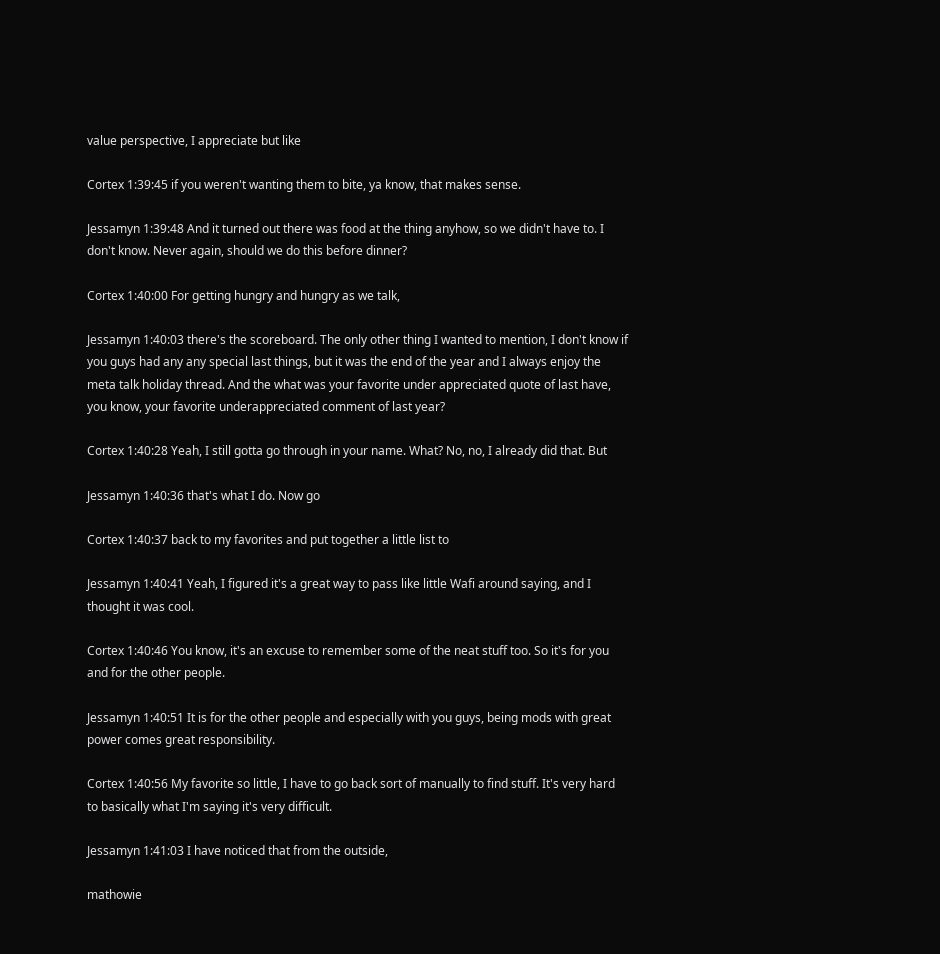value perspective, I appreciate but like

Cortex 1:39:45 if you weren't wanting them to bite, ya know, that makes sense.

Jessamyn 1:39:48 And it turned out there was food at the thing anyhow, so we didn't have to. I don't know. Never again, should we do this before dinner?

Cortex 1:40:00 For getting hungry and hungry as we talk,

Jessamyn 1:40:03 there's the scoreboard. The only other thing I wanted to mention, I don't know if you guys had any any special last things, but it was the end of the year and I always enjoy the meta talk holiday thread. And the what was your favorite under appreciated quote of last have, you know, your favorite underappreciated comment of last year?

Cortex 1:40:28 Yeah, I still gotta go through in your name. What? No, no, I already did that. But

Jessamyn 1:40:36 that's what I do. Now go

Cortex 1:40:37 back to my favorites and put together a little list to

Jessamyn 1:40:41 Yeah, I figured it's a great way to pass like little Wafi around saying, and I thought it was cool.

Cortex 1:40:46 You know, it's an excuse to remember some of the neat stuff too. So it's for you and for the other people.

Jessamyn 1:40:51 It is for the other people and especially with you guys, being mods with great power comes great responsibility.

Cortex 1:40:56 My favorite so little, I have to go back sort of manually to find stuff. It's very hard to basically what I'm saying it's very difficult.

Jessamyn 1:41:03 I have noticed that from the outside,

mathowie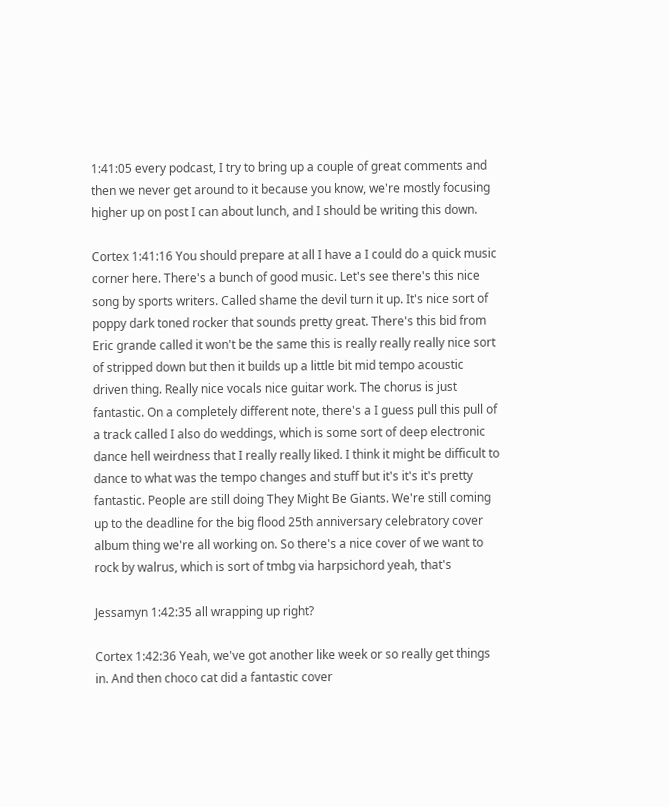1:41:05 every podcast, I try to bring up a couple of great comments and then we never get around to it because you know, we're mostly focusing higher up on post I can about lunch, and I should be writing this down.

Cortex 1:41:16 You should prepare at all I have a I could do a quick music corner here. There's a bunch of good music. Let's see there's this nice song by sports writers. Called shame the devil turn it up. It's nice sort of poppy dark toned rocker that sounds pretty great. There's this bid from Eric grande called it won't be the same this is really really really nice sort of stripped down but then it builds up a little bit mid tempo acoustic driven thing. Really nice vocals nice guitar work. The chorus is just fantastic. On a completely different note, there's a I guess pull this pull of a track called I also do weddings, which is some sort of deep electronic dance hell weirdness that I really really liked. I think it might be difficult to dance to what was the tempo changes and stuff but it's it's it's pretty fantastic. People are still doing They Might Be Giants. We're still coming up to the deadline for the big flood 25th anniversary celebratory cover album thing we're all working on. So there's a nice cover of we want to rock by walrus, which is sort of tmbg via harpsichord yeah, that's

Jessamyn 1:42:35 all wrapping up right?

Cortex 1:42:36 Yeah, we've got another like week or so really get things in. And then choco cat did a fantastic cover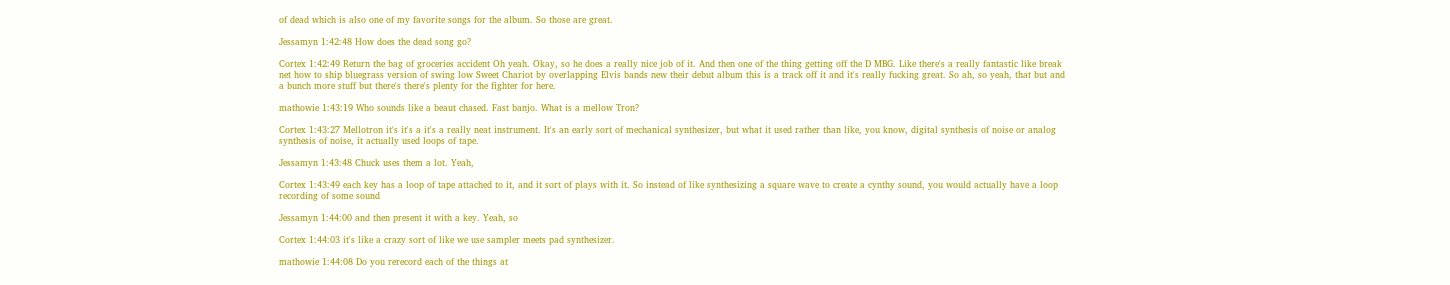of dead which is also one of my favorite songs for the album. So those are great.

Jessamyn 1:42:48 How does the dead song go?

Cortex 1:42:49 Return the bag of groceries accident Oh yeah. Okay, so he does a really nice job of it. And then one of the thing getting off the D MBG. Like there's a really fantastic like break net how to ship bluegrass version of swing low Sweet Chariot by overlapping Elvis bands new their debut album this is a track off it and it's really fucking great. So ah, so yeah, that but and a bunch more stuff but there's there's plenty for the fighter for here.

mathowie 1:43:19 Who sounds like a beaut chased. Fast banjo. What is a mellow Tron?

Cortex 1:43:27 Mellotron it's it's a it's a really neat instrument. It's an early sort of mechanical synthesizer, but what it used rather than like, you know, digital synthesis of noise or analog synthesis of noise, it actually used loops of tape.

Jessamyn 1:43:48 Chuck uses them a lot. Yeah,

Cortex 1:43:49 each key has a loop of tape attached to it, and it sort of plays with it. So instead of like synthesizing a square wave to create a cynthy sound, you would actually have a loop recording of some sound

Jessamyn 1:44:00 and then present it with a key. Yeah, so

Cortex 1:44:03 it's like a crazy sort of like we use sampler meets pad synthesizer.

mathowie 1:44:08 Do you rerecord each of the things at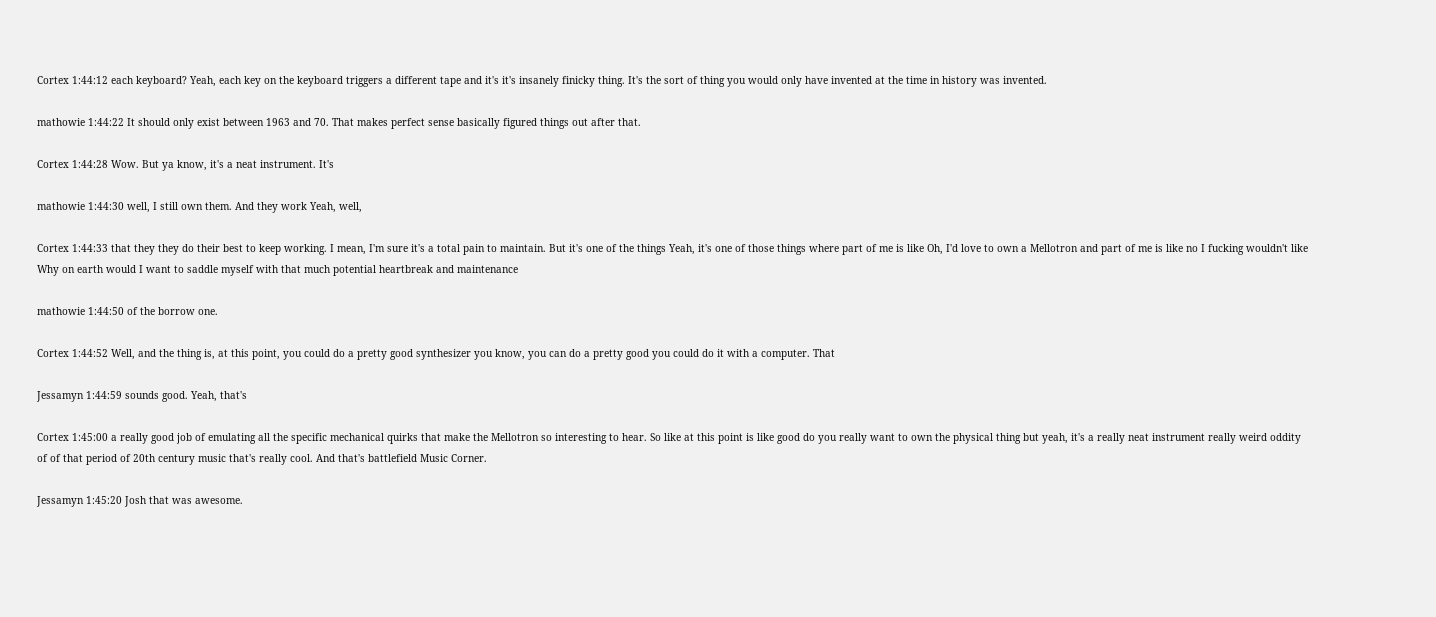Cortex 1:44:12 each keyboard? Yeah, each key on the keyboard triggers a different tape and it's it's insanely finicky thing. It's the sort of thing you would only have invented at the time in history was invented.

mathowie 1:44:22 It should only exist between 1963 and 70. That makes perfect sense basically figured things out after that.

Cortex 1:44:28 Wow. But ya know, it's a neat instrument. It's

mathowie 1:44:30 well, I still own them. And they work Yeah, well,

Cortex 1:44:33 that they they do their best to keep working. I mean, I'm sure it's a total pain to maintain. But it's one of the things Yeah, it's one of those things where part of me is like Oh, I'd love to own a Mellotron and part of me is like no I fucking wouldn't like Why on earth would I want to saddle myself with that much potential heartbreak and maintenance

mathowie 1:44:50 of the borrow one.

Cortex 1:44:52 Well, and the thing is, at this point, you could do a pretty good synthesizer you know, you can do a pretty good you could do it with a computer. That

Jessamyn 1:44:59 sounds good. Yeah, that's

Cortex 1:45:00 a really good job of emulating all the specific mechanical quirks that make the Mellotron so interesting to hear. So like at this point is like good do you really want to own the physical thing but yeah, it's a really neat instrument really weird oddity of of that period of 20th century music that's really cool. And that's battlefield Music Corner.

Jessamyn 1:45:20 Josh that was awesome.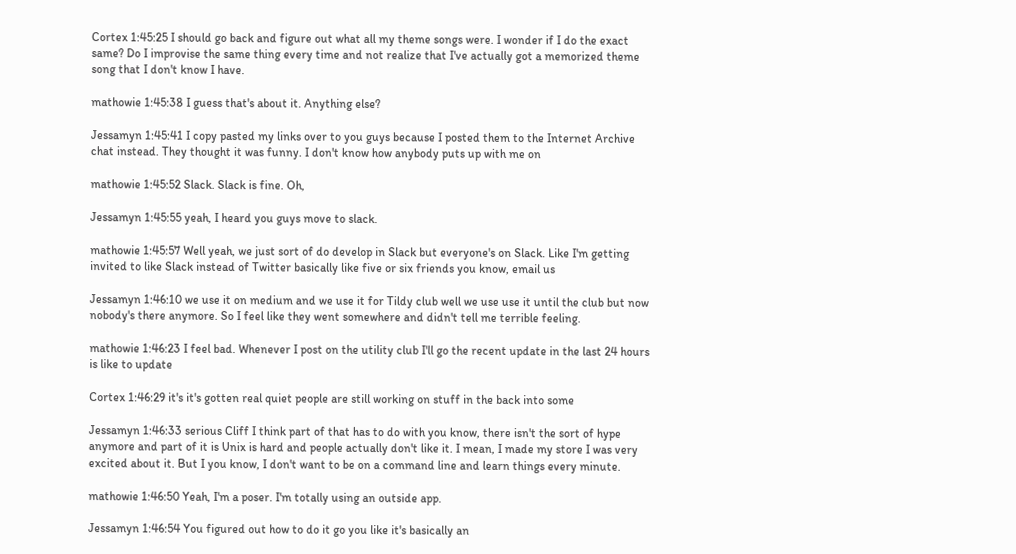Cortex 1:45:25 I should go back and figure out what all my theme songs were. I wonder if I do the exact same? Do I improvise the same thing every time and not realize that I've actually got a memorized theme song that I don't know I have.

mathowie 1:45:38 I guess that's about it. Anything else?

Jessamyn 1:45:41 I copy pasted my links over to you guys because I posted them to the Internet Archive chat instead. They thought it was funny. I don't know how anybody puts up with me on

mathowie 1:45:52 Slack. Slack is fine. Oh,

Jessamyn 1:45:55 yeah, I heard you guys move to slack.

mathowie 1:45:57 Well yeah, we just sort of do develop in Slack but everyone's on Slack. Like I'm getting invited to like Slack instead of Twitter basically like five or six friends you know, email us

Jessamyn 1:46:10 we use it on medium and we use it for Tildy club well we use use it until the club but now nobody's there anymore. So I feel like they went somewhere and didn't tell me terrible feeling.

mathowie 1:46:23 I feel bad. Whenever I post on the utility club I'll go the recent update in the last 24 hours is like to update

Cortex 1:46:29 it's it's gotten real quiet people are still working on stuff in the back into some

Jessamyn 1:46:33 serious Cliff I think part of that has to do with you know, there isn't the sort of hype anymore and part of it is Unix is hard and people actually don't like it. I mean, I made my store I was very excited about it. But I you know, I don't want to be on a command line and learn things every minute.

mathowie 1:46:50 Yeah, I'm a poser. I'm totally using an outside app.

Jessamyn 1:46:54 You figured out how to do it go you like it's basically an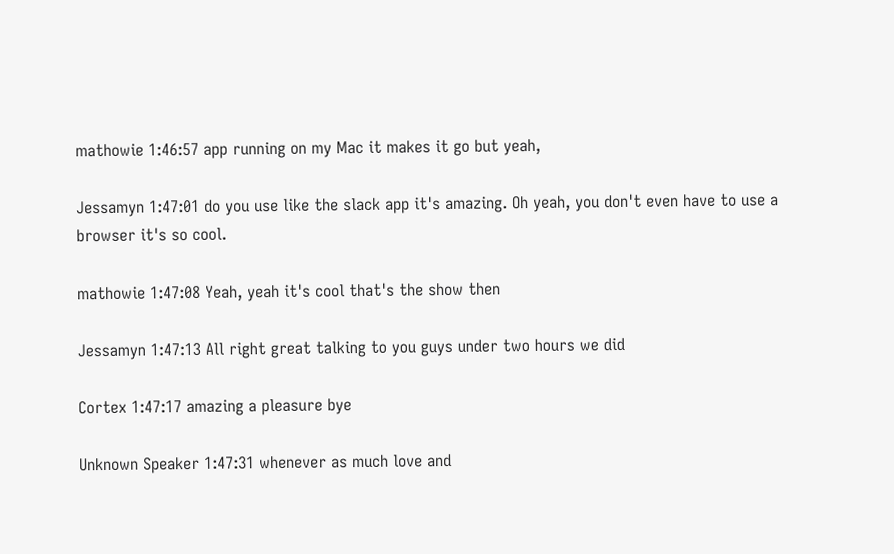mathowie 1:46:57 app running on my Mac it makes it go but yeah,

Jessamyn 1:47:01 do you use like the slack app it's amazing. Oh yeah, you don't even have to use a browser it's so cool.

mathowie 1:47:08 Yeah, yeah it's cool that's the show then

Jessamyn 1:47:13 All right great talking to you guys under two hours we did

Cortex 1:47:17 amazing a pleasure bye

Unknown Speaker 1:47:31 whenever as much love and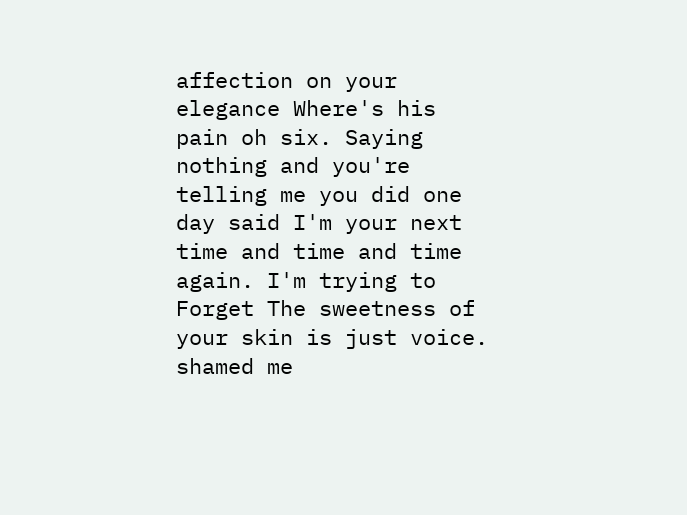affection on your elegance Where's his pain oh six. Saying nothing and you're telling me you did one day said I'm your next time and time and time again. I'm trying to Forget The sweetness of your skin is just voice. shamed me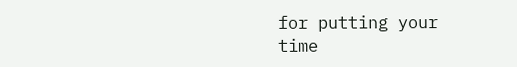for putting your time